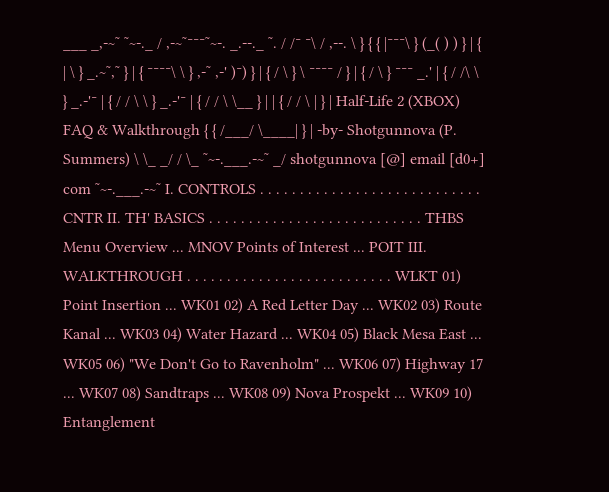___ _,-~˜ ˜~-._ / ,-~˜¯¯¯˜~-. _.--._ ˜. / /¯ ¯\ / ,--. \ } { { |¯¯¯\ } (_( ) ) } | { | \ } _.~˜,˜ } | { ¯¯¯¯\ \ } ,-˜ ,-' )¯) } | { / \ } \ ¯¯¯¯ / } | { / \ } ¯¯¯ _.' | { / /\ \ } _.-'¯ | { / / \ \ } _.-'¯ | { / / \ \__ } | | { / / \ | } | Half-Life 2 (XBOX) FAQ & Walkthrough { { /___/ \____| } | -by- Shotgunnova (P. Summers) \ \_ _/ / \_ ˜~-.___.-~˜ _/ shotgunnova [@] email [d0+] com ˜~-.___.-~˜ I. CONTROLS . . . . . . . . . . . . . . . . . . . . . . . . . . . . CNTR II. TH' BASICS . . . . . . . . . . . . . . . . . . . . . . . . . . . THBS Menu Overview ... MNOV Points of Interest ... POIT III. WALKTHROUGH . . . . . . . . . . . . . . . . . . . . . . . . . . WLKT 01) Point Insertion ... WK01 02) A Red Letter Day ... WK02 03) Route Kanal ... WK03 04) Water Hazard ... WK04 05) Black Mesa East ... WK05 06) "We Don't Go to Ravenholm" ... WK06 07) Highway 17 ... WK07 08) Sandtraps ... WK08 09) Nova Prospekt ... WK09 10) Entanglement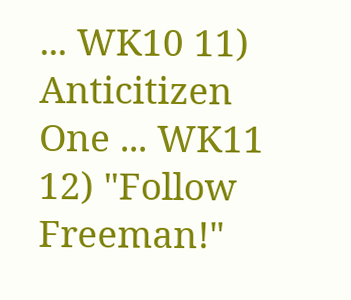... WK10 11) Anticitizen One ... WK11 12) "Follow Freeman!"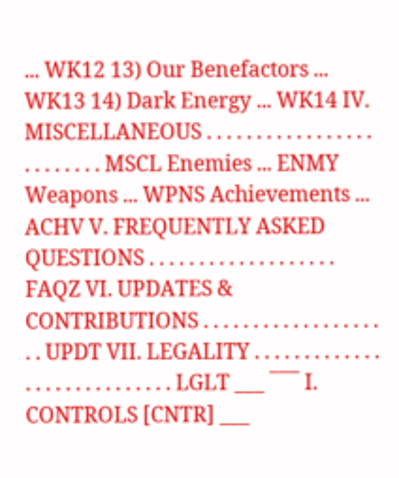... WK12 13) Our Benefactors ... WK13 14) Dark Energy ... WK14 IV. MISCELLANEOUS . . . . . . . . . . . . . . . . . . . . . . . . . MSCL Enemies ... ENMY Weapons ... WPNS Achievements ... ACHV V. FREQUENTLY ASKED QUESTIONS . . . . . . . . . . . . . . . . . . . FAQZ VI. UPDATES & CONTRIBUTIONS . . . . . . . . . . . . . . . . . . . . UPDT VII. LEGALITY . . . . . . . . . . . . . . . . . . . . . . . . . . . . LGLT ___ ¯¯¯ I. CONTROLS [CNTR] ___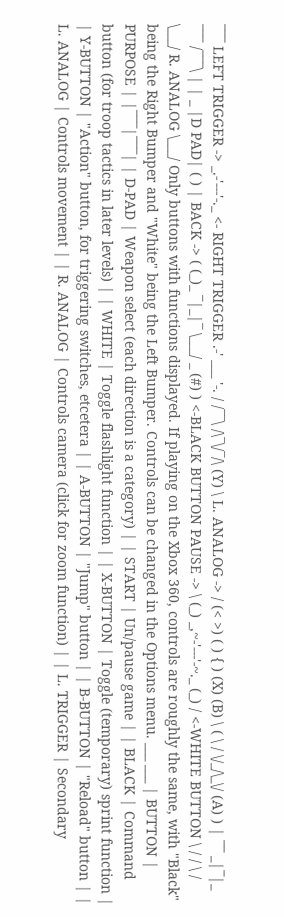¯¯¯ LEFT TRIGGER -> _.-'---'-._ <- RIGHT TRIGGER .-' ___ '-. / /¯¯\ /\¯\/¯/\ (Y) \ L. ANALOG -> / (< >) ( ) { ) (X) (B) \ ( \ / \/_/\_\/ (A) ) | ¯¯ _|¯|_ ¯¯¯ /¯¯¯\ | | _ |D PAD| ( ) | BACK -> ( (_)_ ¯|_|¯ \___/ _ (#) ) <-BLACK BUTTON PAUSE -> \ (_) _,~-'---'-~._ (_) / <-WHITE BUTTON \ / / \ / \___/ R. ANALOG \___/ Only buttons with functions displayed. If playing on the Xbox 360, controls are roughly the same, with "Black" being the Right Bumper and "White" being the Left Bumper. Controls can be changed in the Options menu. ___ ___ | BUTTON | PURPOSE | |¯¯¯|¯¯¯| | D-PAD | Weapon select (each direction is a category) | | START | Un/pause game | | BLACK | Command button (for troop tactics in later levels) | | WHITE | Toggle flashlight function | | X-BUTTON | Toggle (temporary) sprint function | | Y-BUTTON | "Action" button, for triggering switches, etcetera | | A-BUTTON | "Jump" button | | B-BUTTON | "Reload" button | | L. ANALOG | Controls movement | | R. ANALOG | Controls camera (click for zoom function) | | L. TRIGGER | Secondary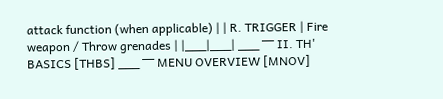attack function (when applicable) | | R. TRIGGER | Fire weapon / Throw grenades | |___|___| ___ ¯¯¯ II. TH' BASICS [THBS] ___ ¯¯¯ MENU OVERVIEW [MNOV]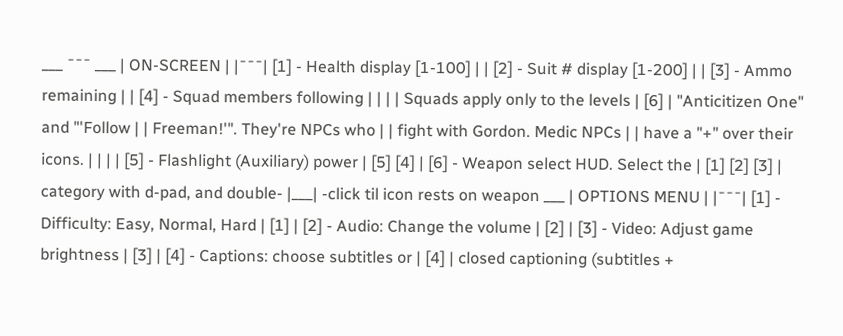___ ¯¯¯ ___ | ON-SCREEN | |¯¯¯| [1] - Health display [1-100] | | [2] - Suit # display [1-200] | | [3] - Ammo remaining | | [4] - Squad members following | | | | Squads apply only to the levels | [6] | "Anticitizen One" and "'Follow | | Freeman!'". They're NPCs who | | fight with Gordon. Medic NPCs | | have a "+" over their icons. | | | | [5] - Flashlight (Auxiliary) power | [5] [4] | [6] - Weapon select HUD. Select the | [1] [2] [3] | category with d-pad, and double- |___| -click til icon rests on weapon ___ | OPTIONS MENU | |¯¯¯| [1] - Difficulty: Easy, Normal, Hard | [1] | [2] - Audio: Change the volume | [2] | [3] - Video: Adjust game brightness | [3] | [4] - Captions: choose subtitles or | [4] | closed captioning (subtitles +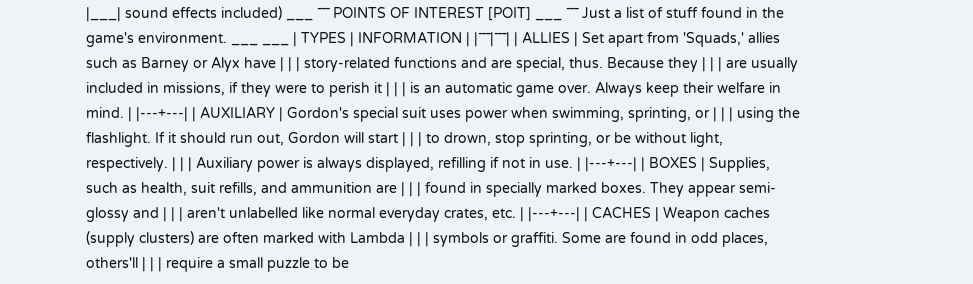|___| sound effects included) ___ ¯¯¯ POINTS OF INTEREST [POIT] ___ ¯¯¯ Just a list of stuff found in the game's environment. ___ ___ | TYPES | INFORMATION | |¯¯¯|¯¯¯| | ALLIES | Set apart from 'Squads,' allies such as Barney or Alyx have | | | story-related functions and are special, thus. Because they | | | are usually included in missions, if they were to perish it | | | is an automatic game over. Always keep their welfare in mind. | |---+---| | AUXILIARY | Gordon's special suit uses power when swimming, sprinting, or | | | using the flashlight. If it should run out, Gordon will start | | | to drown, stop sprinting, or be without light, respectively. | | | Auxiliary power is always displayed, refilling if not in use. | |---+---| | BOXES | Supplies, such as health, suit refills, and ammunition are | | | found in specially marked boxes. They appear semi-glossy and | | | aren't unlabelled like normal everyday crates, etc. | |---+---| | CACHES | Weapon caches (supply clusters) are often marked with Lambda | | | symbols or graffiti. Some are found in odd places, others'll | | | require a small puzzle to be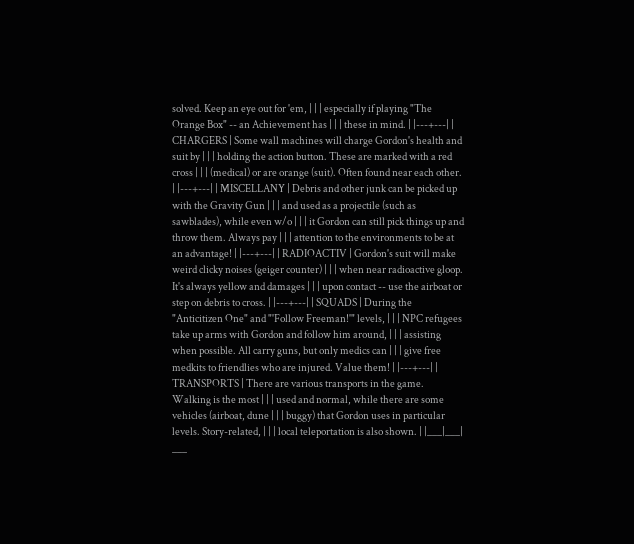solved. Keep an eye out for 'em, | | | especially if playing "The Orange Box" -- an Achievement has | | | these in mind. | |---+---| | CHARGERS | Some wall machines will charge Gordon's health and suit by | | | holding the action button. These are marked with a red cross | | | (medical) or are orange (suit). Often found near each other. | |---+---| | MISCELLANY | Debris and other junk can be picked up with the Gravity Gun | | | and used as a projectile (such as sawblades), while even w/o | | | it Gordon can still pick things up and throw them. Always pay | | | attention to the environments to be at an advantage! | |---+---| | RADIOACTIV | Gordon's suit will make weird clicky noises (geiger counter) | | | when near radioactive gloop. It's always yellow and damages | | | upon contact -- use the airboat or step on debris to cross. | |---+---| | SQUADS | During the "Anticitizen One" and "'Follow Freeman!'" levels, | | | NPC refugees take up arms with Gordon and follow him around, | | | assisting when possible. All carry guns, but only medics can | | | give free medkits to friendlies who are injured. Value them! | |---+---| | TRANSPORTS | There are various transports in the game. Walking is the most | | | used and normal, while there are some vehicles (airboat, dune | | | buggy) that Gordon uses in particular levels. Story-related, | | | local teleportation is also shown. | |___|___| ___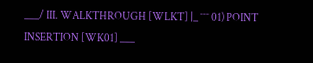___/ III. WALKTHROUGH [WLKT] |_ ¯¯¯ 01) POINT INSERTION [WK01] ___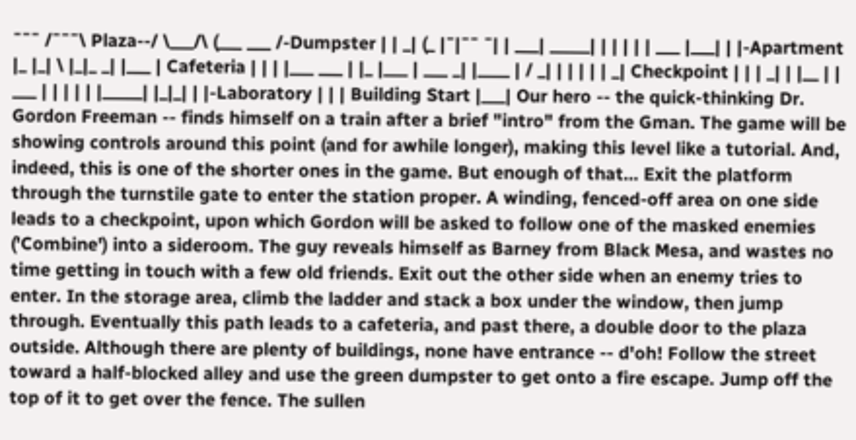¯¯¯ /¯¯¯\ Plaza--/ \___/\ (___ ___ /-Dumpster | | _| (_ |¯|¯¯ ¯| | ___| _____| | | | | | ___ |___| | |-Apartment |_ |_| \ |_|_ _| |___ | Cafeteria | | | |___ ___ | |_ |___ | ___ _| |____ | / _| | | | | | _| Checkpoint | | | _| | |__ | | ___ | | | | | |_____| |_|_| | |-Laboratory | | | Building Start |___| Our hero -- the quick-thinking Dr. Gordon Freeman -- finds himself on a train after a brief "intro" from the Gman. The game will be showing controls around this point (and for awhile longer), making this level like a tutorial. And, indeed, this is one of the shorter ones in the game. But enough of that... Exit the platform through the turnstile gate to enter the station proper. A winding, fenced-off area on one side leads to a checkpoint, upon which Gordon will be asked to follow one of the masked enemies ('Combine') into a sideroom. The guy reveals himself as Barney from Black Mesa, and wastes no time getting in touch with a few old friends. Exit out the other side when an enemy tries to enter. In the storage area, climb the ladder and stack a box under the window, then jump through. Eventually this path leads to a cafeteria, and past there, a double door to the plaza outside. Although there are plenty of buildings, none have entrance -- d'oh! Follow the street toward a half-blocked alley and use the green dumpster to get onto a fire escape. Jump off the top of it to get over the fence. The sullen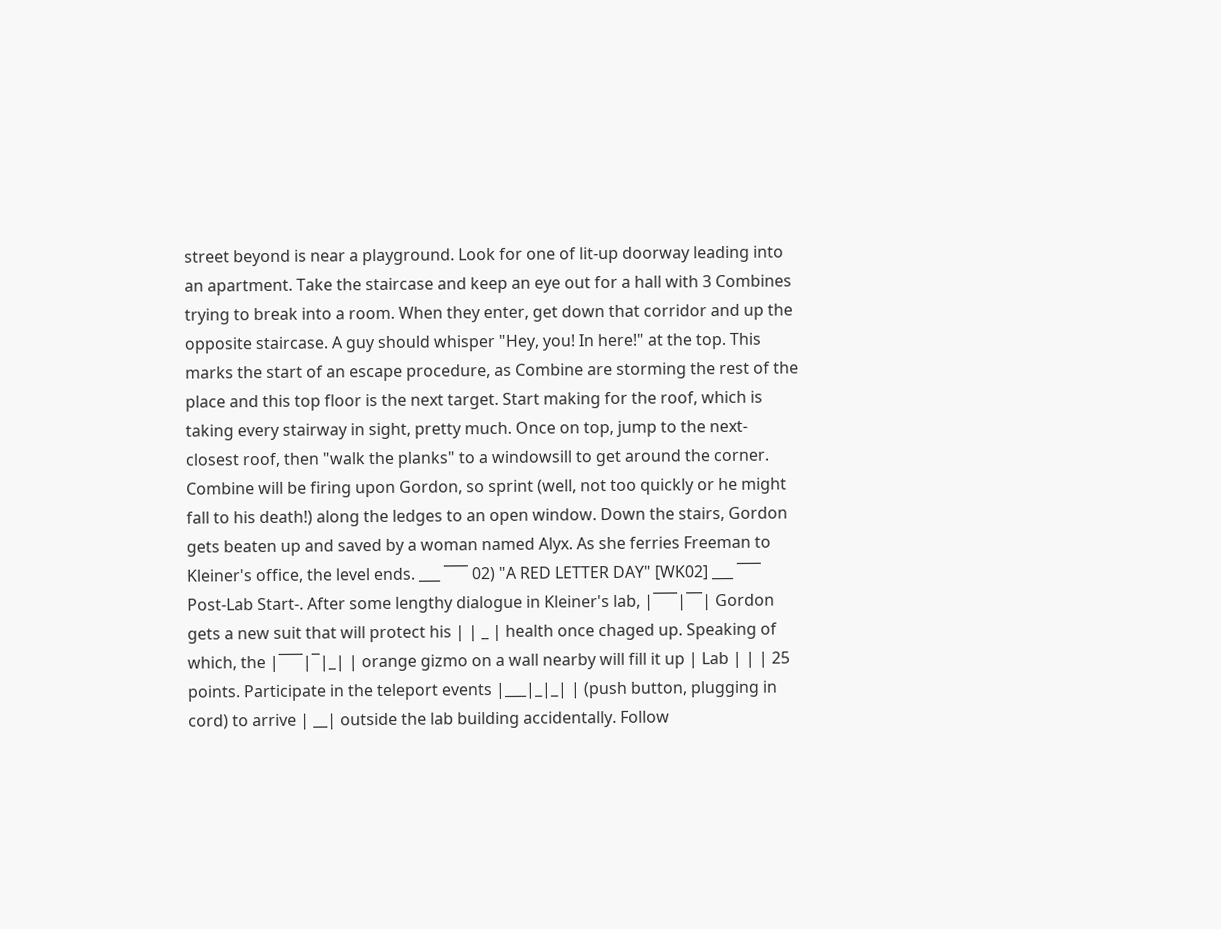street beyond is near a playground. Look for one of lit-up doorway leading into an apartment. Take the staircase and keep an eye out for a hall with 3 Combines trying to break into a room. When they enter, get down that corridor and up the opposite staircase. A guy should whisper "Hey, you! In here!" at the top. This marks the start of an escape procedure, as Combine are storming the rest of the place and this top floor is the next target. Start making for the roof, which is taking every stairway in sight, pretty much. Once on top, jump to the next-closest roof, then "walk the planks" to a windowsill to get around the corner. Combine will be firing upon Gordon, so sprint (well, not too quickly or he might fall to his death!) along the ledges to an open window. Down the stairs, Gordon gets beaten up and saved by a woman named Alyx. As she ferries Freeman to Kleiner's office, the level ends. ___ ¯¯¯ 02) "A RED LETTER DAY" [WK02] ___ ¯¯¯ Post-Lab Start-. After some lengthy dialogue in Kleiner's lab, |¯¯¯|¯¯| Gordon gets a new suit that will protect his | | _ | health once chaged up. Speaking of which, the |¯¯¯|¯|_| | orange gizmo on a wall nearby will fill it up | Lab | | | 25 points. Participate in the teleport events |___|_|_| | (push button, plugging in cord) to arrive | __| outside the lab building accidentally. Follow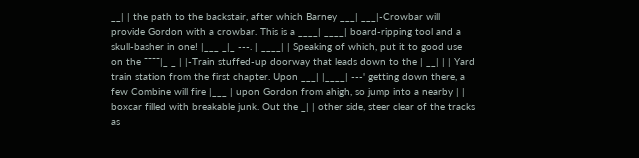__| | the path to the backstair, after which Barney ___| ___|-Crowbar will provide Gordon with a crowbar. This is a ____| ____| board-ripping tool and a skull-basher in one! |___ _|_ ---. | ____| | Speaking of which, put it to good use on the ¯¯¯¯|_ _ | |-Train stuffed-up doorway that leads down to the | __| | | Yard train station from the first chapter. Upon ___| |____| ---' getting down there, a few Combine will fire |___ | upon Gordon from ahigh, so jump into a nearby | | boxcar filled with breakable junk. Out the _| | other side, steer clear of the tracks as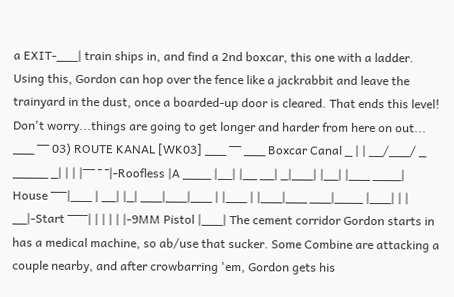a EXIT-___| train ships in, and find a 2nd boxcar, this one with a ladder. Using this, Gordon can hop over the fence like a jackrabbit and leave the trainyard in the dust, once a boarded-up door is cleared. That ends this level! Don't worry...things are going to get longer and harder from here on out... ___ ¯¯¯ 03) ROUTE KANAL [WK03] ___ ¯¯¯ ___ Boxcar Canal _ | | __/___/ _ _____ _| | | |¯¯¯ ¯ ¯|-Roofless |A ____ |__| |__ __| _|___| |__| |___ ____| House ¯¯¯¯|___ | __| |_| ___|___|___ | |___ | |___|___ ___|____ |___| | | __|-Start ¯¯¯¯¯| | | | | |-9MM Pistol |___| The cement corridor Gordon starts in has a medical machine, so ab/use that sucker. Some Combine are attacking a couple nearby, and after crowbarring 'em, Gordon gets his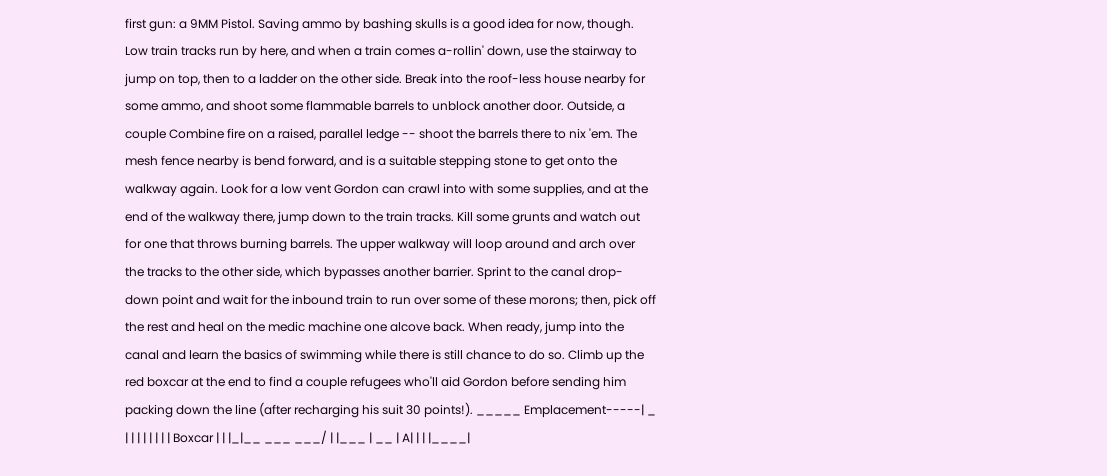first gun: a 9MM Pistol. Saving ammo by bashing skulls is a good idea for now, though. Low train tracks run by here, and when a train comes a-rollin' down, use the stairway to jump on top, then to a ladder on the other side. Break into the roof-less house nearby for some ammo, and shoot some flammable barrels to unblock another door. Outside, a couple Combine fire on a raised, parallel ledge -- shoot the barrels there to nix 'em. The mesh fence nearby is bend forward, and is a suitable stepping stone to get onto the walkway again. Look for a low vent Gordon can crawl into with some supplies, and at the end of the walkway there, jump down to the train tracks. Kill some grunts and watch out for one that throws burning barrels. The upper walkway will loop around and arch over the tracks to the other side, which bypasses another barrier. Sprint to the canal drop-down point and wait for the inbound train to run over some of these morons; then, pick off the rest and heal on the medic machine one alcove back. When ready, jump into the canal and learn the basics of swimming while there is still chance to do so. Climb up the red boxcar at the end to find a couple refugees who'll aid Gordon before sending him packing down the line (after recharging his suit 30 points!). _____ Emplacement-----| _ | | | | | | | | Boxcar | | |_|__ ___ ___/ | |___ | __ | A| | | |____|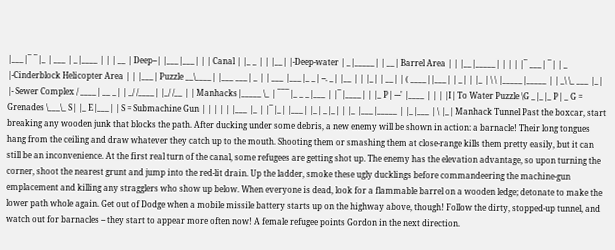|___|¯ ¯|_ | ___ | _|____ | | | __ | Deep--| |___|___| | | Canal | |_ _ | | |__| |-Deep-water | _|_____| | __| Barrel Area | | |__|_____| | | | |¯ ___| ¯| | _ |-Cinderblock Helicopter Area | | |___| Puzzle __\____| |___ ___| _ | | ___ |___|_ _| --. _| |__ | | |_| | __| | ( ____||___| | _| | |_ | \ \ |_____|_____ | | _\ \_ ___ |_| |- Sewer Complex / ____| __ _| | _/ /____| |_/ /__ | | Manhacks|_____ \_ | ¯¯¯|_ _ _|___ | |¯|____| | |_ P| ---' |____ | | | |I| To Water Puzzle \G _|_|_ P| _ G = Grenades \___\_ S| |_ E|___| | S = Submachine Gun | | | | | |___ |_ | |¯|_| |___| |_| _|_| | |_ |___|_____ | |_|___ | \ |_| Manhack Tunnel Past the boxcar, start breaking any wooden junk that blocks the path. After ducking under some debris, a new enemy will be shown in action: a barnacle! Their long tongues hang from the ceiling and draw whatever they catch up to the mouth. Shooting them or smashing them at close-range kills them pretty easily, but it can still be an inconvenience. At the first real turn of the canal, some refugees are getting shot up. The enemy has the elevation advantage, so upon turning the corner, shoot the nearest grunt and jump into the red-lit drain. Up the ladder, smoke these ugly ducklings before commandeering the machine-gun emplacement and killing any stragglers who show up below. When everyone is dead, look for a flammable barrel on a wooden ledge; detonate to make the lower path whole again. Get out of Dodge when a mobile missile battery starts up on the highway above, though! Follow the dirty, stopped-up tunnel, and watch out for barnacles -- they start to appear more often now! A female refugee points Gordon in the next direction.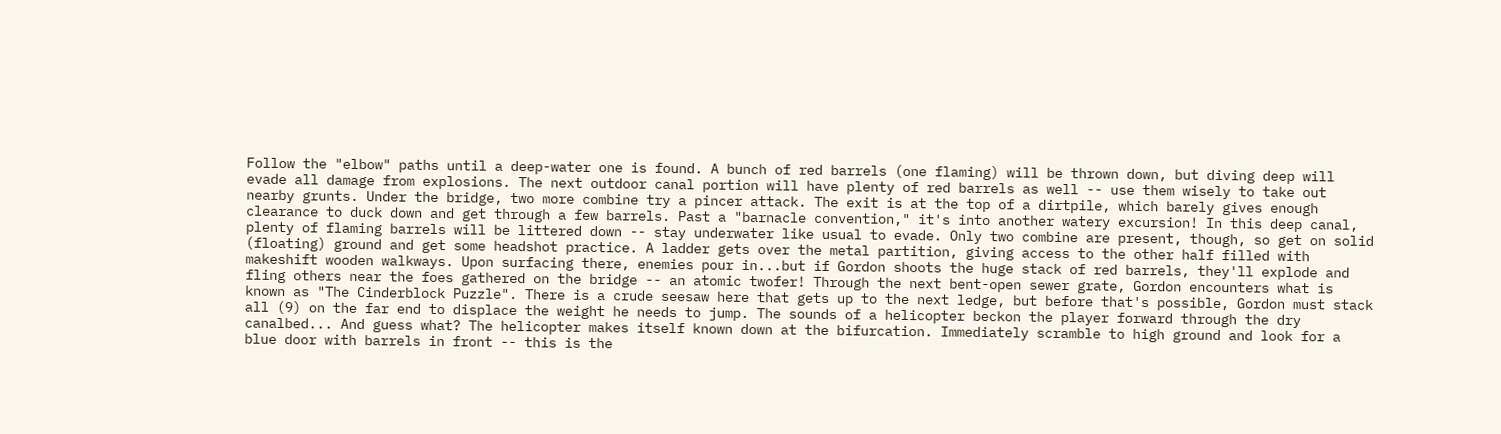Follow the "elbow" paths until a deep-water one is found. A bunch of red barrels (one flaming) will be thrown down, but diving deep will evade all damage from explosions. The next outdoor canal portion will have plenty of red barrels as well -- use them wisely to take out nearby grunts. Under the bridge, two more combine try a pincer attack. The exit is at the top of a dirtpile, which barely gives enough clearance to duck down and get through a few barrels. Past a "barnacle convention," it's into another watery excursion! In this deep canal, plenty of flaming barrels will be littered down -- stay underwater like usual to evade. Only two combine are present, though, so get on solid (floating) ground and get some headshot practice. A ladder gets over the metal partition, giving access to the other half filled with makeshift wooden walkways. Upon surfacing there, enemies pour in...but if Gordon shoots the huge stack of red barrels, they'll explode and fling others near the foes gathered on the bridge -- an atomic twofer! Through the next bent-open sewer grate, Gordon encounters what is known as "The Cinderblock Puzzle". There is a crude seesaw here that gets up to the next ledge, but before that's possible, Gordon must stack all (9) on the far end to displace the weight he needs to jump. The sounds of a helicopter beckon the player forward through the dry canalbed... And guess what? The helicopter makes itself known down at the bifurcation. Immediately scramble to high ground and look for a blue door with barrels in front -- this is the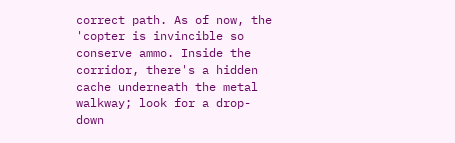correct path. As of now, the 'copter is invincible so conserve ammo. Inside the corridor, there's a hidden cache underneath the metal walkway; look for a drop-down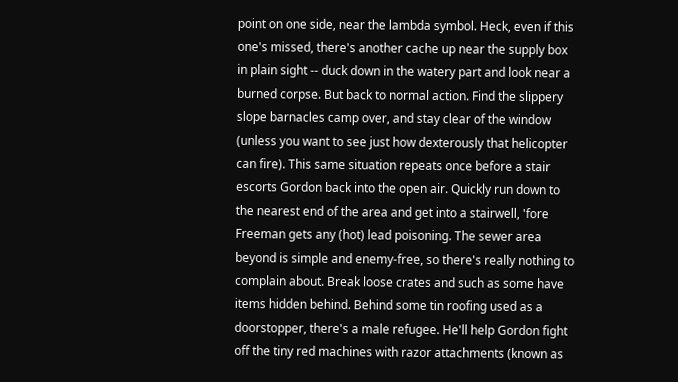point on one side, near the lambda symbol. Heck, even if this one's missed, there's another cache up near the supply box in plain sight -- duck down in the watery part and look near a burned corpse. But back to normal action. Find the slippery slope barnacles camp over, and stay clear of the window (unless you want to see just how dexterously that helicopter can fire). This same situation repeats once before a stair escorts Gordon back into the open air. Quickly run down to the nearest end of the area and get into a stairwell, 'fore Freeman gets any (hot) lead poisoning. The sewer area beyond is simple and enemy-free, so there's really nothing to complain about. Break loose crates and such as some have items hidden behind. Behind some tin roofing used as a doorstopper, there's a male refugee. He'll help Gordon fight off the tiny red machines with razor attachments (known as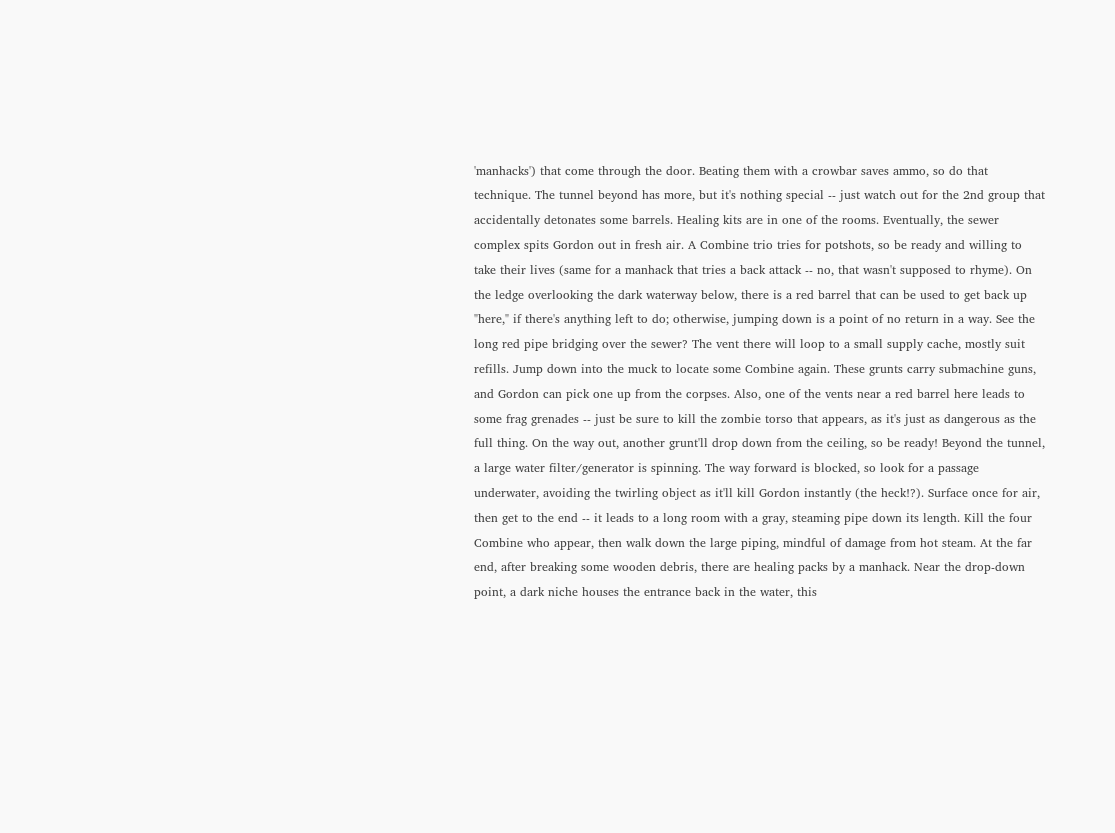'manhacks') that come through the door. Beating them with a crowbar saves ammo, so do that technique. The tunnel beyond has more, but it's nothing special -- just watch out for the 2nd group that accidentally detonates some barrels. Healing kits are in one of the rooms. Eventually, the sewer complex spits Gordon out in fresh air. A Combine trio tries for potshots, so be ready and willing to take their lives (same for a manhack that tries a back attack -- no, that wasn't supposed to rhyme). On the ledge overlooking the dark waterway below, there is a red barrel that can be used to get back up "here," if there's anything left to do; otherwise, jumping down is a point of no return in a way. See the long red pipe bridging over the sewer? The vent there will loop to a small supply cache, mostly suit refills. Jump down into the muck to locate some Combine again. These grunts carry submachine guns, and Gordon can pick one up from the corpses. Also, one of the vents near a red barrel here leads to some frag grenades -- just be sure to kill the zombie torso that appears, as it's just as dangerous as the full thing. On the way out, another grunt'll drop down from the ceiling, so be ready! Beyond the tunnel, a large water filter/generator is spinning. The way forward is blocked, so look for a passage underwater, avoiding the twirling object as it'll kill Gordon instantly (the heck!?). Surface once for air, then get to the end -- it leads to a long room with a gray, steaming pipe down its length. Kill the four Combine who appear, then walk down the large piping, mindful of damage from hot steam. At the far end, after breaking some wooden debris, there are healing packs by a manhack. Near the drop-down point, a dark niche houses the entrance back in the water, this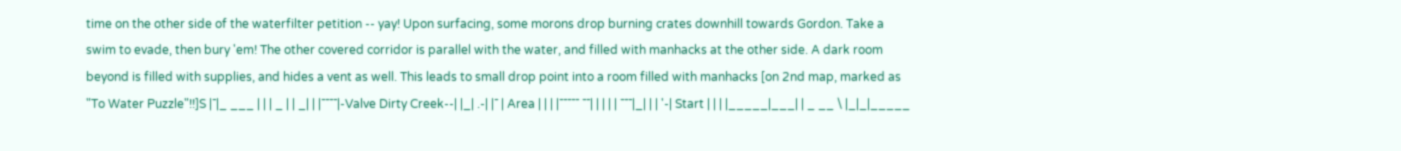time on the other side of the waterfilter petition -- yay! Upon surfacing, some morons drop burning crates downhill towards Gordon. Take a swim to evade, then bury 'em! The other covered corridor is parallel with the water, and filled with manhacks at the other side. A dark room beyond is filled with supplies, and hides a vent as well. This leads to small drop point into a room filled with manhacks [on 2nd map, marked as "To Water Puzzle"!!]S |¯|_ ___ | | | _ | | _| | |¯¯¯¯|-Valve Dirty Creek--| |_| .-| |¯ | Area | | | |¯¯¯¯¯ ¯¯| | | | | ¯¯¯|_| | | '-| Start | | | |_____|___| | _ __ \ |_|_|_____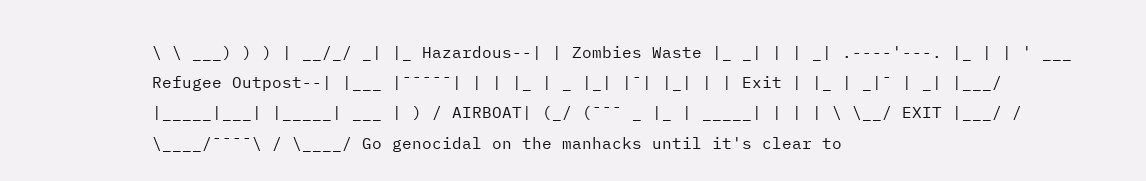\ \ ___) ) ) | __/_/ _| |_ Hazardous--| | Zombies Waste |_ _| | | _| .----'---. |_ | | ' ___ Refugee Outpost--| |___ |¯¯¯¯¯| | | |_ | _ |_| |¯| |_| | | Exit | |_ | _|¯ | _| |___/ |_____|___| |_____| ___ | ) / AIRBOAT| (_/ (¯¯¯ _ |_ | _____| | | | \ \__/ EXIT |___/ / \____/¯¯¯¯\ / \____/ Go genocidal on the manhacks until it's clear to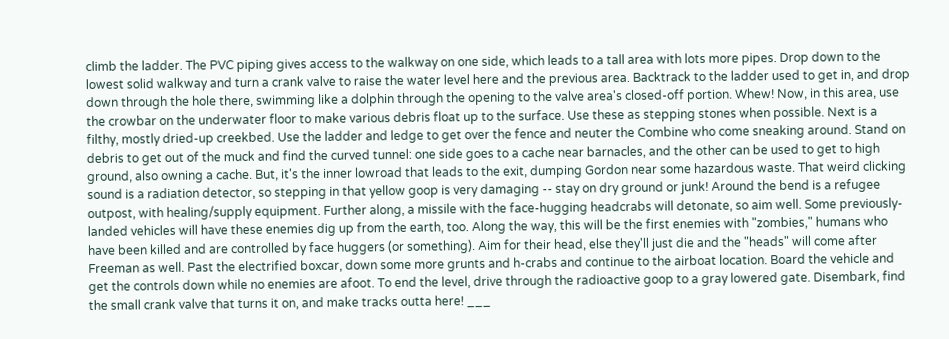climb the ladder. The PVC piping gives access to the walkway on one side, which leads to a tall area with lots more pipes. Drop down to the lowest solid walkway and turn a crank valve to raise the water level here and the previous area. Backtrack to the ladder used to get in, and drop down through the hole there, swimming like a dolphin through the opening to the valve area's closed-off portion. Whew! Now, in this area, use the crowbar on the underwater floor to make various debris float up to the surface. Use these as stepping stones when possible. Next is a filthy, mostly dried-up creekbed. Use the ladder and ledge to get over the fence and neuter the Combine who come sneaking around. Stand on debris to get out of the muck and find the curved tunnel: one side goes to a cache near barnacles, and the other can be used to get to high ground, also owning a cache. But, it's the inner lowroad that leads to the exit, dumping Gordon near some hazardous waste. That weird clicking sound is a radiation detector, so stepping in that yellow goop is very damaging -- stay on dry ground or junk! Around the bend is a refugee outpost, with healing/supply equipment. Further along, a missile with the face-hugging headcrabs will detonate, so aim well. Some previously-landed vehicles will have these enemies dig up from the earth, too. Along the way, this will be the first enemies with "zombies," humans who have been killed and are controlled by face huggers (or something). Aim for their head, else they'll just die and the "heads" will come after Freeman as well. Past the electrified boxcar, down some more grunts and h-crabs and continue to the airboat location. Board the vehicle and get the controls down while no enemies are afoot. To end the level, drive through the radioactive goop to a gray lowered gate. Disembark, find the small crank valve that turns it on, and make tracks outta here! ___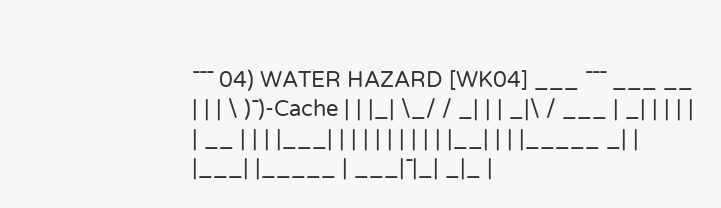¯¯¯ 04) WATER HAZARD [WK04] ___ ¯¯¯ ___ __ | | | \ )¯)-Cache | | |_| \_/ / _| | | _|\ / ___ | _| | | | | | __ | | | |___| | | | | | | | | | |__| | | |_____ _| | |___| |_____ | ___|¯|_| _|_ |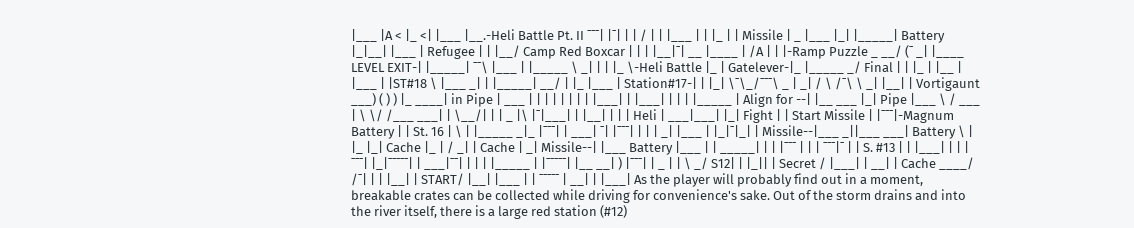|___ |A < |_ <| |___ |__.-Heli Battle Pt. II ¯¯¯| |¯| | | / | | |___ | | |_ | | Missile | _ |___ |_| |_____| Battery |_|__| |___ | Refugee | | |__/ Camp Red Boxcar | | | |__|¯| __ |____ | /A | | |-Ramp Puzzle _ __/ (¯ _| |____ LEVEL EXIT-| |_____| ¯¯\ |___ | |_____ \ _| | | |_ \-Heli Battle |_ | Gatelever-|_ |_____ _/ Final | | |_ | |__ | |___ | |ST#18 \ |___ _| | |_____| __/ | |_ |___ | Station#17-| | |_| \¯\_/¯¯¯\ _ | _| / \ /¯\ \ _| |__| | Vortigaunt ___) ( ) ) |_ ____| in Pipe | ___ | | | | | | | | |___| | |___| | | | |_____ | Align for --| |__ ___ |_| Pipe |___ \ / ___ | \ \/ /___ ___| | \__/| | | _ |\ |¯|___| | |__| | | | Heli | ___|___| |_| Fight | | Start Missile | |¯¯¯|-Magnum Battery | | St. 16 | \ | |_____ _|_ |¯¯¯| | ___| ¯| |¯¯¯| | | | _| |___ | |_|¯|_| | Missile--|___ _||___ ___| Battery \ | |_ |_| Cache |_ | / _| | Cache | _| Missile--| |___ Battery |___ | | _____| | | |¯¯¯ | | | ¯¯¯|¯ | | S. #13 | | |___| | | | ¯¯¯| |_|¯¯¯¯¯| | ___|¯¯| | | | |_____ | |¯¯¯¯¯| |__ __| ) |¯¯¯| | _ | | \ _/ S12| | |_|| | Secret / |___| | __| | Cache ____/ /¯| | | |__| | START/ |__| |___ | | ¯¯¯¯¯ | __| | |___| As the player will probably find out in a moment, breakable crates can be collected while driving for convenience's sake. Out of the storm drains and into the river itself, there is a large red station (#12)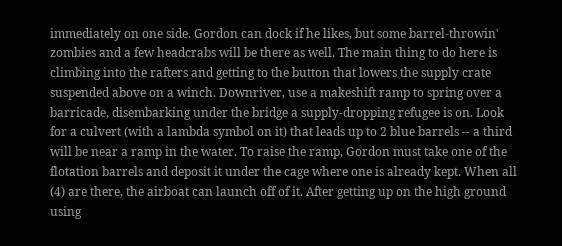immediately on one side. Gordon can dock if he likes, but some barrel-throwin' zombies and a few headcrabs will be there as well. The main thing to do here is climbing into the rafters and getting to the button that lowers the supply crate suspended above on a winch. Downriver, use a makeshift ramp to spring over a barricade, disembarking under the bridge a supply-dropping refugee is on. Look for a culvert (with a lambda symbol on it) that leads up to 2 blue barrels -- a third will be near a ramp in the water. To raise the ramp, Gordon must take one of the flotation barrels and deposit it under the cage where one is already kept. When all (4) are there, the airboat can launch off of it. After getting up on the high ground using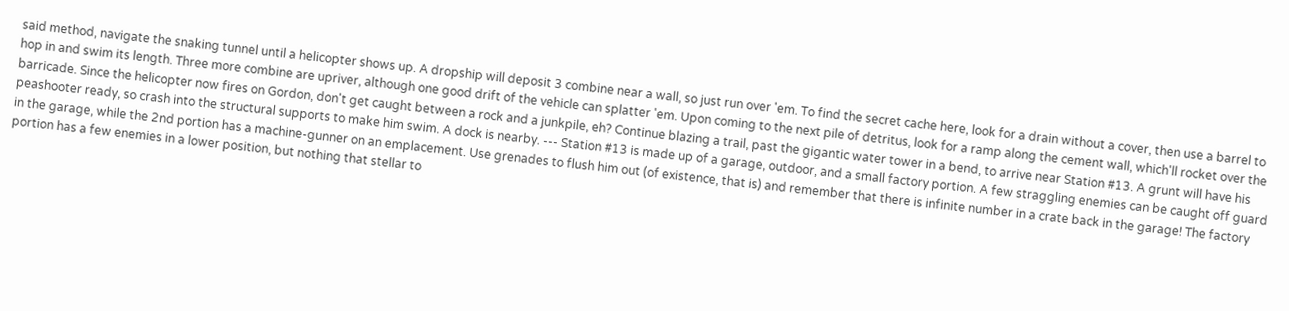said method, navigate the snaking tunnel until a helicopter shows up. A dropship will deposit 3 combine near a wall, so just run over 'em. To find the secret cache here, look for a drain without a cover, then use a barrel to hop in and swim its length. Three more combine are upriver, although one good drift of the vehicle can splatter 'em. Upon coming to the next pile of detritus, look for a ramp along the cement wall, which'll rocket over the barricade. Since the helicopter now fires on Gordon, don't get caught between a rock and a junkpile, eh? Continue blazing a trail, past the gigantic water tower in a bend, to arrive near Station #13. A grunt will have his peashooter ready, so crash into the structural supports to make him swim. A dock is nearby. --- Station #13 is made up of a garage, outdoor, and a small factory portion. A few straggling enemies can be caught off guard in the garage, while the 2nd portion has a machine-gunner on an emplacement. Use grenades to flush him out (of existence, that is) and remember that there is infinite number in a crate back in the garage! The factory portion has a few enemies in a lower position, but nothing that stellar to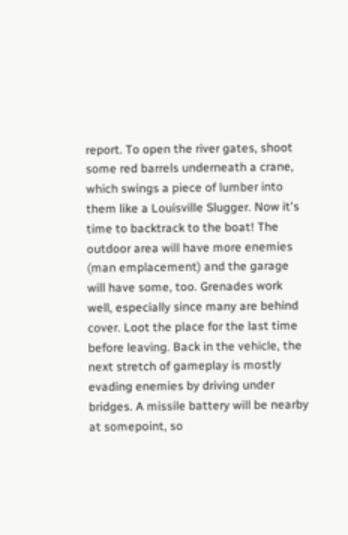report. To open the river gates, shoot some red barrels underneath a crane, which swings a piece of lumber into them like a Louisville Slugger. Now it's time to backtrack to the boat! The outdoor area will have more enemies (man emplacement) and the garage will have some, too. Grenades work well, especially since many are behind cover. Loot the place for the last time before leaving. Back in the vehicle, the next stretch of gameplay is mostly evading enemies by driving under bridges. A missile battery will be nearby at somepoint, so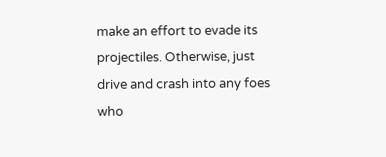make an effort to evade its projectiles. Otherwise, just drive and crash into any foes who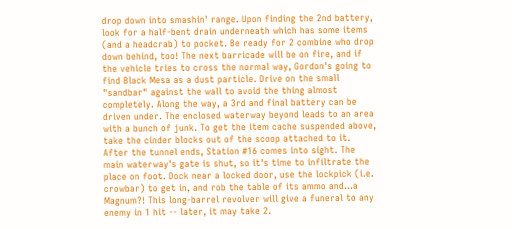drop down into smashin' range. Upon finding the 2nd battery, look for a half-bent drain underneath which has some items (and a headcrab) to pocket. Be ready for 2 combine who drop down behind, too! The next barricade will be on fire, and if the vehicle tries to cross the normal way, Gordon's going to find Black Mesa as a dust particle. Drive on the small "sandbar" against the wall to avoid the thing almost completely. Along the way, a 3rd and final battery can be driven under. The enclosed waterway beyond leads to an area with a bunch of junk. To get the item cache suspended above, take the cinder blocks out of the scoop attached to it. After the tunnel ends, Station #16 comes into sight. The main waterway's gate is shut, so it's time to infiltrate the place on foot. Dock near a locked door, use the lockpick (i.e. crowbar) to get in, and rob the table of its ammo and...a Magnum?! This long-barrel revolver will give a funeral to any enemy in 1 hit -- later, it may take 2.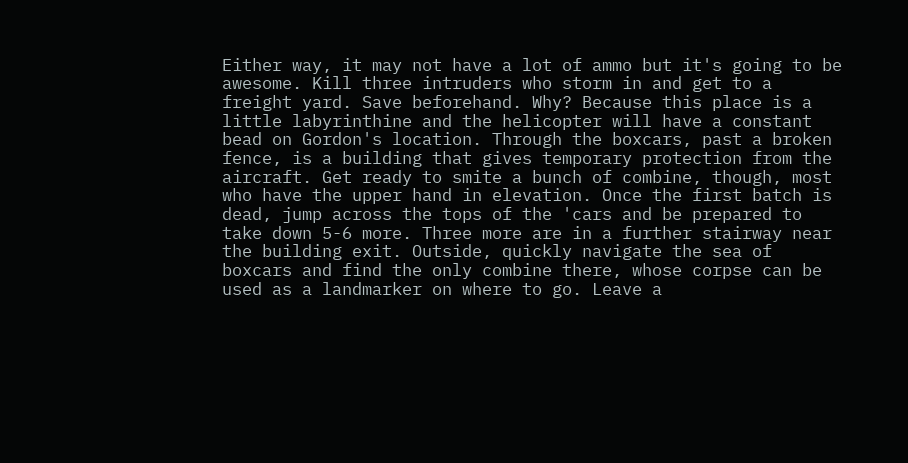Either way, it may not have a lot of ammo but it's going to be awesome. Kill three intruders who storm in and get to a freight yard. Save beforehand. Why? Because this place is a little labyrinthine and the helicopter will have a constant bead on Gordon's location. Through the boxcars, past a broken fence, is a building that gives temporary protection from the aircraft. Get ready to smite a bunch of combine, though, most who have the upper hand in elevation. Once the first batch is dead, jump across the tops of the 'cars and be prepared to take down 5-6 more. Three more are in a further stairway near the building exit. Outside, quickly navigate the sea of boxcars and find the only combine there, whose corpse can be used as a landmarker on where to go. Leave a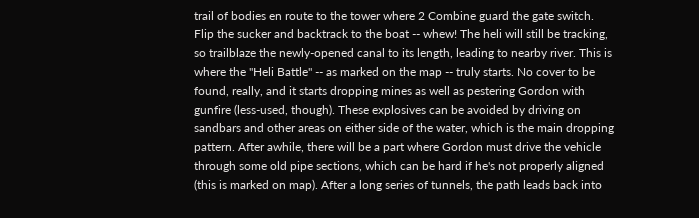trail of bodies en route to the tower where 2 Combine guard the gate switch. Flip the sucker and backtrack to the boat -- whew! The heli will still be tracking, so trailblaze the newly-opened canal to its length, leading to nearby river. This is where the "Heli Battle" -- as marked on the map -- truly starts. No cover to be found, really, and it starts dropping mines as well as pestering Gordon with gunfire (less-used, though). These explosives can be avoided by driving on sandbars and other areas on either side of the water, which is the main dropping pattern. After awhile, there will be a part where Gordon must drive the vehicle through some old pipe sections, which can be hard if he's not properly aligned (this is marked on map). After a long series of tunnels, the path leads back into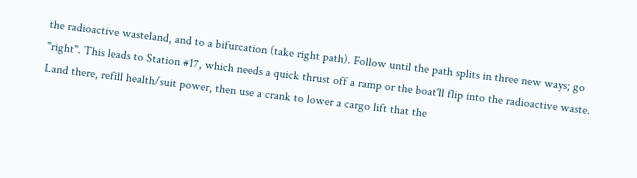the radioactive wasteland, and to a bifurcation (take right path). Follow until the path splits in three new ways; go "right". This leads to Station #17, which needs a quick thrust off a ramp or the boat'll flip into the radioactive waste. Land there, refill health/suit power, then use a crank to lower a cargo lift that the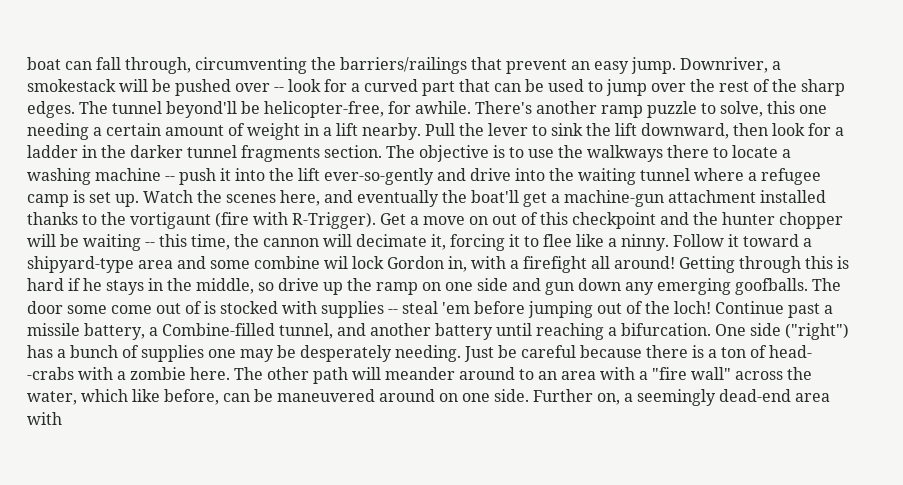boat can fall through, circumventing the barriers/railings that prevent an easy jump. Downriver, a smokestack will be pushed over -- look for a curved part that can be used to jump over the rest of the sharp edges. The tunnel beyond'll be helicopter-free, for awhile. There's another ramp puzzle to solve, this one needing a certain amount of weight in a lift nearby. Pull the lever to sink the lift downward, then look for a ladder in the darker tunnel fragments section. The objective is to use the walkways there to locate a washing machine -- push it into the lift ever-so-gently and drive into the waiting tunnel where a refugee camp is set up. Watch the scenes here, and eventually the boat'll get a machine-gun attachment installed thanks to the vortigaunt (fire with R-Trigger). Get a move on out of this checkpoint and the hunter chopper will be waiting -- this time, the cannon will decimate it, forcing it to flee like a ninny. Follow it toward a shipyard-type area and some combine wil lock Gordon in, with a firefight all around! Getting through this is hard if he stays in the middle, so drive up the ramp on one side and gun down any emerging goofballs. The door some come out of is stocked with supplies -- steal 'em before jumping out of the loch! Continue past a missile battery, a Combine-filled tunnel, and another battery until reaching a bifurcation. One side ("right") has a bunch of supplies one may be desperately needing. Just be careful because there is a ton of head- -crabs with a zombie here. The other path will meander around to an area with a "fire wall" across the water, which like before, can be maneuvered around on one side. Further on, a seemingly dead-end area with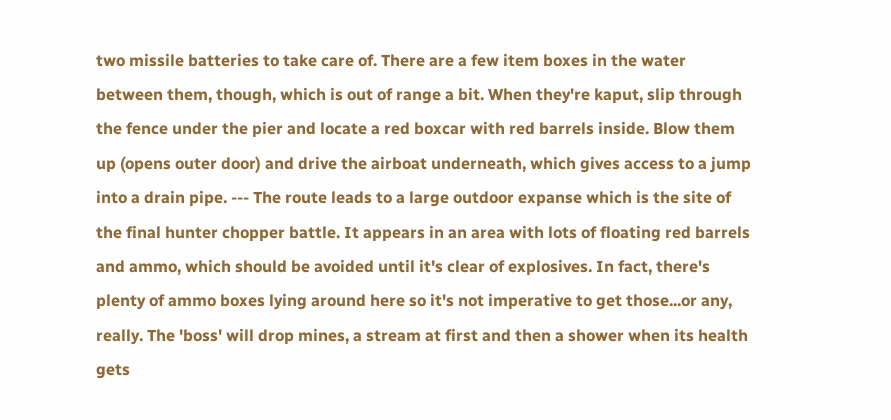two missile batteries to take care of. There are a few item boxes in the water between them, though, which is out of range a bit. When they're kaput, slip through the fence under the pier and locate a red boxcar with red barrels inside. Blow them up (opens outer door) and drive the airboat underneath, which gives access to a jump into a drain pipe. --- The route leads to a large outdoor expanse which is the site of the final hunter chopper battle. It appears in an area with lots of floating red barrels and ammo, which should be avoided until it's clear of explosives. In fact, there's plenty of ammo boxes lying around here so it's not imperative to get those...or any, really. The 'boss' will drop mines, a stream at first and then a shower when its health gets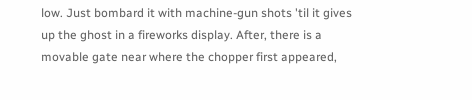low. Just bombard it with machine-gun shots 'til it gives up the ghost in a fireworks display. After, there is a movable gate near where the chopper first appeared,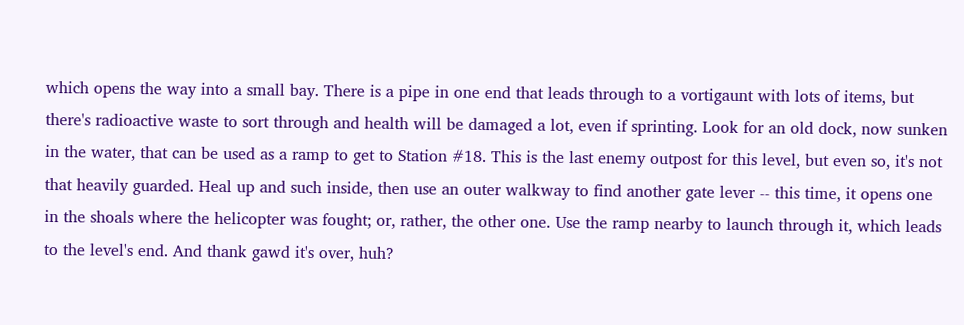which opens the way into a small bay. There is a pipe in one end that leads through to a vortigaunt with lots of items, but there's radioactive waste to sort through and health will be damaged a lot, even if sprinting. Look for an old dock, now sunken in the water, that can be used as a ramp to get to Station #18. This is the last enemy outpost for this level, but even so, it's not that heavily guarded. Heal up and such inside, then use an outer walkway to find another gate lever -- this time, it opens one in the shoals where the helicopter was fought; or, rather, the other one. Use the ramp nearby to launch through it, which leads to the level's end. And thank gawd it's over, huh?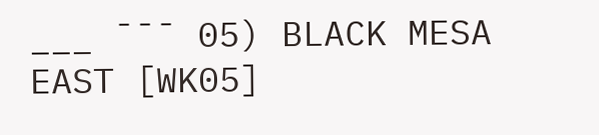___ ¯¯¯ 05) BLACK MESA EAST [WK05]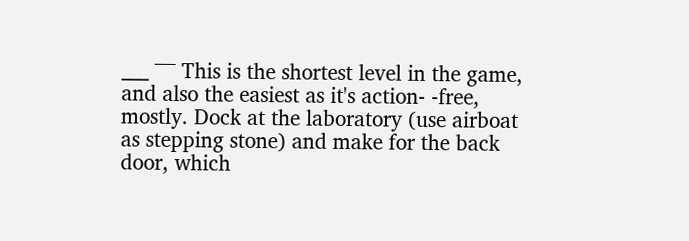___ ¯¯¯ This is the shortest level in the game, and also the easiest as it's action- -free, mostly. Dock at the laboratory (use airboat as stepping stone) and make for the back door, which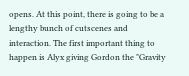opens. At this point, there is going to be a lengthy bunch of cutscenes and interaction. The first important thing to happen is Alyx giving Gordon the "Gravity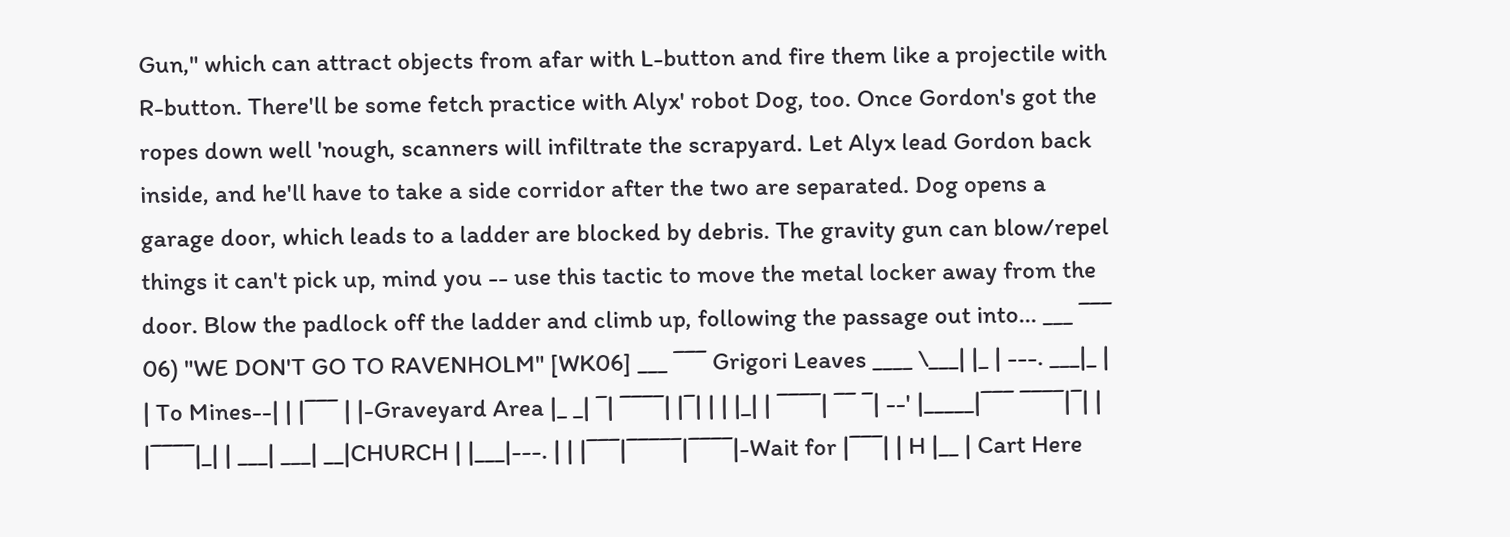Gun," which can attract objects from afar with L-button and fire them like a projectile with R-button. There'll be some fetch practice with Alyx' robot Dog, too. Once Gordon's got the ropes down well 'nough, scanners will infiltrate the scrapyard. Let Alyx lead Gordon back inside, and he'll have to take a side corridor after the two are separated. Dog opens a garage door, which leads to a ladder are blocked by debris. The gravity gun can blow/repel things it can't pick up, mind you -- use this tactic to move the metal locker away from the door. Blow the padlock off the ladder and climb up, following the passage out into... ___ ¯¯¯ 06) "WE DON'T GO TO RAVENHOLM" [WK06] ___ ¯¯¯ Grigori Leaves ____ \___| |_ | ---. ___|_ | | To Mines--| | |¯¯¯ | |-Graveyard Area |_ _| ¯| ¯¯¯¯| |¯| | | |_| | ¯¯¯¯| ¯¯ ¯| --' |_____|¯¯¯ ¯¯¯¯|¯| | |¯¯¯¯|_| | ___| ___| __|CHURCH | |___|---. | | |¯¯¯|¯¯¯¯¯|¯¯¯¯|-Wait for |¯¯¯| | H |__ | Cart Here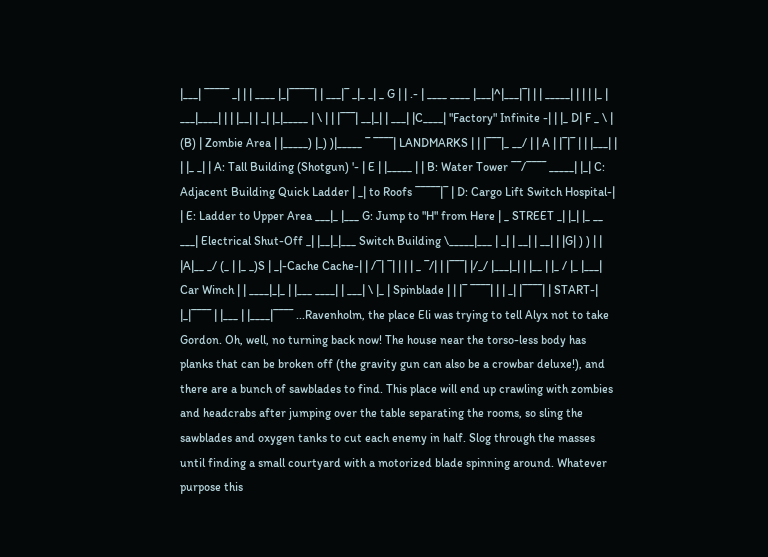|___| ¯¯¯¯¯ _| | | ____ |_|¯¯¯¯¯| | ___|¯ _|_ _| _ G | | .- | ____ ____ |___|^|___|¯| | | _____| | | | |_ | ___|____| | | |__| | _| |_|_____ | \ | | |¯¯¯| __|_| | ___| |C____| "Factory" Infinite -| | |_ D| F _ \ | (B) | Zombie Area | |_____) |_) )|_____ ¯ ¯¯¯¯| LANDMARKS | | |¯¯¯|_ __/ | | A | |¯|¯ | | |___| | | |_ _| | A: Tall Building (Shotgun) '- | E | |_____ | | B: Water Tower ¯¯/¯¯¯¯ _____| |_| C: Adjacent Building Quick Ladder | _| to Roofs ¯¯¯¯¯|¯ | D: Cargo Lift Switch Hospital-| | E: Ladder to Upper Area ___|_ |___ G: Jump to "H" from Here | _ STREET _| |_| |_ __ ___| Electrical Shut-Off _| |__|_|___ Switch Building \_____|___ | _| | __| | __| | |G| ) ) | | |A|__ _/ (_ | |_ _)S | _|-Cache Cache-| | /¯| ¯| | | | _ ¯/| | |¯¯¯| |/_/ |___|_| | |__ | |_ / |_ |___| Car Winch | | ____|_|_ | |___ ____| | ___| \ |_ | Spinblade | | |¯ ¯¯¯¯| | | _| |¯¯¯¯| | START-| |_|¯¯¯¯ | |___ | |____|¯¯¯¯ ...Ravenholm, the place Eli was trying to tell Alyx not to take Gordon. Oh, well, no turning back now! The house near the torso-less body has planks that can be broken off (the gravity gun can also be a crowbar deluxe!), and there are a bunch of sawblades to find. This place will end up crawling with zombies and headcrabs after jumping over the table separating the rooms, so sling the sawblades and oxygen tanks to cut each enemy in half. Slog through the masses until finding a small courtyard with a motorized blade spinning around. Whatever purpose this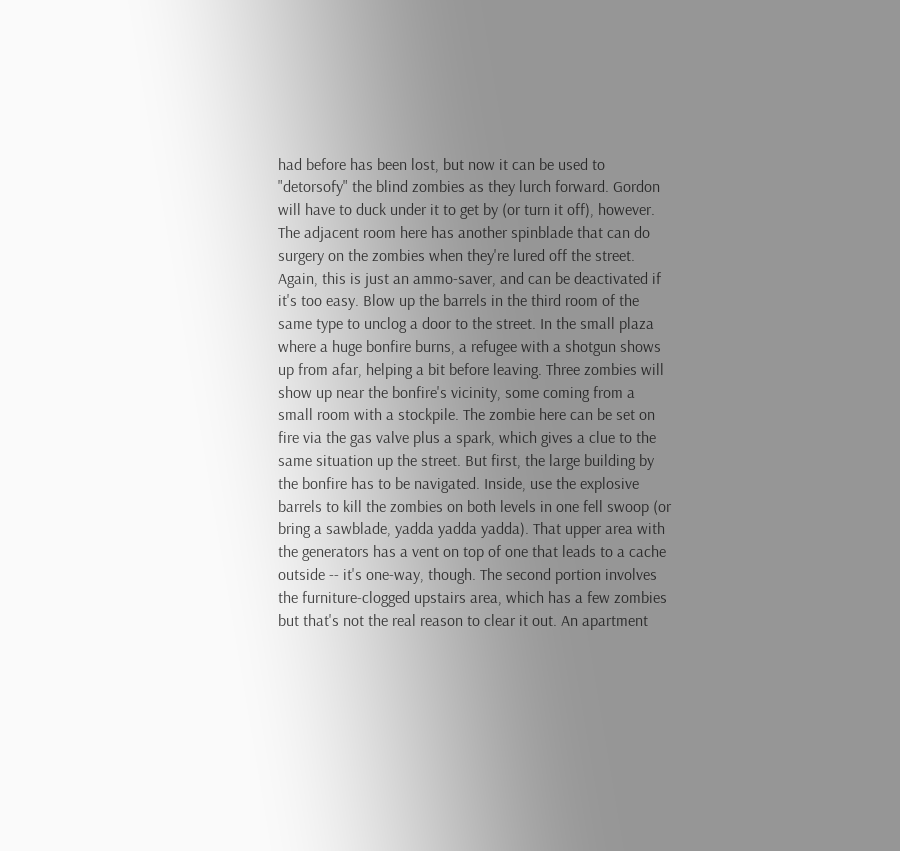had before has been lost, but now it can be used to "detorsofy" the blind zombies as they lurch forward. Gordon will have to duck under it to get by (or turn it off), however. The adjacent room here has another spinblade that can do surgery on the zombies when they're lured off the street. Again, this is just an ammo-saver, and can be deactivated if it's too easy. Blow up the barrels in the third room of the same type to unclog a door to the street. In the small plaza where a huge bonfire burns, a refugee with a shotgun shows up from afar, helping a bit before leaving. Three zombies will show up near the bonfire's vicinity, some coming from a small room with a stockpile. The zombie here can be set on fire via the gas valve plus a spark, which gives a clue to the same situation up the street. But first, the large building by the bonfire has to be navigated. Inside, use the explosive barrels to kill the zombies on both levels in one fell swoop (or bring a sawblade, yadda yadda yadda). That upper area with the generators has a vent on top of one that leads to a cache outside -- it's one-way, though. The second portion involves the furniture-clogged upstairs area, which has a few zombies but that's not the real reason to clear it out. An apartment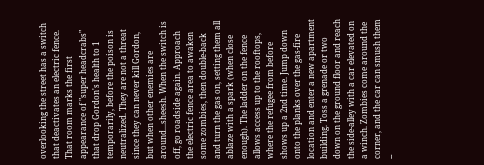overlooking the street has a switch that deactivates an electric fence. That room marks the first appearance of "super headcrabs" that drop Gordon's health to 1 temporarily, before the poison is neutralized. They are not a threat since they can never kill Gordon, but when other enemies are around...sheesh. When the switch is off, go roadside again. Approach the electric fence area to awaken some zombies, then double-back and turn the gas on, setting them all ablaze with a spark (when close enough). The ladder on the fence allows access up to the rooftops, where the refugee from before shows up a 2nd time. Jump down onto the planks over the gas-fire location and enter a new apartment building. Toss a grenade or two down on the ground floor and reach the side-alley with a car elevated on a winch. Zombies come around the corner, and the car can smush them --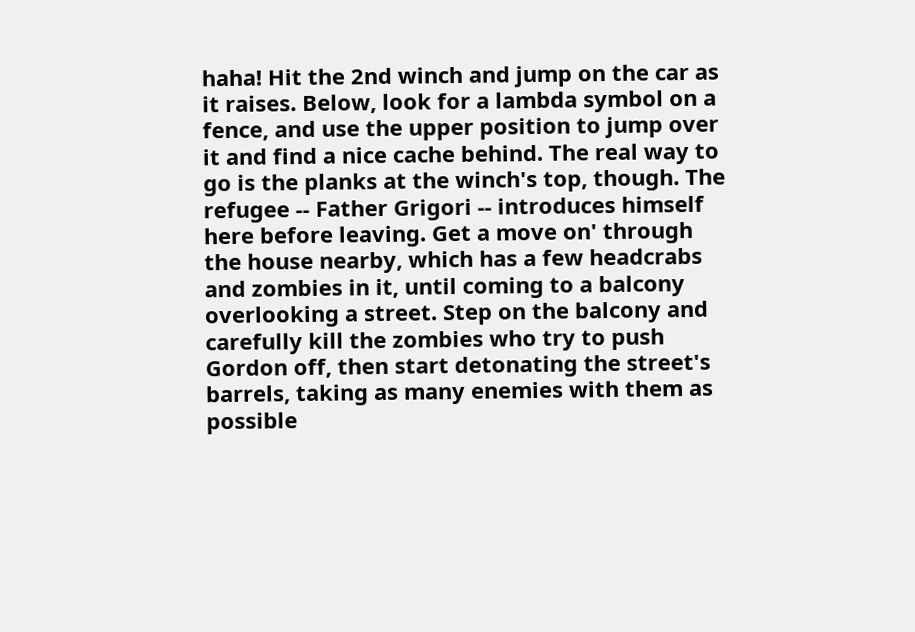haha! Hit the 2nd winch and jump on the car as it raises. Below, look for a lambda symbol on a fence, and use the upper position to jump over it and find a nice cache behind. The real way to go is the planks at the winch's top, though. The refugee -- Father Grigori -- introduces himself here before leaving. Get a move on' through the house nearby, which has a few headcrabs and zombies in it, until coming to a balcony overlooking a street. Step on the balcony and carefully kill the zombies who try to push Gordon off, then start detonating the street's barrels, taking as many enemies with them as possible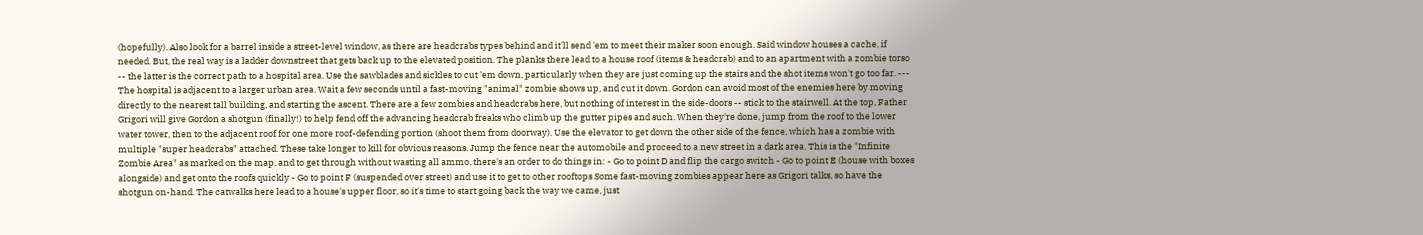(hopefully). Also look for a barrel inside a street-level window, as there are headcrabs types behind and it'll send 'em to meet their maker soon enough. Said window houses a cache, if needed. But, the real way is a ladder downstreet that gets back up to the elevated position. The planks there lead to a house roof (items & headcrab) and to an apartment with a zombie torso -- the latter is the correct path to a hospital area. Use the sawblades and sickles to cut 'em down, particularly when they are just coming up the stairs and the shot items won't go too far. --- The hospital is adjacent to a larger urban area. Wait a few seconds until a fast-moving "animal" zombie shows up, and cut it down. Gordon can avoid most of the enemies here by moving directly to the nearest tall building, and starting the ascent. There are a few zombies and headcrabs here, but nothing of interest in the side-doors -- stick to the stairwell. At the top, Father Grigori will give Gordon a shotgun (finally!) to help fend off the advancing headcrab freaks who climb up the gutter pipes and such. When they're done, jump from the roof to the lower water tower, then to the adjacent roof for one more roof-defending portion (shoot them from doorway). Use the elevator to get down the other side of the fence, which has a zombie with multiple "super headcrabs" attached. These take longer to kill for obvious reasons. Jump the fence near the automobile and proceed to a new street in a dark area. This is the "Infinite Zombie Area" as marked on the map, and to get through without wasting all ammo, there's an order to do things in: - Go to point D and flip the cargo switch - Go to point E (house with boxes alongside) and get onto the roofs quickly - Go to point F (suspended over street) and use it to get to other rooftops Some fast-moving zombies appear here as Grigori talks, so have the shotgun on-hand. The catwalks here lead to a house's upper floor, so it's time to start going back the way we came, just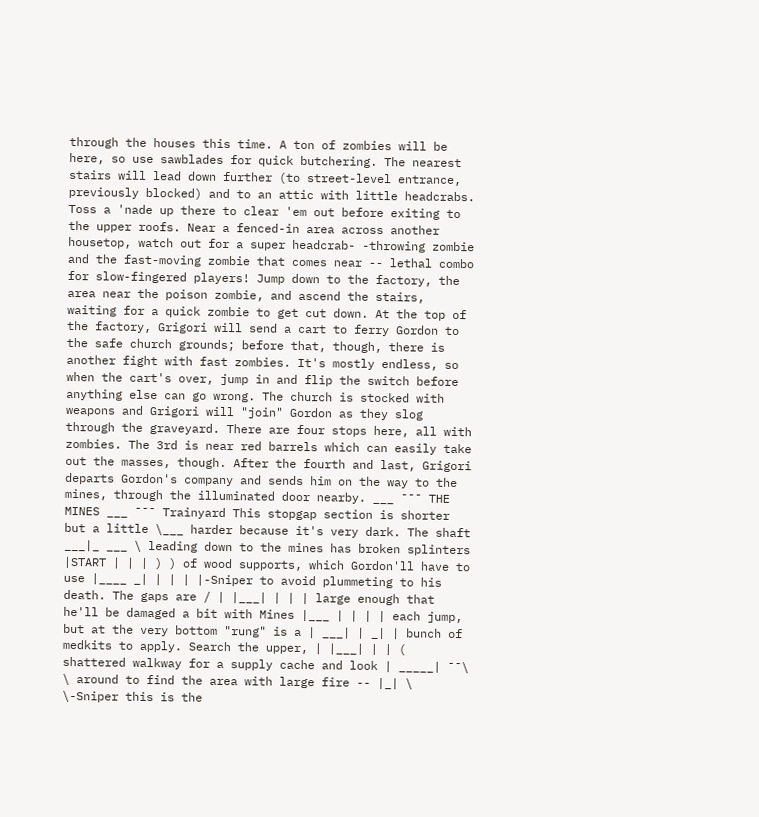through the houses this time. A ton of zombies will be here, so use sawblades for quick butchering. The nearest stairs will lead down further (to street-level entrance, previously blocked) and to an attic with little headcrabs. Toss a 'nade up there to clear 'em out before exiting to the upper roofs. Near a fenced-in area across another housetop, watch out for a super headcrab- -throwing zombie and the fast-moving zombie that comes near -- lethal combo for slow-fingered players! Jump down to the factory, the area near the poison zombie, and ascend the stairs, waiting for a quick zombie to get cut down. At the top of the factory, Grigori will send a cart to ferry Gordon to the safe church grounds; before that, though, there is another fight with fast zombies. It's mostly endless, so when the cart's over, jump in and flip the switch before anything else can go wrong. The church is stocked with weapons and Grigori will "join" Gordon as they slog through the graveyard. There are four stops here, all with zombies. The 3rd is near red barrels which can easily take out the masses, though. After the fourth and last, Grigori departs Gordon's company and sends him on the way to the mines, through the illuminated door nearby. ___ ¯¯¯ THE MINES ___ ¯¯¯ Trainyard This stopgap section is shorter but a little \___ harder because it's very dark. The shaft ___|_ ___ \ leading down to the mines has broken splinters |START | | | ) ) of wood supports, which Gordon'll have to use |____ _| | | | |-Sniper to avoid plummeting to his death. The gaps are / | |___| | | | large enough that he'll be damaged a bit with Mines |___ | | | | each jump, but at the very bottom "rung" is a | ___| | _| | bunch of medkits to apply. Search the upper, | |___| | | ( shattered walkway for a supply cache and look | _____| ¯¯\ \ around to find the area with large fire -- |_| \ \-Sniper this is the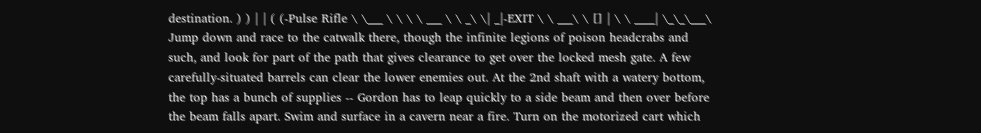destination. ) ) | | ( (-Pulse Rifle \ \___ \ \ \ \ ___ \ \ _\ \| _|-EXIT \ \ ___\ \ [] | \ \ ____| \_\_\___\ Jump down and race to the catwalk there, though the infinite legions of poison headcrabs and such, and look for part of the path that gives clearance to get over the locked mesh gate. A few carefully-situated barrels can clear the lower enemies out. At the 2nd shaft with a watery bottom, the top has a bunch of supplies -- Gordon has to leap quickly to a side beam and then over before the beam falls apart. Swim and surface in a cavern near a fire. Turn on the motorized cart which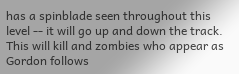has a spinblade seen throughout this level -- it will go up and down the track. This will kill and zombies who appear as Gordon follows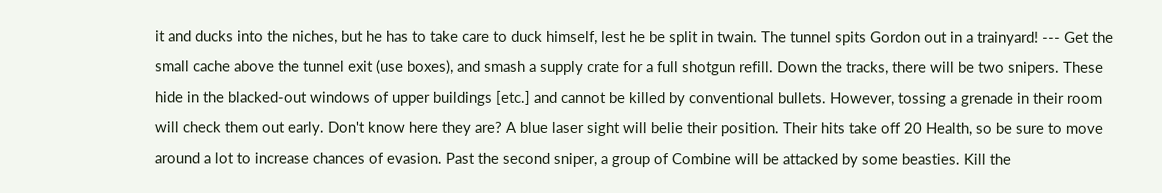it and ducks into the niches, but he has to take care to duck himself, lest he be split in twain. The tunnel spits Gordon out in a trainyard! --- Get the small cache above the tunnel exit (use boxes), and smash a supply crate for a full shotgun refill. Down the tracks, there will be two snipers. These hide in the blacked-out windows of upper buildings [etc.] and cannot be killed by conventional bullets. However, tossing a grenade in their room will check them out early. Don't know here they are? A blue laser sight will belie their position. Their hits take off 20 Health, so be sure to move around a lot to increase chances of evasion. Past the second sniper, a group of Combine will be attacked by some beasties. Kill the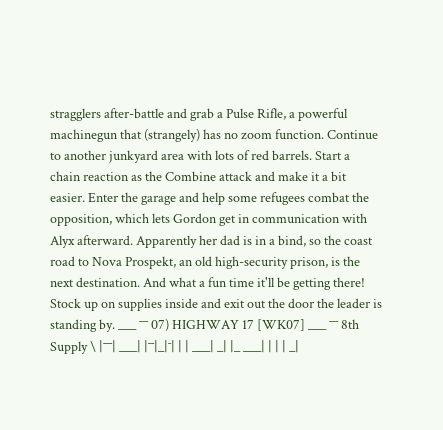stragglers after-battle and grab a Pulse Rifle, a powerful machinegun that (strangely) has no zoom function. Continue to another junkyard area with lots of red barrels. Start a chain reaction as the Combine attack and make it a bit easier. Enter the garage and help some refugees combat the opposition, which lets Gordon get in communication with Alyx afterward. Apparently her dad is in a bind, so the coast road to Nova Prospekt, an old high-security prison, is the next destination. And what a fun time it'll be getting there! Stock up on supplies inside and exit out the door the leader is standing by. ___ ¯¯¯ 07) HIGHWAY 17 [WK07] ___ ¯¯¯ 8th Supply \ |¯¯¯| ___| |¯¯|_|¯| | | ___| _| |_ ___| | | | _|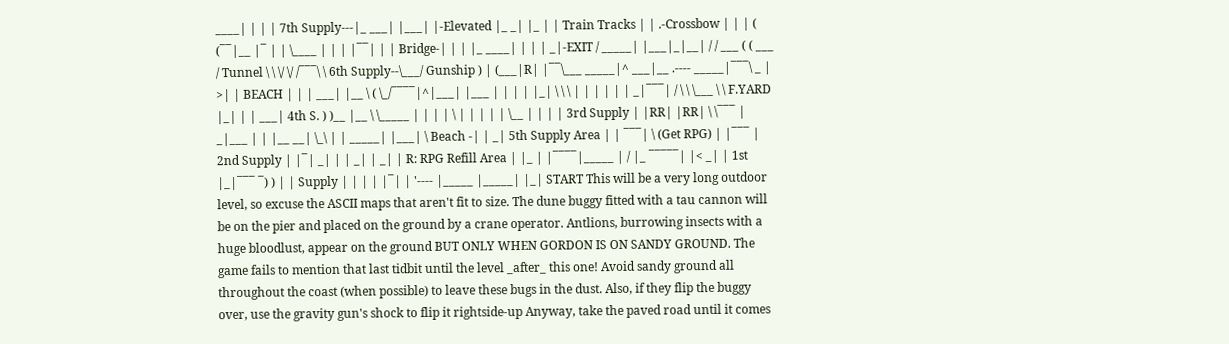____| | | | 7th Supply---|_ ___| |___| |-Elevated |_ _| |_ | | Train Tracks | | .-Crossbow | | | ( (¯¯|__ |¯ | | \____ | | | |¯¯| | | Bridge-| | | |_ ____| | | | _|-EXIT / _____| |___|_|__| / / ___ ( ( ___ / Tunnel \ \ \/ \/ /¯¯¯\ \ 6th Supply--\___/ Gunship ) | (___|R| |¯¯\___ _____|^ ___|__ .---- _____|¯¯¯\ _ | >| | BEACH | | | ___| |__ \ ( \_/¯¯¯¯|^|___| |___ | | | | |_| \ \ \ | | | | | | _|¯¯¯| / \ \ \___ \ \ F.YARD |_| | | ___| 4th S. ) )__ |__ \ \_____ | | | | \ | | | | | \__ | | | | 3rd Supply | |RR| |RR| \ \¯¯¯ | _|___ | | |__ __| \_\ | | _____| |___| \ Beach -| | _| 5th Supply Area | | ¯¯¯| \ (Get RPG) | |¯¯¯ | 2nd Supply | |¯| _| | | _| | _| | R: RPG Refill Area | |_ | |¯¯¯¯|_____ | / |_ ¯¯¯¯¯| |< _| | 1st |_|¯¯¯ ¯) ) | | Supply | | | | |¯| | '---- |_____ |_____| |_| START This will be a very long outdoor level, so excuse the ASCII maps that aren't fit to size. The dune buggy fitted with a tau cannon will be on the pier and placed on the ground by a crane operator. Antlions, burrowing insects with a huge bloodlust, appear on the ground BUT ONLY WHEN GORDON IS ON SANDY GROUND. The game fails to mention that last tidbit until the level _after_ this one! Avoid sandy ground all throughout the coast (when possible) to leave these bugs in the dust. Also, if they flip the buggy over, use the gravity gun's shock to flip it rightside-up Anyway, take the paved road until it comes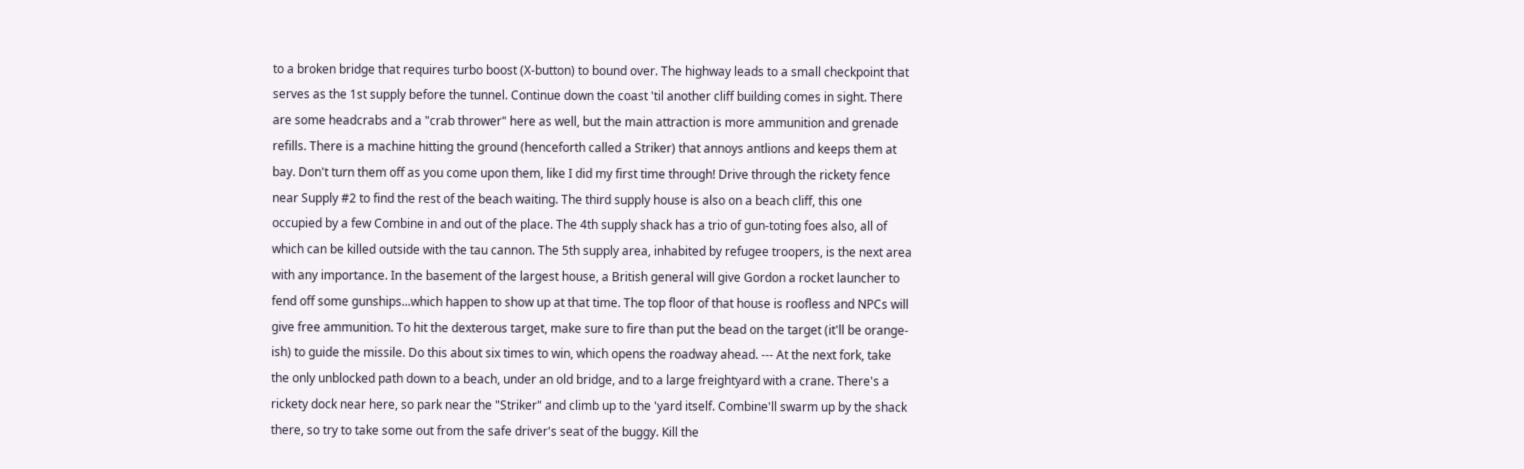to a broken bridge that requires turbo boost (X-button) to bound over. The highway leads to a small checkpoint that serves as the 1st supply before the tunnel. Continue down the coast 'til another cliff building comes in sight. There are some headcrabs and a "crab thrower" here as well, but the main attraction is more ammunition and grenade refills. There is a machine hitting the ground (henceforth called a Striker) that annoys antlions and keeps them at bay. Don't turn them off as you come upon them, like I did my first time through! Drive through the rickety fence near Supply #2 to find the rest of the beach waiting. The third supply house is also on a beach cliff, this one occupied by a few Combine in and out of the place. The 4th supply shack has a trio of gun-toting foes also, all of which can be killed outside with the tau cannon. The 5th supply area, inhabited by refugee troopers, is the next area with any importance. In the basement of the largest house, a British general will give Gordon a rocket launcher to fend off some gunships...which happen to show up at that time. The top floor of that house is roofless and NPCs will give free ammunition. To hit the dexterous target, make sure to fire than put the bead on the target (it'll be orange-ish) to guide the missile. Do this about six times to win, which opens the roadway ahead. --- At the next fork, take the only unblocked path down to a beach, under an old bridge, and to a large freightyard with a crane. There's a rickety dock near here, so park near the "Striker" and climb up to the 'yard itself. Combine'll swarm up by the shack there, so try to take some out from the safe driver's seat of the buggy. Kill the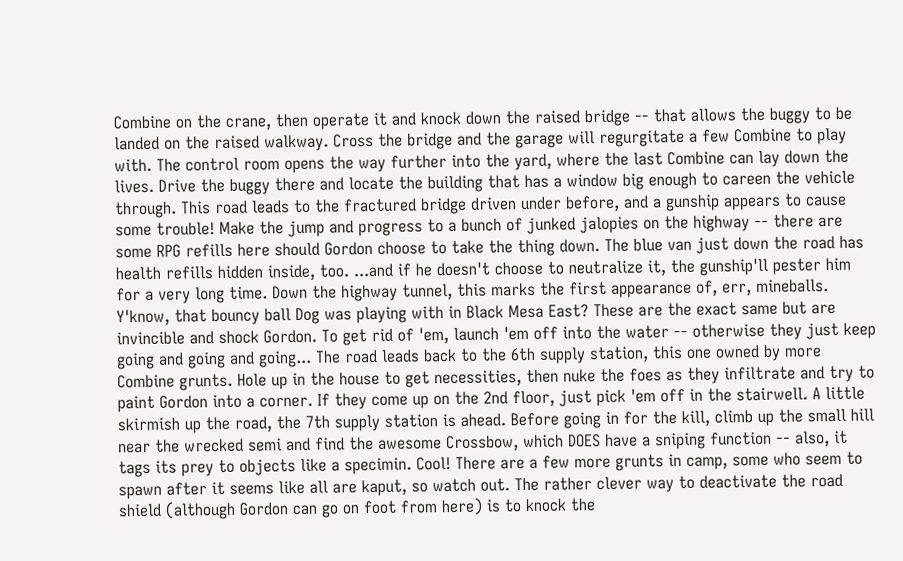Combine on the crane, then operate it and knock down the raised bridge -- that allows the buggy to be landed on the raised walkway. Cross the bridge and the garage will regurgitate a few Combine to play with. The control room opens the way further into the yard, where the last Combine can lay down the lives. Drive the buggy there and locate the building that has a window big enough to careen the vehicle through. This road leads to the fractured bridge driven under before, and a gunship appears to cause some trouble! Make the jump and progress to a bunch of junked jalopies on the highway -- there are some RPG refills here should Gordon choose to take the thing down. The blue van just down the road has health refills hidden inside, too. ...and if he doesn't choose to neutralize it, the gunship'll pester him for a very long time. Down the highway tunnel, this marks the first appearance of, err, mineballs. Y'know, that bouncy ball Dog was playing with in Black Mesa East? These are the exact same but are invincible and shock Gordon. To get rid of 'em, launch 'em off into the water -- otherwise they just keep going and going and going... The road leads back to the 6th supply station, this one owned by more Combine grunts. Hole up in the house to get necessities, then nuke the foes as they infiltrate and try to paint Gordon into a corner. If they come up on the 2nd floor, just pick 'em off in the stairwell. A little skirmish up the road, the 7th supply station is ahead. Before going in for the kill, climb up the small hill near the wrecked semi and find the awesome Crossbow, which DOES have a sniping function -- also, it tags its prey to objects like a specimin. Cool! There are a few more grunts in camp, some who seem to spawn after it seems like all are kaput, so watch out. The rather clever way to deactivate the road shield (although Gordon can go on foot from here) is to knock the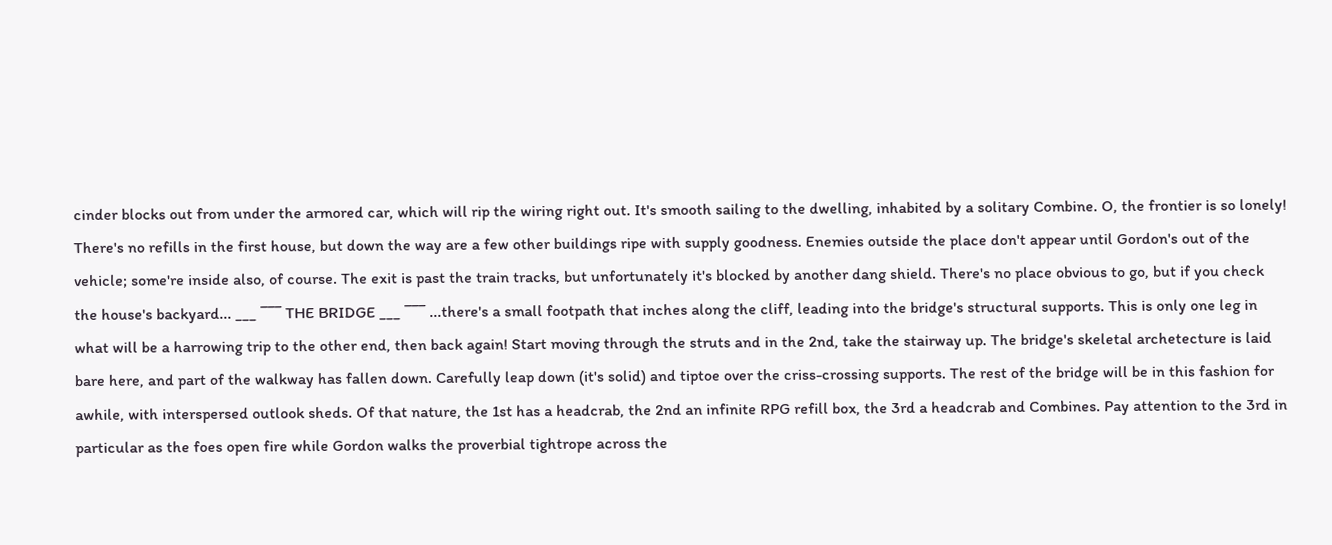cinder blocks out from under the armored car, which will rip the wiring right out. It's smooth sailing to the dwelling, inhabited by a solitary Combine. O, the frontier is so lonely! There's no refills in the first house, but down the way are a few other buildings ripe with supply goodness. Enemies outside the place don't appear until Gordon's out of the vehicle; some're inside also, of course. The exit is past the train tracks, but unfortunately it's blocked by another dang shield. There's no place obvious to go, but if you check the house's backyard... ___ ¯¯¯ THE BRIDGE ___ ¯¯¯ ...there's a small footpath that inches along the cliff, leading into the bridge's structural supports. This is only one leg in what will be a harrowing trip to the other end, then back again! Start moving through the struts and in the 2nd, take the stairway up. The bridge's skeletal archetecture is laid bare here, and part of the walkway has fallen down. Carefully leap down (it's solid) and tiptoe over the criss-crossing supports. The rest of the bridge will be in this fashion for awhile, with interspersed outlook sheds. Of that nature, the 1st has a headcrab, the 2nd an infinite RPG refill box, the 3rd a headcrab and Combines. Pay attention to the 3rd in particular as the foes open fire while Gordon walks the proverbial tightrope across the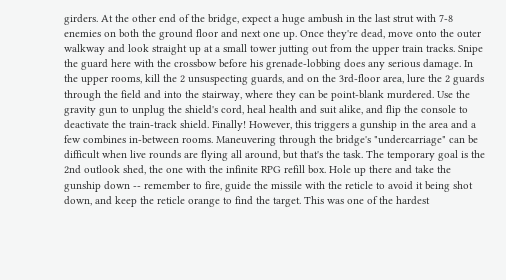girders. At the other end of the bridge, expect a huge ambush in the last strut with 7-8 enemies on both the ground floor and next one up. Once they're dead, move onto the outer walkway and look straight up at a small tower jutting out from the upper train tracks. Snipe the guard here with the crossbow before his grenade-lobbing does any serious damage. In the upper rooms, kill the 2 unsuspecting guards, and on the 3rd-floor area, lure the 2 guards through the field and into the stairway, where they can be point-blank murdered. Use the gravity gun to unplug the shield's cord, heal health and suit alike, and flip the console to deactivate the train-track shield. Finally! However, this triggers a gunship in the area and a few combines in-between rooms. Maneuvering through the bridge's "undercarriage" can be difficult when live rounds are flying all around, but that's the task. The temporary goal is the 2nd outlook shed, the one with the infinite RPG refill box. Hole up there and take the gunship down -- remember to fire, guide the missile with the reticle to avoid it being shot down, and keep the reticle orange to find the target. This was one of the hardest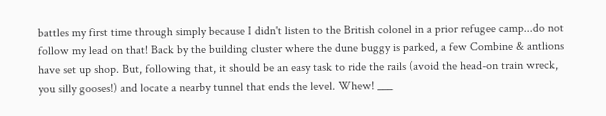battles my first time through simply because I didn't listen to the British colonel in a prior refugee camp...do not follow my lead on that! Back by the building cluster where the dune buggy is parked, a few Combine & antlions have set up shop. But, following that, it should be an easy task to ride the rails (avoid the head-on train wreck, you silly gooses!) and locate a nearby tunnel that ends the level. Whew! ___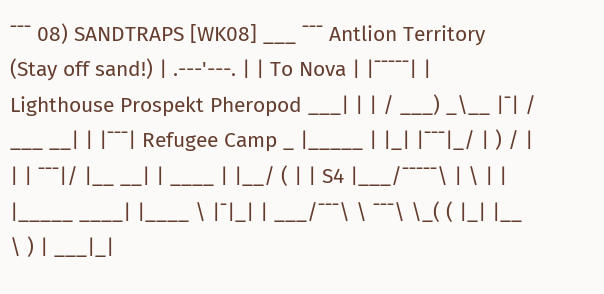¯¯¯ 08) SANDTRAPS [WK08] ___ ¯¯¯ Antlion Territory (Stay off sand!) | .---'---. | | To Nova | |¯¯¯¯¯| | Lighthouse Prospekt Pheropod ___| | | / ___) _\__ |¯| / ___ __| | |¯¯¯| Refugee Camp _ |_____ | |_| |¯¯¯|_/ | ) / | | | ¯¯¯|/ |__ __| | ____ | |__/ ( | | S4 |___/¯¯¯¯¯\ | \ | | |_____ ____| |____ \ |¯|_| | ___/¯¯¯\ \ ¯¯¯\ \_( ( |_| |__ \ ) | ___|_|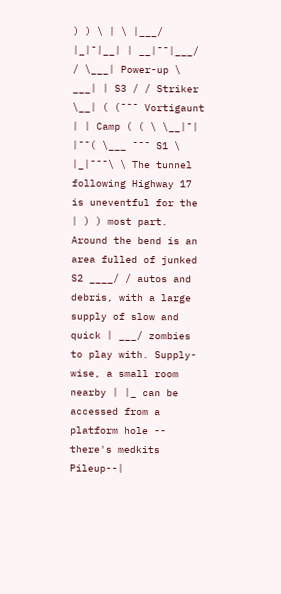) ) \ | \ |___/ |_|¯|__| | __|¯¯|___/ / \___| Power-up \ ___| | S3 / / Striker \__| ( (¯¯¯ Vortigaunt | | Camp ( ( \ \__|¯| |¯¯( \___ ¯¯¯ S1 \ |_|¯¯¯\ \ The tunnel following Highway 17 is uneventful for the | ) ) most part. Around the bend is an area fulled of junked S2 ____/ / autos and debris, with a large supply of slow and quick | ___/ zombies to play with. Supply-wise, a small room nearby | |_ can be accessed from a platform hole -- there's medkits Pileup--|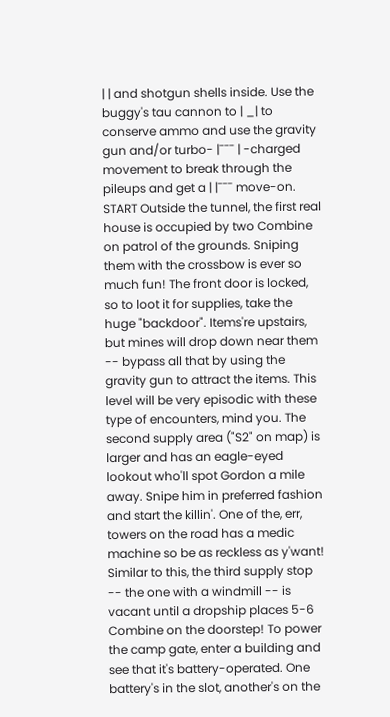| | and shotgun shells inside. Use the buggy's tau cannon to | _| to conserve ammo and use the gravity gun and/or turbo- |¯¯¯ | -charged movement to break through the pileups and get a | |¯¯¯ move-on. START Outside the tunnel, the first real house is occupied by two Combine on patrol of the grounds. Sniping them with the crossbow is ever so much fun! The front door is locked, so to loot it for supplies, take the huge "backdoor". Items're upstairs, but mines will drop down near them -- bypass all that by using the gravity gun to attract the items. This level will be very episodic with these type of encounters, mind you. The second supply area ("S2" on map) is larger and has an eagle-eyed lookout who'll spot Gordon a mile away. Snipe him in preferred fashion and start the killin'. One of the, err, towers on the road has a medic machine so be as reckless as y'want! Similar to this, the third supply stop -- the one with a windmill -- is vacant until a dropship places 5-6 Combine on the doorstep! To power the camp gate, enter a building and see that it's battery-operated. One battery's in the slot, another's on the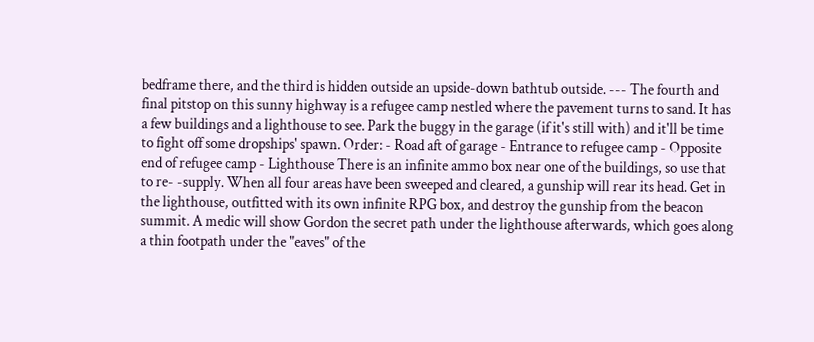bedframe there, and the third is hidden outside an upside-down bathtub outside. --- The fourth and final pitstop on this sunny highway is a refugee camp nestled where the pavement turns to sand. It has a few buildings and a lighthouse to see. Park the buggy in the garage (if it's still with) and it'll be time to fight off some dropships' spawn. Order: - Road aft of garage - Entrance to refugee camp - Opposite end of refugee camp - Lighthouse There is an infinite ammo box near one of the buildings, so use that to re- -supply. When all four areas have been sweeped and cleared, a gunship will rear its head. Get in the lighthouse, outfitted with its own infinite RPG box, and destroy the gunship from the beacon summit. A medic will show Gordon the secret path under the lighthouse afterwards, which goes along a thin footpath under the "eaves" of the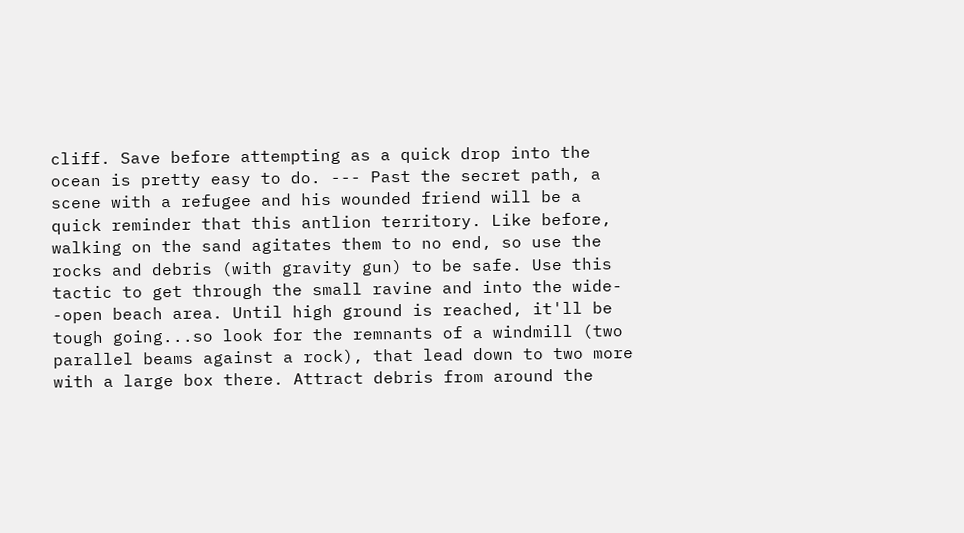cliff. Save before attempting as a quick drop into the ocean is pretty easy to do. --- Past the secret path, a scene with a refugee and his wounded friend will be a quick reminder that this antlion territory. Like before, walking on the sand agitates them to no end, so use the rocks and debris (with gravity gun) to be safe. Use this tactic to get through the small ravine and into the wide- -open beach area. Until high ground is reached, it'll be tough going...so look for the remnants of a windmill (two parallel beams against a rock), that lead down to two more with a large box there. Attract debris from around the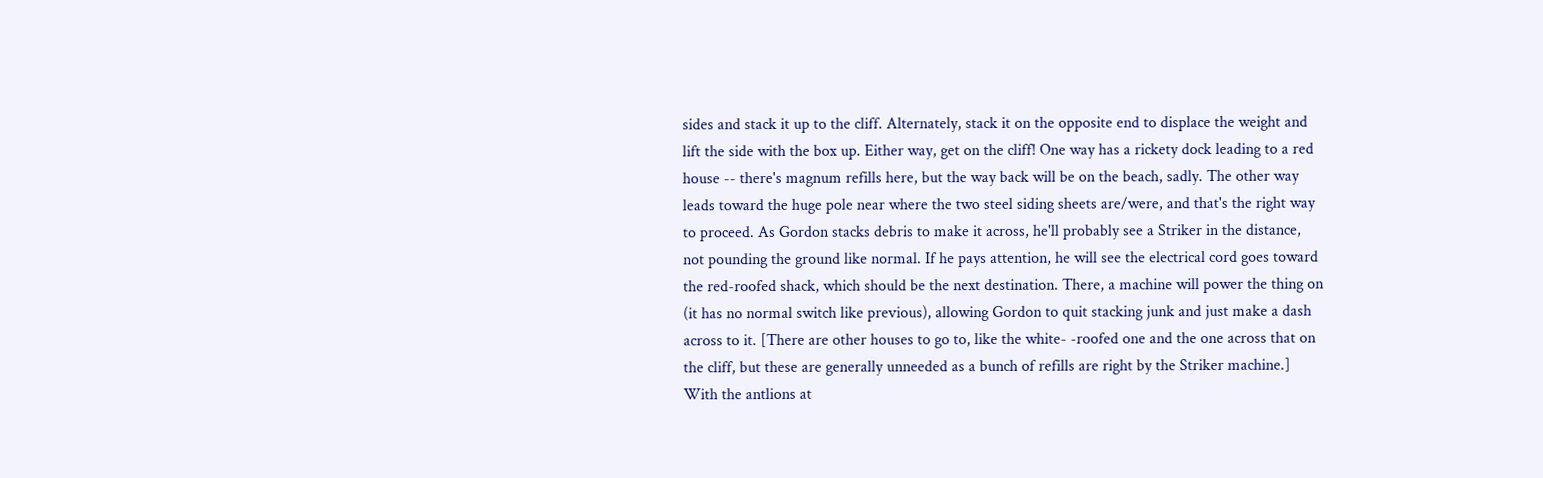sides and stack it up to the cliff. Alternately, stack it on the opposite end to displace the weight and lift the side with the box up. Either way, get on the cliff! One way has a rickety dock leading to a red house -- there's magnum refills here, but the way back will be on the beach, sadly. The other way leads toward the huge pole near where the two steel siding sheets are/were, and that's the right way to proceed. As Gordon stacks debris to make it across, he'll probably see a Striker in the distance, not pounding the ground like normal. If he pays attention, he will see the electrical cord goes toward the red-roofed shack, which should be the next destination. There, a machine will power the thing on (it has no normal switch like previous), allowing Gordon to quit stacking junk and just make a dash across to it. [There are other houses to go to, like the white- -roofed one and the one across that on the cliff, but these are generally unneeded as a bunch of refills are right by the Striker machine.] With the antlions at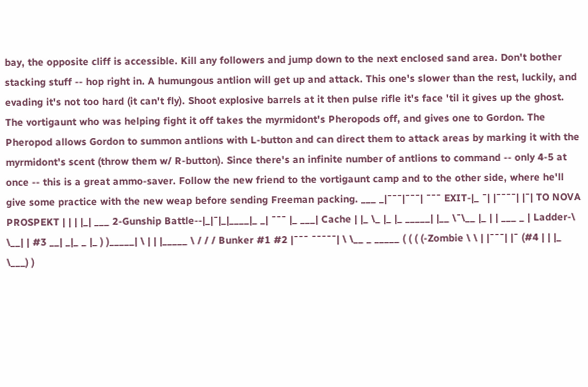bay, the opposite cliff is accessible. Kill any followers and jump down to the next enclosed sand area. Don't bother stacking stuff -- hop right in. A humungous antlion will get up and attack. This one's slower than the rest, luckily, and evading it's not too hard (it can't fly). Shoot explosive barrels at it then pulse rifle it's face 'til it gives up the ghost. The vortigaunt who was helping fight it off takes the myrmidont's Pheropods off, and gives one to Gordon. The Pheropod allows Gordon to summon antlions with L-button and can direct them to attack areas by marking it with the myrmidont's scent (throw them w/ R-button). Since there's an infinite number of antlions to command -- only 4-5 at once -- this is a great ammo-saver. Follow the new friend to the vortigaunt camp and to the other side, where he'll give some practice with the new weap before sending Freeman packing. ___ _|¯¯¯|¯¯¯| ¯¯¯ EXIT-|_ ¯| |¯¯¯¯| |¯| TO NOVA PROSPEKT | | | |_| ___ 2-Gunship Battle--|_|¯|_|____|_ _| ¯¯¯ |_ ___| Cache | |_ \_ |_ |_ _____| |__ \¯\__ |_ | | ___ _ | Ladder-\ \__| | #3 __| _|_ _ |_ ) )_____| \ | | |_____ \ / / / Bunker #1 #2 |¯¯¯ ¯¯¯¯¯| \ \__ _ _____ ( ( ( (-Zombie \ \ | |¯¯¯| |¯ (#4 | | |_ \___) )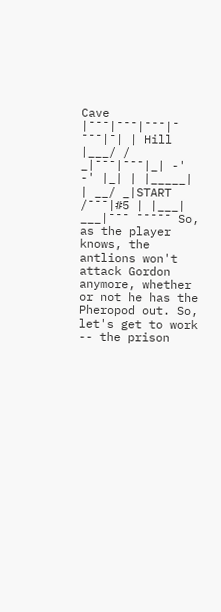Cave |¯¯¯|¯¯¯|¯¯¯|¯ ¯¯¯|¯| | Hill |___/ / _|¯¯¯|¯¯¯|_| -' -' |_| | |_____| | __/ _|START /¯¯¯|#5 | |___| ___|¯¯¯ ¯¯¯¯¯ So, as the player knows, the antlions won't attack Gordon anymore, whether or not he has the Pheropod out. So, let's get to work -- the prison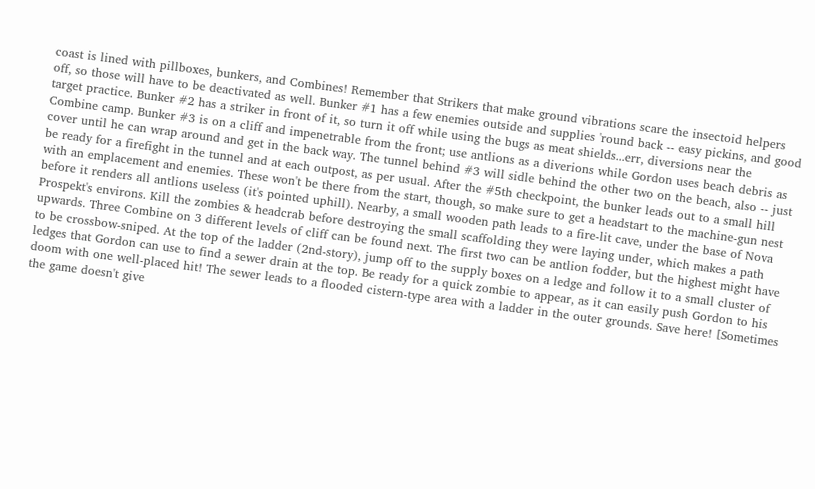coast is lined with pillboxes, bunkers, and Combines! Remember that Strikers that make ground vibrations scare the insectoid helpers off, so those will have to be deactivated as well. Bunker #1 has a few enemies outside and supplies 'round back -- easy pickins, and good target practice. Bunker #2 has a striker in front of it, so turn it off while using the bugs as meat shields...err, diversions near the Combine camp. Bunker #3 is on a cliff and impenetrable from the front; use antlions as a diverions while Gordon uses beach debris as cover until he can wrap around and get in the back way. The tunnel behind #3 will sidle behind the other two on the beach, also -- just be ready for a firefight in the tunnel and at each outpost, as per usual. After the #5th checkpoint, the bunker leads out to a small hill with an emplacement and enemies. These won't be there from the start, though, so make sure to get a headstart to the machine-gun nest before it renders all antlions useless (it's pointed uphill). Nearby, a small wooden path leads to a fire-lit cave, under the base of Nova Prospekt's environs. Kill the zombies & headcrab before destroying the small scaffolding they were laying under, which makes a path upwards. Three Combine on 3 different levels of cliff can be found next. The first two can be antlion fodder, but the highest might have to be crossbow-sniped. At the top of the ladder (2nd-story), jump off to the supply boxes on a ledge and follow it to a small cluster of ledges that Gordon can use to find a sewer drain at the top. Be ready for a quick zombie to appear, as it can easily push Gordon to his doom with one well-placed hit! The sewer leads to a flooded cistern-type area with a ladder in the outer grounds. Save here! [Sometimes the game doesn't give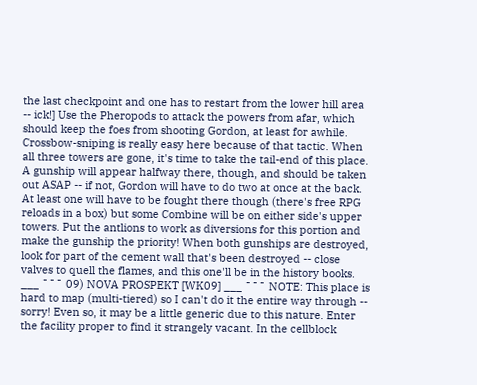the last checkpoint and one has to restart from the lower hill area -- ick!] Use the Pheropods to attack the powers from afar, which should keep the foes from shooting Gordon, at least for awhile. Crossbow-sniping is really easy here because of that tactic. When all three towers are gone, it's time to take the tail-end of this place. A gunship will appear halfway there, though, and should be taken out ASAP -- if not, Gordon will have to do two at once at the back. At least one will have to be fought there though (there's free RPG reloads in a box) but some Combine will be on either side's upper towers. Put the antlions to work as diversions for this portion and make the gunship the priority! When both gunships are destroyed, look for part of the cement wall that's been destroyed -- close valves to quell the flames, and this one'll be in the history books. ___ ¯¯¯ 09) NOVA PROSPEKT [WK09] ___ ¯¯¯ NOTE: This place is hard to map (multi-tiered) so I can't do it the entire way through -- sorry! Even so, it may be a little generic due to this nature. Enter the facility proper to find it strangely vacant. In the cellblock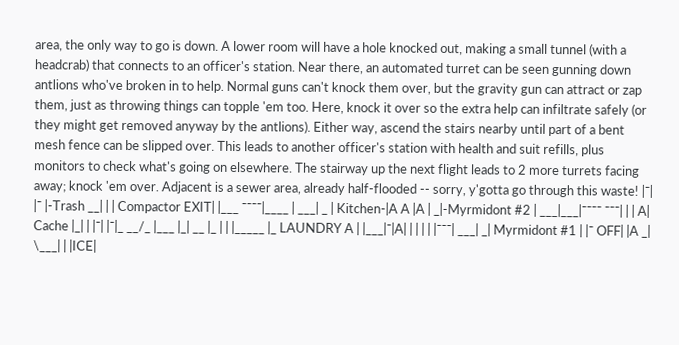area, the only way to go is down. A lower room will have a hole knocked out, making a small tunnel (with a headcrab) that connects to an officer's station. Near there, an automated turret can be seen gunning down antlions who've broken in to help. Normal guns can't knock them over, but the gravity gun can attract or zap them, just as throwing things can topple 'em too. Here, knock it over so the extra help can infiltrate safely (or they might get removed anyway by the antlions). Either way, ascend the stairs nearby until part of a bent mesh fence can be slipped over. This leads to another officer's station with health and suit refills, plus monitors to check what's going on elsewhere. The stairway up the next flight leads to 2 more turrets facing away; knock 'em over. Adjacent is a sewer area, already half-flooded -- sorry, y'gotta go through this waste! |¯| |¯ |-Trash __| | | Compactor EXIT| |___ ¯¯¯¯|____ | ___| _ | Kitchen-|A A |A | _|-Myrmidont #2 | ___|___|¯¯¯¯ ¯¯¯| | | A| Cache |_| | |¯| |¯|_ __/_ |___ |_| __ |_ | | |_____ |_ LAUNDRY A | |___|¯|A| | | | | |¯¯¯| ___| _| Myrmidont #1 | |¯ OFF| |A _| \___| | |ICE|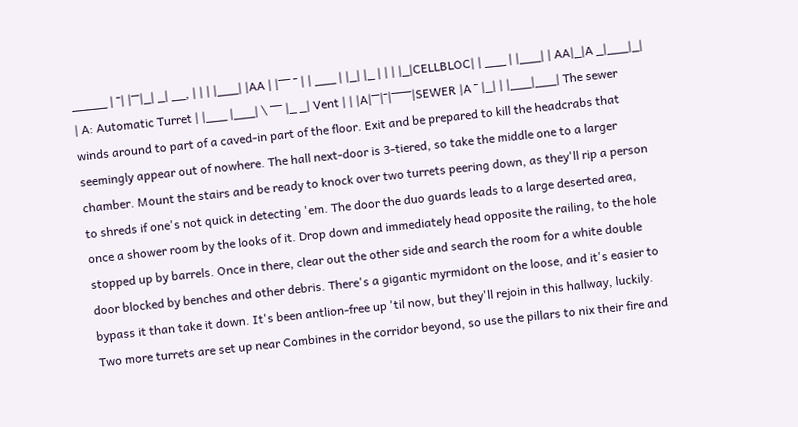_____ | ¯| |¯¯|_| _| __, | | | |___| |AA | |¯¯¯ ¯ | | ___ | |_| |_ | | | |_|CELLBLOC| | ___ | |___| | AA|_|A _|___|_| | A: Automatic Turret | |___ |___| \ ¯¯¯ |_ _| Vent | | |A|¯¯|¯|¯¯¯¯¯|SEWER |A ¯ |_| | |___|___| The sewer winds around to part of a caved-in part of the floor. Exit and be prepared to kill the headcrabs that seemingly appear out of nowhere. The hall next-door is 3-tiered, so take the middle one to a larger chamber. Mount the stairs and be ready to knock over two turrets peering down, as they'll rip a person to shreds if one's not quick in detecting 'em. The door the duo guards leads to a large deserted area, once a shower room by the looks of it. Drop down and immediately head opposite the railing, to the hole stopped up by barrels. Once in there, clear out the other side and search the room for a white double door blocked by benches and other debris. There's a gigantic myrmidont on the loose, and it's easier to bypass it than take it down. It's been antlion-free up 'til now, but they'll rejoin in this hallway, luckily. Two more turrets are set up near Combines in the corridor beyond, so use the pillars to nix their fire and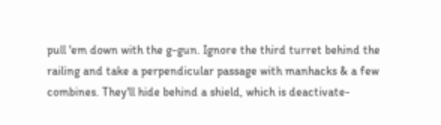pull 'em down with the g-gun. Ignore the third turret behind the railing and take a perpendicular passage with manhacks & a few combines. They'll hide behind a shield, which is deactivate-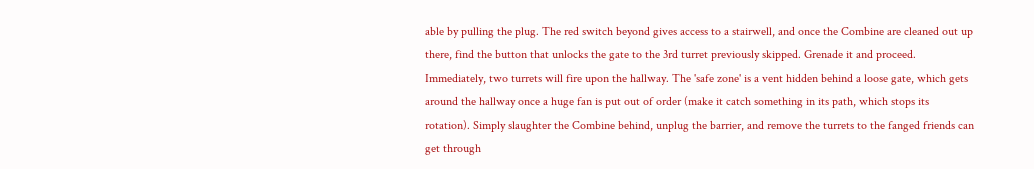able by pulling the plug. The red switch beyond gives access to a stairwell, and once the Combine are cleaned out up there, find the button that unlocks the gate to the 3rd turret previously skipped. Grenade it and proceed. Immediately, two turrets will fire upon the hallway. The 'safe zone' is a vent hidden behind a loose gate, which gets around the hallway once a huge fan is put out of order (make it catch something in its path, which stops its rotation). Simply slaughter the Combine behind, unplug the barrier, and remove the turrets to the fanged friends can get through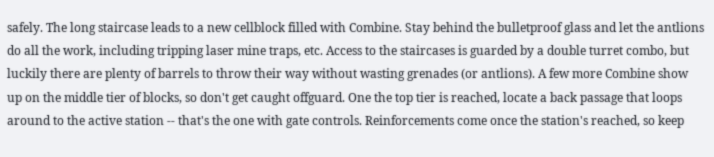safely. The long staircase leads to a new cellblock filled with Combine. Stay behind the bulletproof glass and let the antlions do all the work, including tripping laser mine traps, etc. Access to the staircases is guarded by a double turret combo, but luckily there are plenty of barrels to throw their way without wasting grenades (or antlions). A few more Combine show up on the middle tier of blocks, so don't get caught offguard. One the top tier is reached, locate a back passage that loops around to the active station -- that's the one with gate controls. Reinforcements come once the station's reached, so keep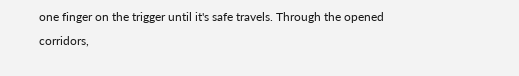one finger on the trigger until it's safe travels. Through the opened corridors,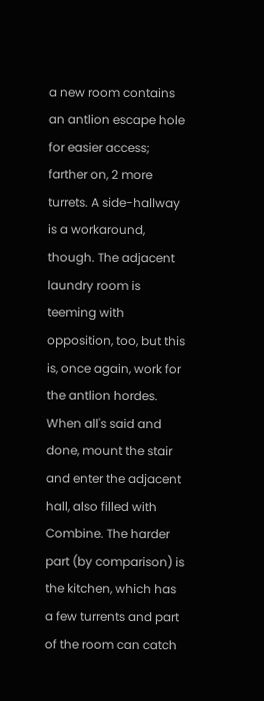a new room contains an antlion escape hole for easier access; farther on, 2 more turrets. A side-hallway is a workaround, though. The adjacent laundry room is teeming with opposition, too, but this is, once again, work for the antlion hordes. When all's said and done, mount the stair and enter the adjacent hall, also filled with Combine. The harder part (by comparison) is the kitchen, which has a few turrents and part of the room can catch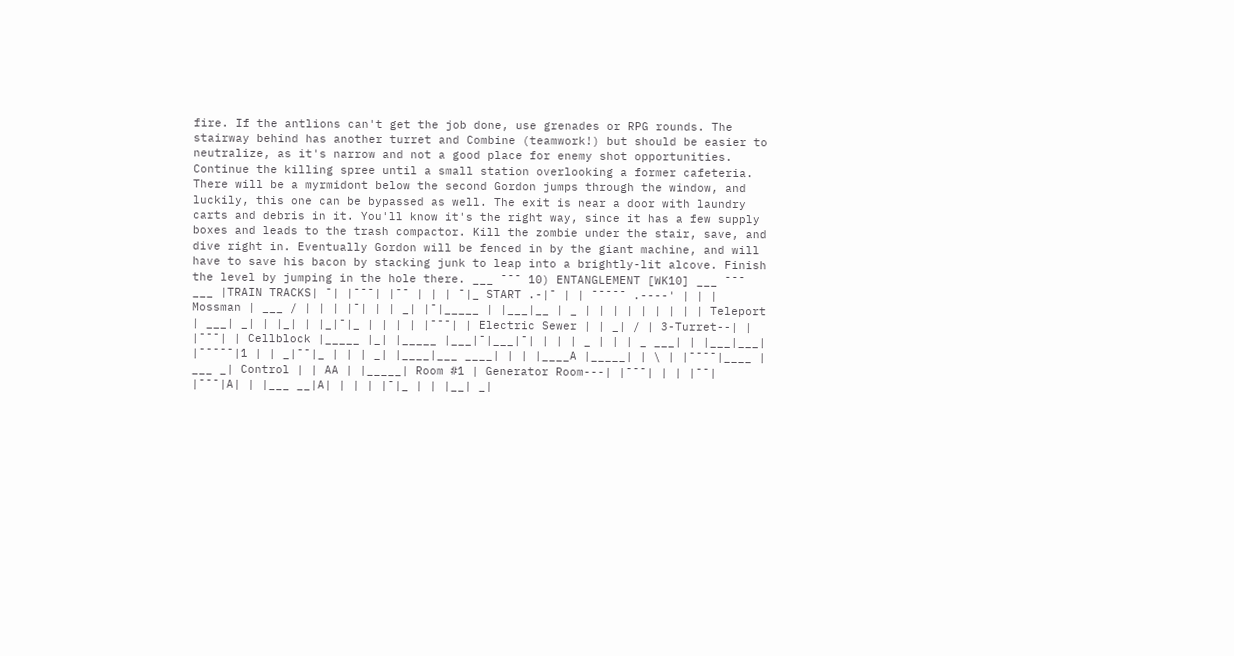fire. If the antlions can't get the job done, use grenades or RPG rounds. The stairway behind has another turret and Combine (teamwork!) but should be easier to neutralize, as it's narrow and not a good place for enemy shot opportunities. Continue the killing spree until a small station overlooking a former cafeteria. There will be a myrmidont below the second Gordon jumps through the window, and luckily, this one can be bypassed as well. The exit is near a door with laundry carts and debris in it. You'll know it's the right way, since it has a few supply boxes and leads to the trash compactor. Kill the zombie under the stair, save, and dive right in. Eventually Gordon will be fenced in by the giant machine, and will have to save his bacon by stacking junk to leap into a brightly-lit alcove. Finish the level by jumping in the hole there. ___ ¯¯¯ 10) ENTANGLEMENT [WK10] ___ ¯¯¯ ___ |TRAIN TRACKS| ¯| |¯¯¯| |¯¯ | | | ¯|_ START .-|¯ | | ¯¯¯¯¯ .----' | | | Mossman | ___ / | | | |¯| | | _| |¯|_____ | |___|__ | _ | | | | | | | | | Teleport | ___| _| | |_| | |_|¯|_ | | | | |¯¯¯| | Electric Sewer | | _| / | 3-Turret--| | |¯¯¯| | Cellblock |_____ |_| |_____ |___|¯|___|¯| | | | _ | | | _ ___| | |___|___| |¯¯¯¯¯|1 | | _|¯¯|_ | | | _| |____|___ ____| | | |____A |_____| | \ | |¯¯¯¯|____ | ___ _| Control | | AA | |_____| Room #1 | Generator Room---| |¯¯¯| | | |¯¯| |¯¯¯|A| | |___ __|A| | | | |¯|_ | | |__| _|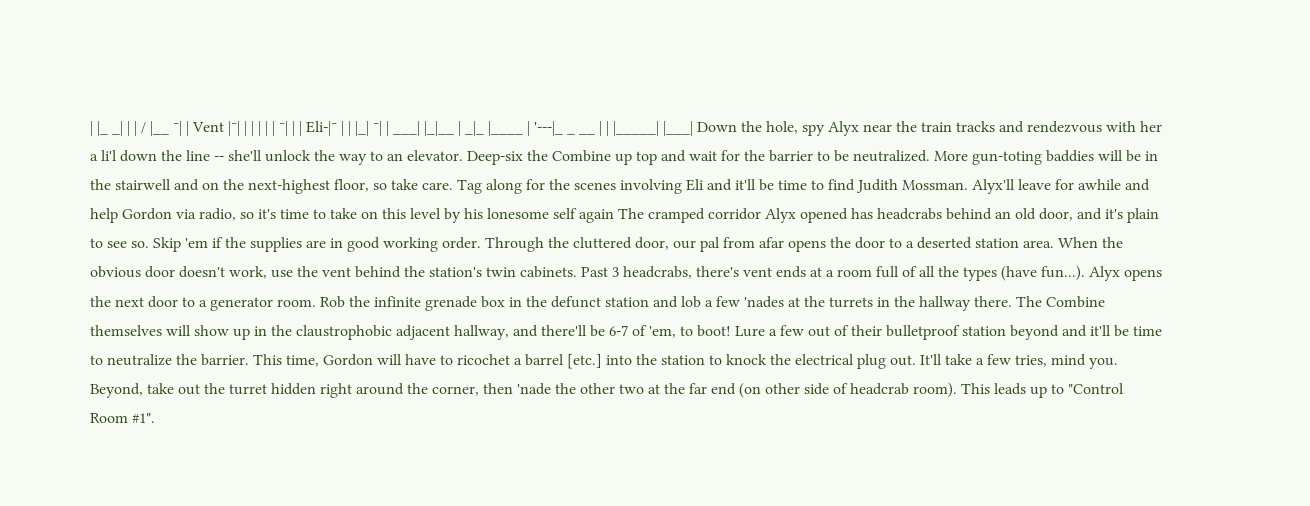| |_ _| | | / |__ ¯| | Vent |¯| | | | | | ¯| | | Eli-|¯ | | |_| ¯| | ___| |_|__ | _|_ |____ | '---|_ _ __ | | |_____| |___| Down the hole, spy Alyx near the train tracks and rendezvous with her a li'l down the line -- she'll unlock the way to an elevator. Deep-six the Combine up top and wait for the barrier to be neutralized. More gun-toting baddies will be in the stairwell and on the next-highest floor, so take care. Tag along for the scenes involving Eli and it'll be time to find Judith Mossman. Alyx'll leave for awhile and help Gordon via radio, so it's time to take on this level by his lonesome self again The cramped corridor Alyx opened has headcrabs behind an old door, and it's plain to see so. Skip 'em if the supplies are in good working order. Through the cluttered door, our pal from afar opens the door to a deserted station area. When the obvious door doesn't work, use the vent behind the station's twin cabinets. Past 3 headcrabs, there's vent ends at a room full of all the types (have fun...). Alyx opens the next door to a generator room. Rob the infinite grenade box in the defunct station and lob a few 'nades at the turrets in the hallway there. The Combine themselves will show up in the claustrophobic adjacent hallway, and there'll be 6-7 of 'em, to boot! Lure a few out of their bulletproof station beyond and it'll be time to neutralize the barrier. This time, Gordon will have to ricochet a barrel [etc.] into the station to knock the electrical plug out. It'll take a few tries, mind you. Beyond, take out the turret hidden right around the corner, then 'nade the other two at the far end (on other side of headcrab room). This leads up to "Control Room #1".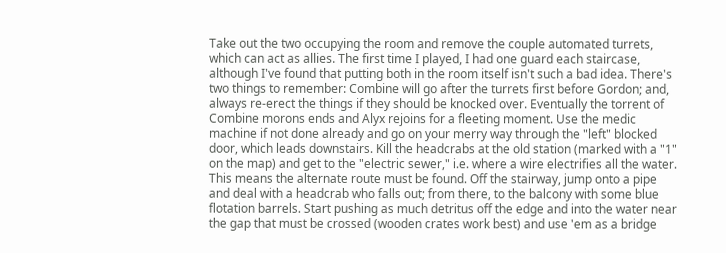Take out the two occupying the room and remove the couple automated turrets, which can act as allies. The first time I played, I had one guard each staircase, although I've found that putting both in the room itself isn't such a bad idea. There's two things to remember: Combine will go after the turrets first before Gordon; and, always re-erect the things if they should be knocked over. Eventually the torrent of Combine morons ends and Alyx rejoins for a fleeting moment. Use the medic machine if not done already and go on your merry way through the "left" blocked door, which leads downstairs. Kill the headcrabs at the old station (marked with a "1" on the map) and get to the "electric sewer," i.e. where a wire electrifies all the water. This means the alternate route must be found. Off the stairway, jump onto a pipe and deal with a headcrab who falls out; from there, to the balcony with some blue flotation barrels. Start pushing as much detritus off the edge and into the water near the gap that must be crossed (wooden crates work best) and use 'em as a bridge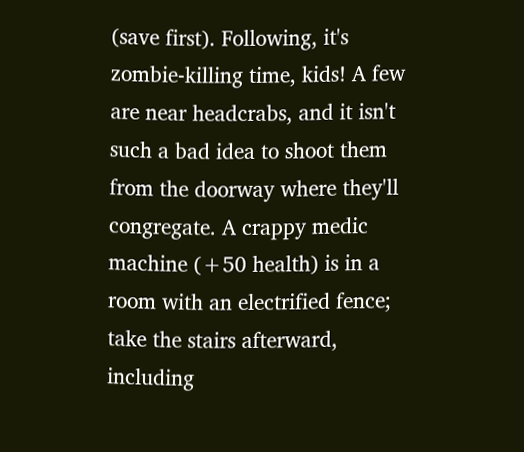(save first). Following, it's zombie-killing time, kids! A few are near headcrabs, and it isn't such a bad idea to shoot them from the doorway where they'll congregate. A crappy medic machine (+50 health) is in a room with an electrified fence; take the stairs afterward, including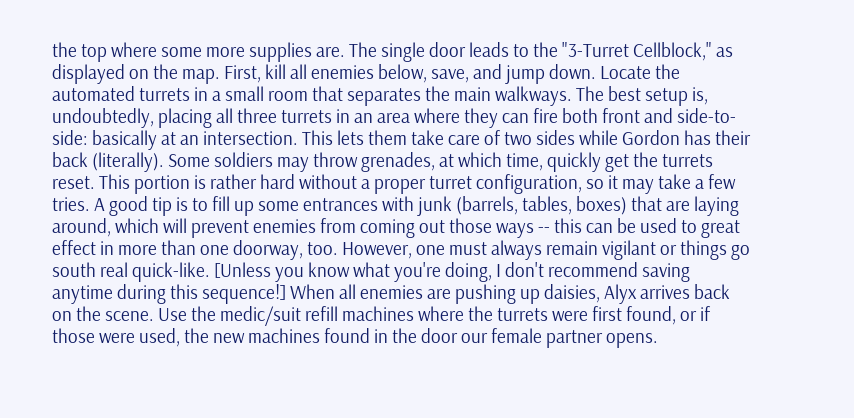the top where some more supplies are. The single door leads to the "3-Turret Cellblock," as displayed on the map. First, kill all enemies below, save, and jump down. Locate the automated turrets in a small room that separates the main walkways. The best setup is, undoubtedly, placing all three turrets in an area where they can fire both front and side-to-side: basically at an intersection. This lets them take care of two sides while Gordon has their back (literally). Some soldiers may throw grenades, at which time, quickly get the turrets reset. This portion is rather hard without a proper turret configuration, so it may take a few tries. A good tip is to fill up some entrances with junk (barrels, tables, boxes) that are laying around, which will prevent enemies from coming out those ways -- this can be used to great effect in more than one doorway, too. However, one must always remain vigilant or things go south real quick-like. [Unless you know what you're doing, I don't recommend saving anytime during this sequence!] When all enemies are pushing up daisies, Alyx arrives back on the scene. Use the medic/suit refill machines where the turrets were first found, or if those were used, the new machines found in the door our female partner opens.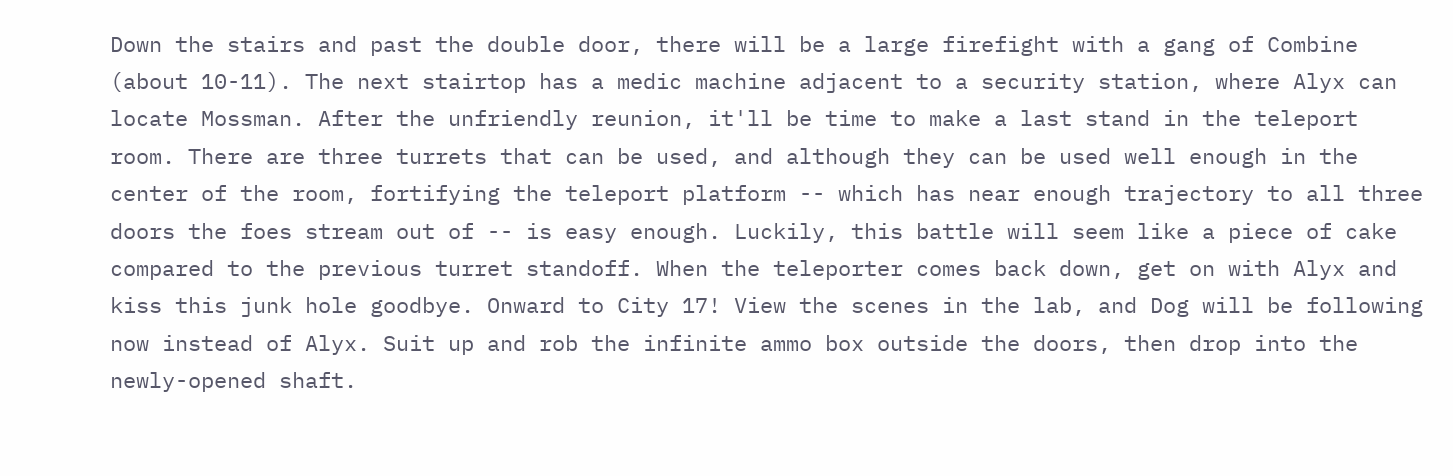Down the stairs and past the double door, there will be a large firefight with a gang of Combine (about 10-11). The next stairtop has a medic machine adjacent to a security station, where Alyx can locate Mossman. After the unfriendly reunion, it'll be time to make a last stand in the teleport room. There are three turrets that can be used, and although they can be used well enough in the center of the room, fortifying the teleport platform -- which has near enough trajectory to all three doors the foes stream out of -- is easy enough. Luckily, this battle will seem like a piece of cake compared to the previous turret standoff. When the teleporter comes back down, get on with Alyx and kiss this junk hole goodbye. Onward to City 17! View the scenes in the lab, and Dog will be following now instead of Alyx. Suit up and rob the infinite ammo box outside the doors, then drop into the newly-opened shaft.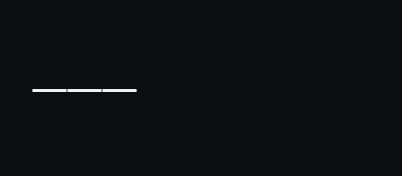___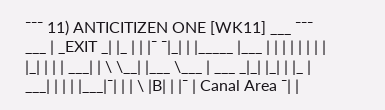¯¯¯ 11) ANTICITIZEN ONE [WK11] ___ ¯¯¯ ___ | _EXIT _| |_ | | |¯ ¯|_| | |_____ |___ | | | | | | | | |_| | | | ___| | \ \__| |___ \___ | ___ _|_| |_| | |_ | ___| | | | |___|¯| | | \ |B| | |¯ | Canal Area ¯| |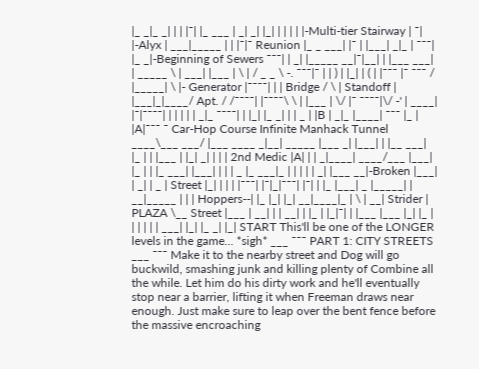|_ _|_ _| | | |¯| |_ ___ | _| _| |_| | | | | |-Multi-tier Stairway | ¯| |-Alyx | ___|_____ | | |¯|¯ Reunion |_ _ ___| |¯ | |___| _|_ | ¯¯¯| |_ _|-Beginning of Sewers ¯¯¯| | _| |_____ __|¯|__| | |___ ___| | _____ \ | ___| |___ | \ | / _ _ \ -. ¯¯¯|¯ | | ) | |_| | ( | |¯¯¯ |¯ ¯¯¯ / |_____| \ |- Generator |¯¯¯¯| | | Bridge / \ | Standoff | |___|_|____/ Apt. / /¯¯¯¯| |¯¯¯¯\ \ | |___ | \/ |¯ ¯¯¯¯|\/ -' | ____| |¯|¯¯¯¯| | | | | | _|_ ¯¯¯¯| | |_| |_ _| | | _ | |B | _|_ |____| ¯¯¯ |_ | |A|¯¯¯ ¯ Car-Hop Course Infinite Manhack Tunnel ____\___ ___/ |___ ____ _|__| _____ |___ _| |___| | |__ ___| |_ | | |___ | |_| _| | | | 2nd Medic |A| | | _|____| ____/___ |___| |_ | | |_ ___| |___| | | | _ |_ ___|_ | | | | | _| |___ __|-Broken |___| | _| | _ | Street |_| | | | |¯¯¯| |¯|_|¯¯¯| |¯| | |_ |___| _ |_____| | __|_____ | | | Hoppers--| |_ |_| |_| __|____|_ | \ | __| Strider | PLAZA \__ Street |___ | __| | | __| | |_ | |_|¯| | |___ |___ |_| |_ | | | | | | ___| |_| |_ _| |_| START This'll be one of the LONGER levels in the game... *sigh* ___ ¯¯¯ PART 1: CITY STREETS ___ ¯¯¯ Make it to the nearby street and Dog will go buckwild, smashing junk and killing plenty of Combine all the while. Let him do his dirty work and he'll eventually stop near a barrier, lifting it when Freeman draws near enough. Just make sure to leap over the bent fence before the massive encroaching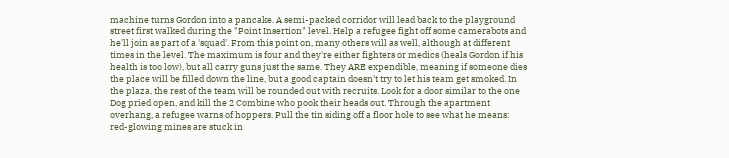machine turns Gordon into a pancake. A semi-packed corridor will lead back to the playground street first walked during the "Point Insertion" level. Help a refugee fight off some camerabots and he'll join as part of a 'squad'. From this point on, many others will as well, although at different times in the level. The maximum is four and they're either fighters or medics (heals Gordon if his health is too low), but all carry guns just the same. They ARE expendible, meaning if someone dies the place will be filled down the line, but a good captain doesn't try to let his team get smoked. In the plaza, the rest of the team will be rounded out with recruits. Look for a door similar to the one Dog pried open, and kill the 2 Combine who pook their heads out. Through the apartment overhang, a refugee warns of hoppers. Pull the tin siding off a floor hole to see what he means: red-glowing mines are stuck in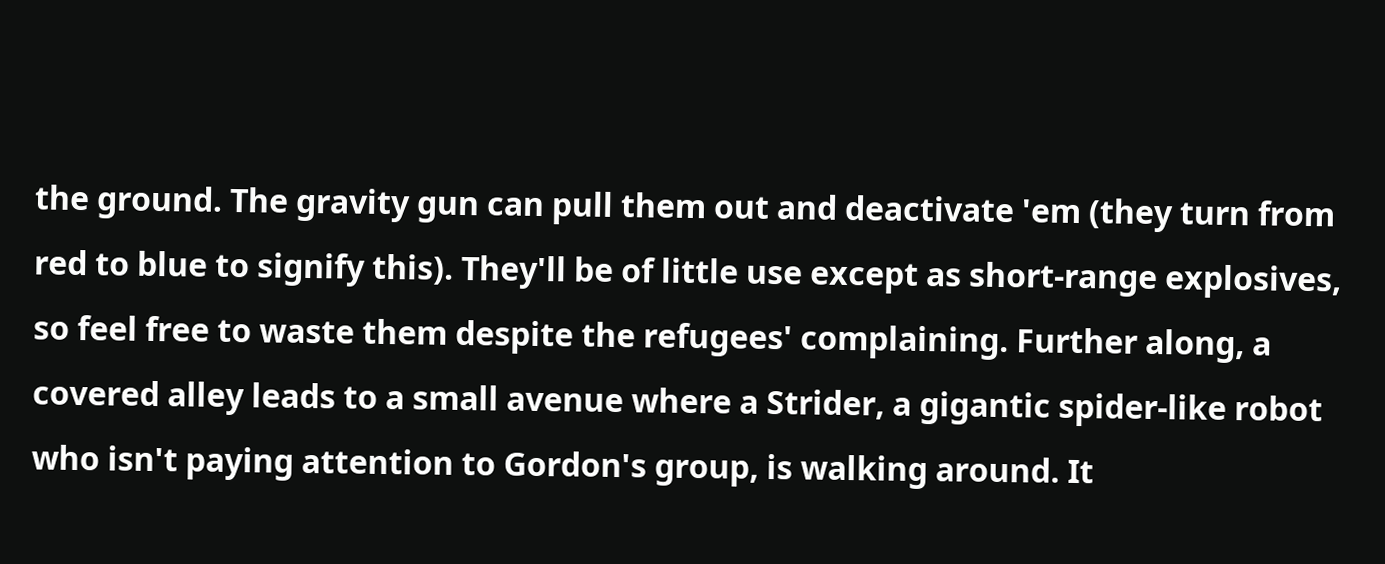the ground. The gravity gun can pull them out and deactivate 'em (they turn from red to blue to signify this). They'll be of little use except as short-range explosives, so feel free to waste them despite the refugees' complaining. Further along, a covered alley leads to a small avenue where a Strider, a gigantic spider-like robot who isn't paying attention to Gordon's group, is walking around. It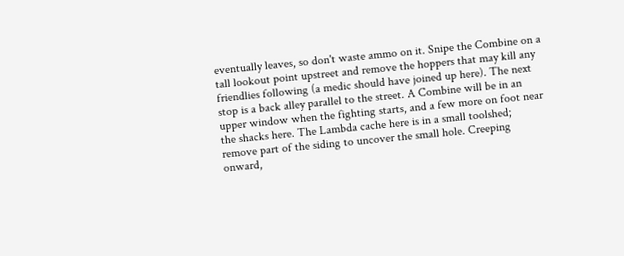eventually leaves, so don't waste ammo on it. Snipe the Combine on a tall lookout point upstreet and remove the hoppers that may kill any friendlies following (a medic should have joined up here). The next stop is a back alley parallel to the street. A Combine will be in an upper window when the fighting starts, and a few more on foot near the shacks here. The Lambda cache here is in a small toolshed; remove part of the siding to uncover the small hole. Creeping onward,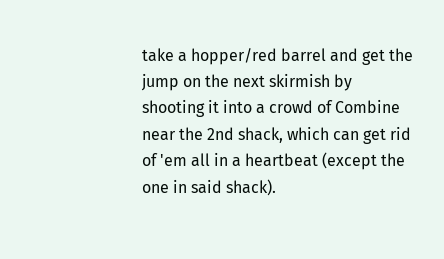take a hopper/red barrel and get the jump on the next skirmish by shooting it into a crowd of Combine near the 2nd shack, which can get rid of 'em all in a heartbeat (except the one in said shack).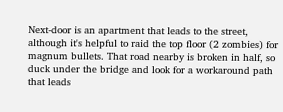Next-door is an apartment that leads to the street, although it's helpful to raid the top floor (2 zombies) for magnum bullets. That road nearby is broken in half, so duck under the bridge and look for a workaround path that leads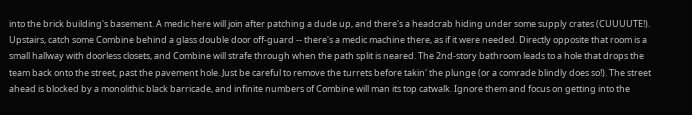into the brick building's basement. A medic here will join after patching a dude up, and there's a headcrab hiding under some supply crates (CUUUUTE!). Upstairs, catch some Combine behind a glass double door off-guard -- there's a medic machine there, as if it were needed. Directly opposite that room is a small hallway with doorless closets, and Combine will strafe through when the path split is neared. The 2nd-story bathroom leads to a hole that drops the team back onto the street, past the pavement hole. Just be careful to remove the turrets before takin' the plunge (or a comrade blindly does so!). The street ahead is blocked by a monolithic black barricade, and infinite numbers of Combine will man its top catwalk. Ignore them and focus on getting into the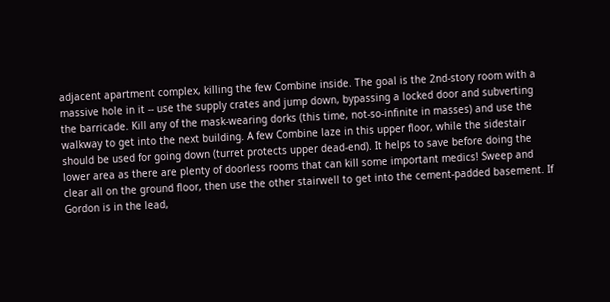adjacent apartment complex, killing the few Combine inside. The goal is the 2nd-story room with a massive hole in it -- use the supply crates and jump down, bypassing a locked door and subverting the barricade. Kill any of the mask-wearing dorks (this time, not-so-infinite in masses) and use the walkway to get into the next building. A few Combine laze in this upper floor, while the sidestair should be used for going down (turret protects upper dead-end). It helps to save before doing the lower area as there are plenty of doorless rooms that can kill some important medics! Sweep and clear all on the ground floor, then use the other stairwell to get into the cement-padded basement. If Gordon is in the lead,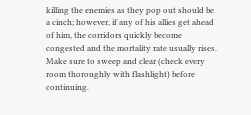killing the enemies as they pop out should be a cinch; however, if any of his allies get ahead of him, the corridors quickly become congested and the mortality rate usually rises. Make sure to sweep and clear (check every room thoroughly with flashlight) before continuing.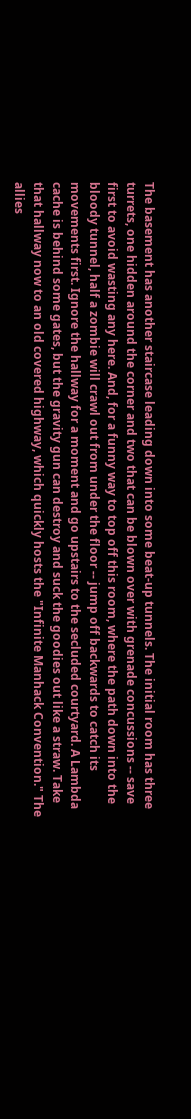The basement has another staircase leading down into some beat-up tunnels. The initial room has three turrets, one hidden around the corner and two that can be blown over with grenade concussions -- save first to avoid wasting any here. And, for a funny way to top off this room, where the path down into the bloody tunnel, half a zombie will crawl out from under the floor -- jump off backwards to catch its movements first. Ignore the hallway for a moment and go upstairs to the secluded courtyard. A Lambda cache is behind some gates, but the gravity gun can destroy and suck the goodies out like a straw. Take that hallway now to an old covered highway, which quickly hosts the "Infinite Manhack Convention." The allies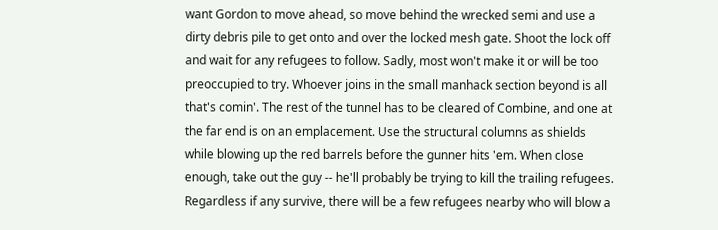want Gordon to move ahead, so move behind the wrecked semi and use a dirty debris pile to get onto and over the locked mesh gate. Shoot the lock off and wait for any refugees to follow. Sadly, most won't make it or will be too preoccupied to try. Whoever joins in the small manhack section beyond is all that's comin'. The rest of the tunnel has to be cleared of Combine, and one at the far end is on an emplacement. Use the structural columns as shields while blowing up the red barrels before the gunner hits 'em. When close enough, take out the guy -- he'll probably be trying to kill the trailing refugees. Regardless if any survive, there will be a few refugees nearby who will blow a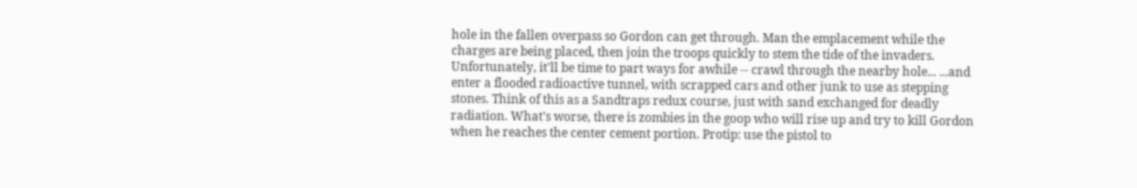hole in the fallen overpass so Gordon can get through. Man the emplacement while the charges are being placed, then join the troops quickly to stem the tide of the invaders. Unfortunately, it'll be time to part ways for awhile -- crawl through the nearby hole... ...and enter a flooded radioactive tunnel, with scrapped cars and other junk to use as stepping stones. Think of this as a Sandtraps redux course, just with sand exchanged for deadly radiation. What's worse, there is zombies in the goop who will rise up and try to kill Gordon when he reaches the center cement portion. Protip: use the pistol to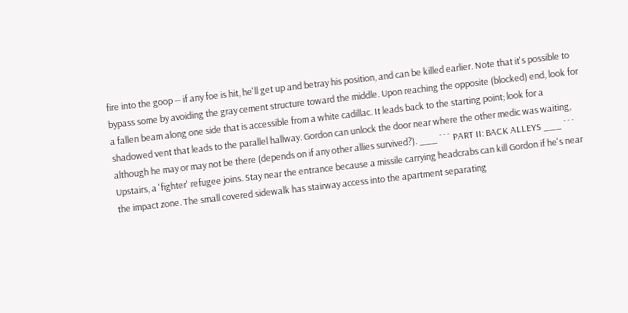fire into the goop -- if any foe is hit, he'll get up and betray his position, and can be killed earlier. Note that it's possible to bypass some by avoiding the gray cement structure toward the middle. Upon reaching the opposite (blocked) end, look for a fallen beam along one side that is accessible from a white cadillac. It leads back to the starting point; look for a shadowed vent that leads to the parallel hallway. Gordon can unlock the door near where the other medic was waiting, although he may or may not be there (depends on if any other allies survived?). ___ ¯¯¯ PART II: BACK ALLEYS ___ ¯¯¯ Upstairs, a 'fighter' refugee joins. Stay near the entrance because a missile carrying headcrabs can kill Gordon if he's near the impact zone. The small covered sidewalk has stairway access into the apartment separating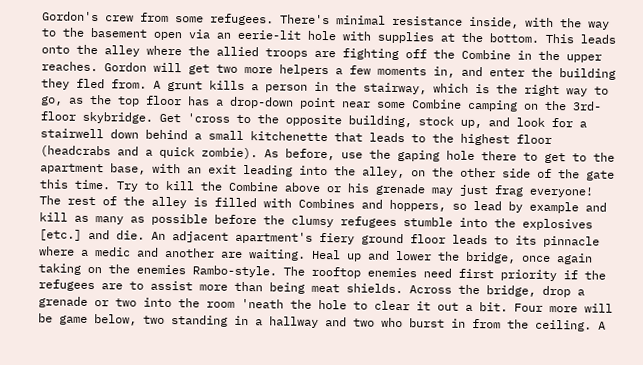Gordon's crew from some refugees. There's minimal resistance inside, with the way to the basement open via an eerie-lit hole with supplies at the bottom. This leads onto the alley where the allied troops are fighting off the Combine in the upper reaches. Gordon will get two more helpers a few moments in, and enter the building they fled from. A grunt kills a person in the stairway, which is the right way to go, as the top floor has a drop-down point near some Combine camping on the 3rd-floor skybridge. Get 'cross to the opposite building, stock up, and look for a stairwell down behind a small kitchenette that leads to the highest floor (headcrabs and a quick zombie). As before, use the gaping hole there to get to the apartment base, with an exit leading into the alley, on the other side of the gate this time. Try to kill the Combine above or his grenade may just frag everyone! The rest of the alley is filled with Combines and hoppers, so lead by example and kill as many as possible before the clumsy refugees stumble into the explosives [etc.] and die. An adjacent apartment's fiery ground floor leads to its pinnacle where a medic and another are waiting. Heal up and lower the bridge, once again taking on the enemies Rambo-style. The rooftop enemies need first priority if the refugees are to assist more than being meat shields. Across the bridge, drop a grenade or two into the room 'neath the hole to clear it out a bit. Four more will be game below, two standing in a hallway and two who burst in from the ceiling. A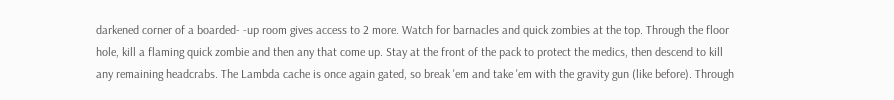darkened corner of a boarded- -up room gives access to 2 more. Watch for barnacles and quick zombies at the top. Through the floor hole, kill a flaming quick zombie and then any that come up. Stay at the front of the pack to protect the medics, then descend to kill any remaining headcrabs. The Lambda cache is once again gated, so break 'em and take 'em with the gravity gun (like before). Through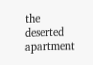the deserted apartment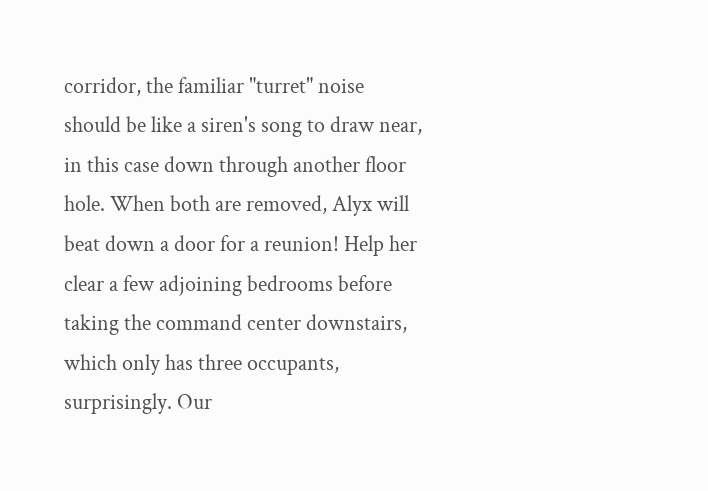corridor, the familiar "turret" noise should be like a siren's song to draw near, in this case down through another floor hole. When both are removed, Alyx will beat down a door for a reunion! Help her clear a few adjoining bedrooms before taking the command center downstairs, which only has three occupants, surprisingly. Our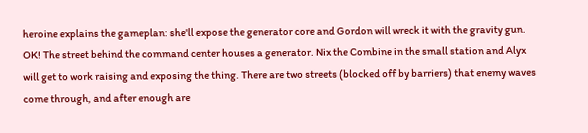heroine explains the gameplan: she'll expose the generator core and Gordon will wreck it with the gravity gun. OK! The street behind the command center houses a generator. Nix the Combine in the small station and Alyx will get to work raising and exposing the thing. There are two streets (blocked off by barriers) that enemy waves come through, and after enough are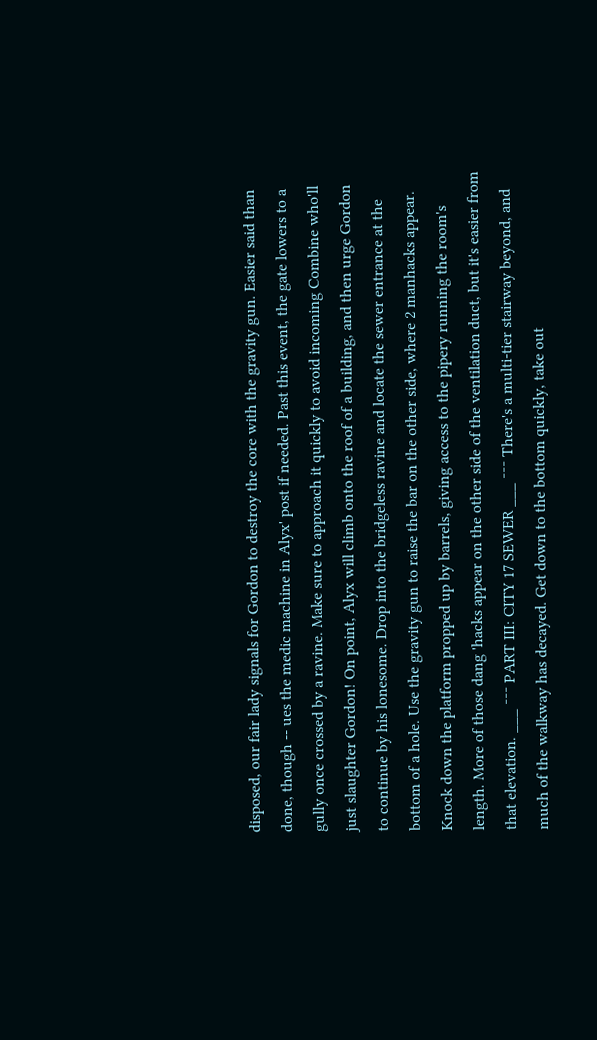disposed, our fair lady signals for Gordon to destroy the core with the gravity gun. Easier said than done, though -- ues the medic machine in Alyx' post if needed. Past this event, the gate lowers to a gully once crossed by a ravine. Make sure to approach it quickly to avoid incoming Combine who'll just slaughter Gordon! On point, Alyx will climb onto the roof of a building, and then urge Gordon to continue by his lonesome. Drop into the bridgeless ravine and locate the sewer entrance at the bottom of a hole. Use the gravity gun to raise the bar on the other side, where 2 manhacks appear. Knock down the platform propped up by barrels, giving access to the pipery running the room's length. More of those dang 'hacks appear on the other side of the ventilation duct, but it's easier from that elevation. ___ ¯¯¯ PART III: CITY 17 SEWER ___ ¯¯¯ There's a multi-tier stairway beyond, and much of the walkway has decayed. Get down to the bottom quickly, take out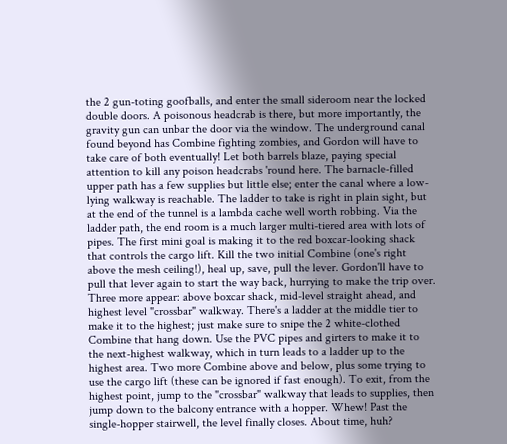the 2 gun-toting goofballs, and enter the small sideroom near the locked double doors. A poisonous headcrab is there, but more importantly, the gravity gun can unbar the door via the window. The underground canal found beyond has Combine fighting zombies, and Gordon will have to take care of both eventually! Let both barrels blaze, paying special attention to kill any poison headcrabs 'round here. The barnacle-filled upper path has a few supplies but little else; enter the canal where a low-lying walkway is reachable. The ladder to take is right in plain sight, but at the end of the tunnel is a lambda cache well worth robbing. Via the ladder path, the end room is a much larger multi-tiered area with lots of pipes. The first mini goal is making it to the red boxcar-looking shack that controls the cargo lift. Kill the two initial Combine (one's right above the mesh ceiling!), heal up, save, pull the lever. Gordon'll have to pull that lever again to start the way back, hurrying to make the trip over. Three more appear: above boxcar shack, mid-level straight ahead, and highest level "crossbar" walkway. There's a ladder at the middle tier to make it to the highest; just make sure to snipe the 2 white-clothed Combine that hang down. Use the PVC pipes and girters to make it to the next-highest walkway, which in turn leads to a ladder up to the highest area. Two more Combine above and below, plus some trying to use the cargo lift (these can be ignored if fast enough). To exit, from the highest point, jump to the "crossbar" walkway that leads to supplies, then jump down to the balcony entrance with a hopper. Whew! Past the single-hopper stairwell, the level finally closes. About time, huh?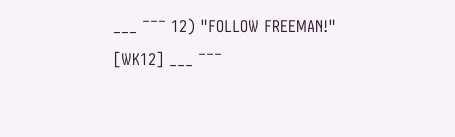___ ¯¯¯ 12) "FOLLOW FREEMAN!" [WK12] ___ ¯¯¯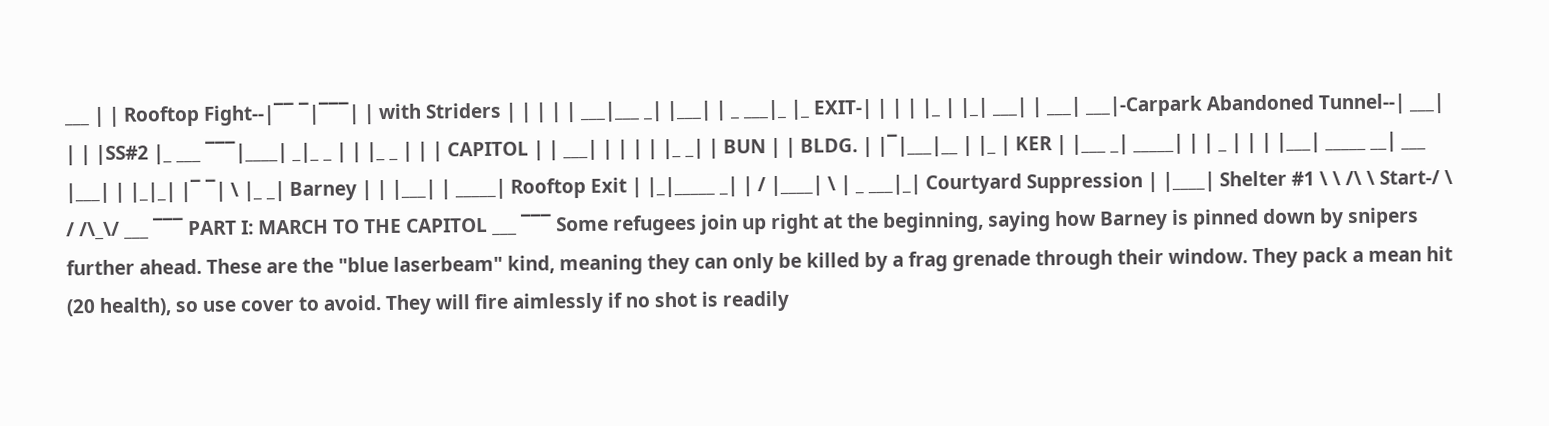___ | | Rooftop Fight--|¯¯ ¯|¯¯¯| | with Striders | | | | | ___|___ _| |___| | _ ___|_ |_ EXIT-| | | | |_ | |_| ___| | ___| ___|-Carpark Abandoned Tunnel--| ___| | | |SS#2 |_ ___ ¯¯¯|____| _|_ _ | | |_ _ | | | CAPITOL | | ___| | | | | |_ _| | BUN | | BLDG. | |¯|___|__ | |_ | KER | |___ _| _____| | | _ | | | |___| _____ __| ___ |___| | |_|_| |¯ ¯| \ |_ _| Barney | | |___| | _____| Rooftop Exit | |_|_____ _| | / |____| \ | _ ___|_| Courtyard Suppression | |____| Shelter #1 \ \ /\ \ Start-/ \ / /\_\/ ___ ¯¯¯ PART I: MARCH TO THE CAPITOL ___ ¯¯¯ Some refugees join up right at the beginning, saying how Barney is pinned down by snipers further ahead. These are the "blue laserbeam" kind, meaning they can only be killed by a frag grenade through their window. They pack a mean hit (20 health), so use cover to avoid. They will fire aimlessly if no shot is readily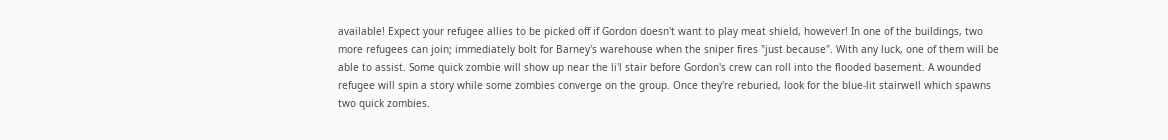available! Expect your refugee allies to be picked off if Gordon doesn't want to play meat shield, however! In one of the buildings, two more refugees can join; immediately bolt for Barney's warehouse when the sniper fires "just because". With any luck, one of them will be able to assist. Some quick zombie will show up near the li'l stair before Gordon's crew can roll into the flooded basement. A wounded refugee will spin a story while some zombies converge on the group. Once they're reburied, look for the blue-lit stairwell which spawns two quick zombies.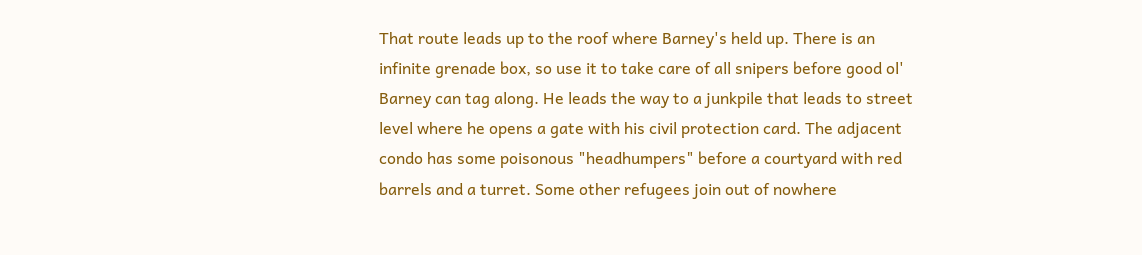That route leads up to the roof where Barney's held up. There is an infinite grenade box, so use it to take care of all snipers before good ol' Barney can tag along. He leads the way to a junkpile that leads to street level where he opens a gate with his civil protection card. The adjacent condo has some poisonous "headhumpers" before a courtyard with red barrels and a turret. Some other refugees join out of nowhere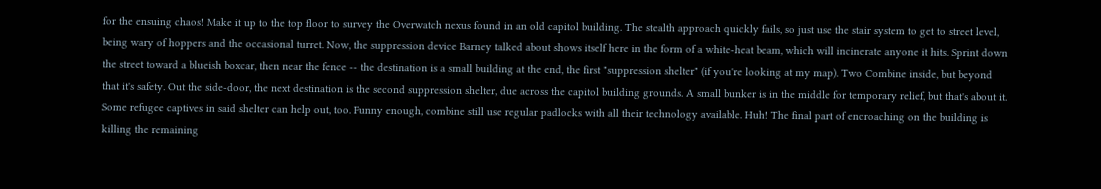for the ensuing chaos! Make it up to the top floor to survey the Overwatch nexus found in an old capitol building. The stealth approach quickly fails, so just use the stair system to get to street level, being wary of hoppers and the occasional turret. Now, the suppression device Barney talked about shows itself here in the form of a white-heat beam, which will incinerate anyone it hits. Sprint down the street toward a blueish boxcar, then near the fence -- the destination is a small building at the end, the first "suppression shelter" (if you're looking at my map). Two Combine inside, but beyond that it's safety. Out the side-door, the next destination is the second suppression shelter, due across the capitol building grounds. A small bunker is in the middle for temporary relief, but that's about it. Some refugee captives in said shelter can help out, too. Funny enough, combine still use regular padlocks with all their technology available. Huh! The final part of encroaching on the building is killing the remaining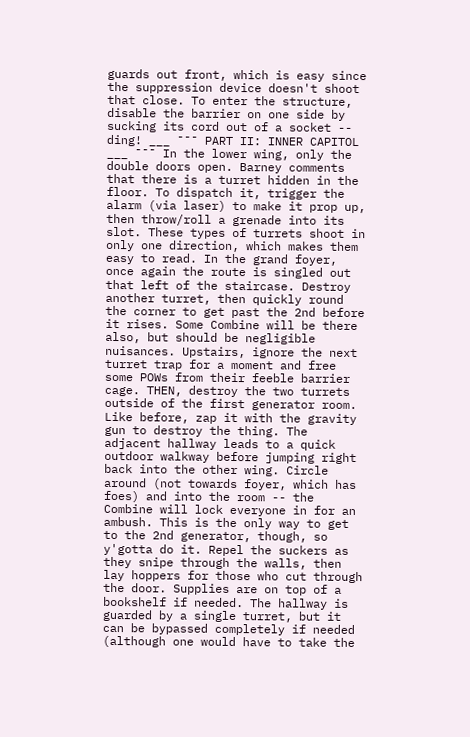guards out front, which is easy since the suppression device doesn't shoot that close. To enter the structure, disable the barrier on one side by sucking its cord out of a socket -- ding! ___ ¯¯¯ PART II: INNER CAPITOL ___ ¯¯¯ In the lower wing, only the double doors open. Barney comments that there is a turret hidden in the floor. To dispatch it, trigger the alarm (via laser) to make it prop up, then throw/roll a grenade into its slot. These types of turrets shoot in only one direction, which makes them easy to read. In the grand foyer, once again the route is singled out that left of the staircase. Destroy another turret, then quickly round the corner to get past the 2nd before it rises. Some Combine will be there also, but should be negligible nuisances. Upstairs, ignore the next turret trap for a moment and free some POWs from their feeble barrier cage. THEN, destroy the two turrets outside of the first generator room. Like before, zap it with the gravity gun to destroy the thing. The adjacent hallway leads to a quick outdoor walkway before jumping right back into the other wing. Circle around (not towards foyer, which has foes) and into the room -- the Combine will lock everyone in for an ambush. This is the only way to get to the 2nd generator, though, so y'gotta do it. Repel the suckers as they snipe through the walls, then lay hoppers for those who cut through the door. Supplies are on top of a bookshelf if needed. The hallway is guarded by a single turret, but it can be bypassed completely if needed (although one would have to take the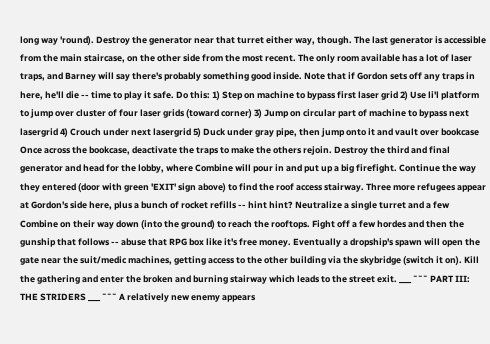long way 'round). Destroy the generator near that turret either way, though. The last generator is accessible from the main staircase, on the other side from the most recent. The only room available has a lot of laser traps, and Barney will say there's probably something good inside. Note that if Gordon sets off any traps in here, he'll die -- time to play it safe. Do this: 1) Step on machine to bypass first laser grid 2) Use li'l platform to jump over cluster of four laser grids (toward corner) 3) Jump on circular part of machine to bypass next lasergrid 4) Crouch under next lasergrid 5) Duck under gray pipe, then jump onto it and vault over bookcase Once across the bookcase, deactivate the traps to make the others rejoin. Destroy the third and final generator and head for the lobby, where Combine will pour in and put up a big firefight. Continue the way they entered (door with green 'EXIT' sign above) to find the roof access stairway. Three more refugees appear at Gordon's side here, plus a bunch of rocket refills -- hint hint? Neutralize a single turret and a few Combine on their way down (into the ground) to reach the rooftops. Fight off a few hordes and then the gunship that follows -- abuse that RPG box like it's free money. Eventually a dropship's spawn will open the gate near the suit/medic machines, getting access to the other building via the skybridge (switch it on). Kill the gathering and enter the broken and burning stairway which leads to the street exit. ___ ¯¯¯ PART III: THE STRIDERS ___ ¯¯¯ A relatively new enemy appears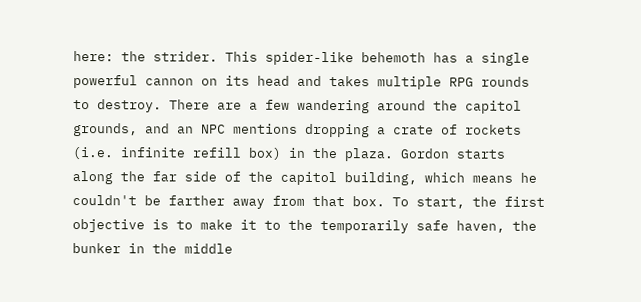here: the strider. This spider-like behemoth has a single powerful cannon on its head and takes multiple RPG rounds to destroy. There are a few wandering around the capitol grounds, and an NPC mentions dropping a crate of rockets (i.e. infinite refill box) in the plaza. Gordon starts along the far side of the capitol building, which means he couldn't be farther away from that box. To start, the first objective is to make it to the temporarily safe haven, the bunker in the middle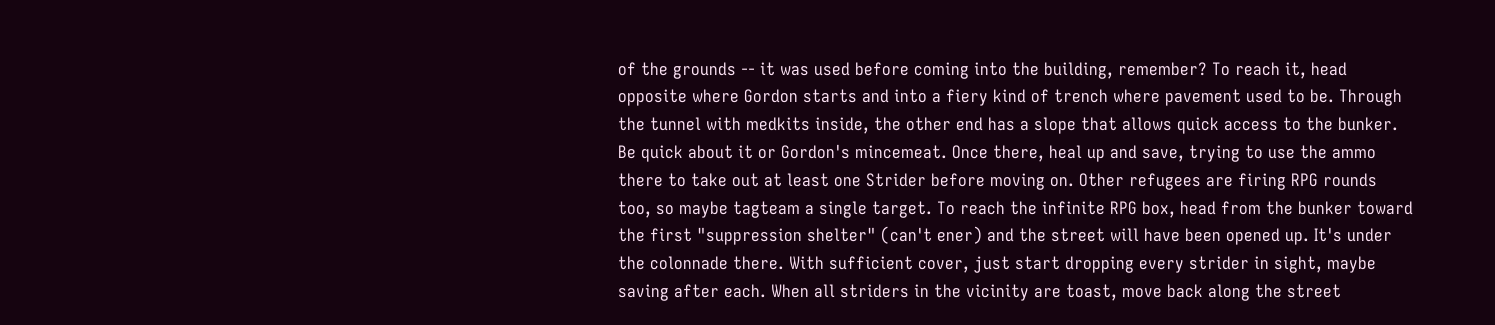of the grounds -- it was used before coming into the building, remember? To reach it, head opposite where Gordon starts and into a fiery kind of trench where pavement used to be. Through the tunnel with medkits inside, the other end has a slope that allows quick access to the bunker. Be quick about it or Gordon's mincemeat. Once there, heal up and save, trying to use the ammo there to take out at least one Strider before moving on. Other refugees are firing RPG rounds too, so maybe tagteam a single target. To reach the infinite RPG box, head from the bunker toward the first "suppression shelter" (can't ener) and the street will have been opened up. It's under the colonnade there. With sufficient cover, just start dropping every strider in sight, maybe saving after each. When all striders in the vicinity are toast, move back along the street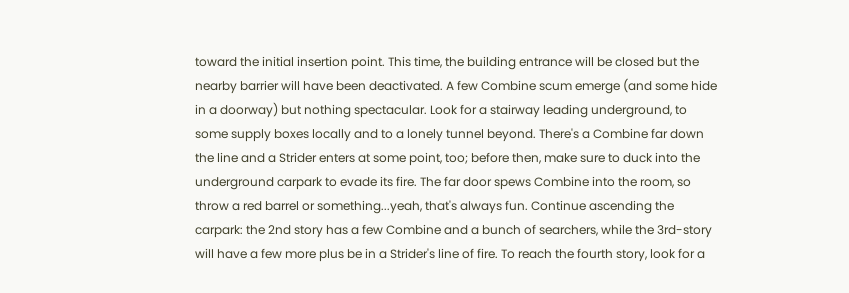toward the initial insertion point. This time, the building entrance will be closed but the nearby barrier will have been deactivated. A few Combine scum emerge (and some hide in a doorway) but nothing spectacular. Look for a stairway leading underground, to some supply boxes locally and to a lonely tunnel beyond. There's a Combine far down the line and a Strider enters at some point, too; before then, make sure to duck into the underground carpark to evade its fire. The far door spews Combine into the room, so throw a red barrel or something...yeah, that's always fun. Continue ascending the carpark: the 2nd story has a few Combine and a bunch of searchers, while the 3rd-story will have a few more plus be in a Strider's line of fire. To reach the fourth story, look for a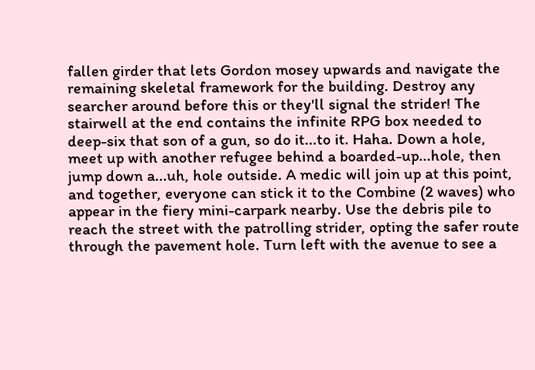fallen girder that lets Gordon mosey upwards and navigate the remaining skeletal framework for the building. Destroy any searcher around before this or they'll signal the strider! The stairwell at the end contains the infinite RPG box needed to deep-six that son of a gun, so do it...to it. Haha. Down a hole, meet up with another refugee behind a boarded-up...hole, then jump down a...uh, hole outside. A medic will join up at this point, and together, everyone can stick it to the Combine (2 waves) who appear in the fiery mini-carpark nearby. Use the debris pile to reach the street with the patrolling strider, opting the safer route through the pavement hole. Turn left with the avenue to see a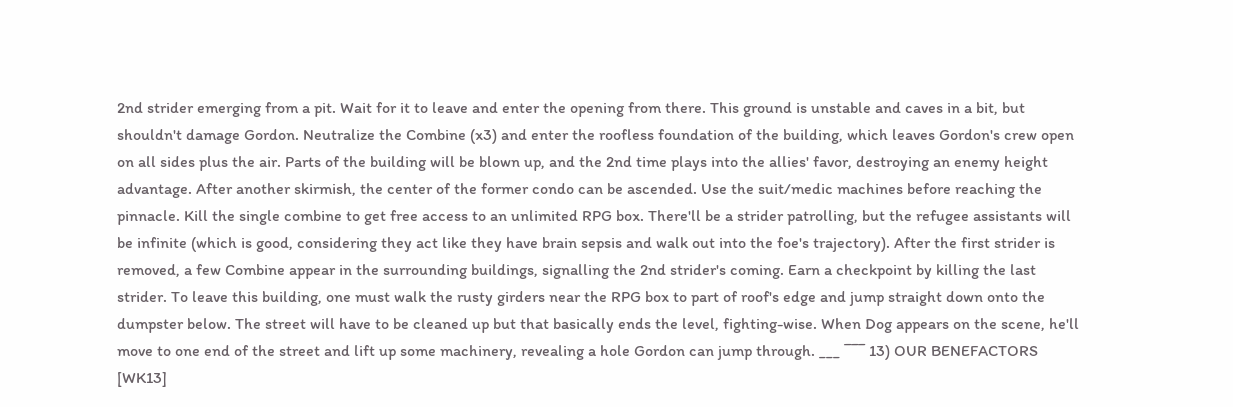2nd strider emerging from a pit. Wait for it to leave and enter the opening from there. This ground is unstable and caves in a bit, but shouldn't damage Gordon. Neutralize the Combine (x3) and enter the roofless foundation of the building, which leaves Gordon's crew open on all sides plus the air. Parts of the building will be blown up, and the 2nd time plays into the allies' favor, destroying an enemy height advantage. After another skirmish, the center of the former condo can be ascended. Use the suit/medic machines before reaching the pinnacle. Kill the single combine to get free access to an unlimited RPG box. There'll be a strider patrolling, but the refugee assistants will be infinite (which is good, considering they act like they have brain sepsis and walk out into the foe's trajectory). After the first strider is removed, a few Combine appear in the surrounding buildings, signalling the 2nd strider's coming. Earn a checkpoint by killing the last strider. To leave this building, one must walk the rusty girders near the RPG box to part of roof's edge and jump straight down onto the dumpster below. The street will have to be cleaned up but that basically ends the level, fighting-wise. When Dog appears on the scene, he'll move to one end of the street and lift up some machinery, revealing a hole Gordon can jump through. ___ ¯¯¯ 13) OUR BENEFACTORS [WK13]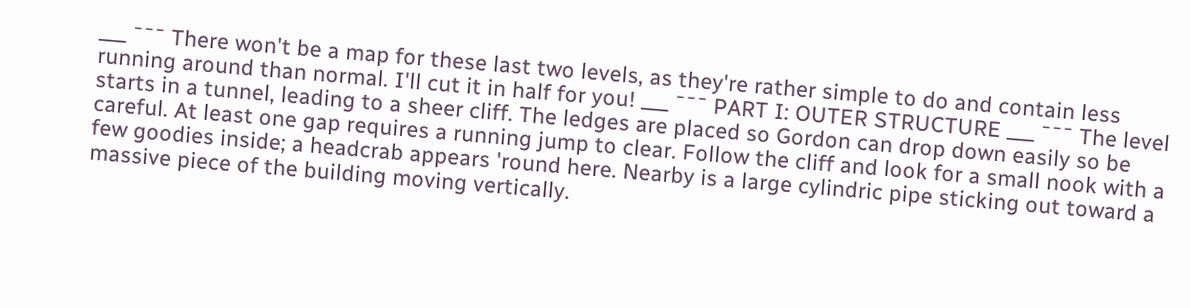___ ¯¯¯ There won't be a map for these last two levels, as they're rather simple to do and contain less running around than normal. I'll cut it in half for you! ___ ¯¯¯ PART I: OUTER STRUCTURE ___ ¯¯¯ The level starts in a tunnel, leading to a sheer cliff. The ledges are placed so Gordon can drop down easily so be careful. At least one gap requires a running jump to clear. Follow the cliff and look for a small nook with a few goodies inside; a headcrab appears 'round here. Nearby is a large cylindric pipe sticking out toward a massive piece of the building moving vertically.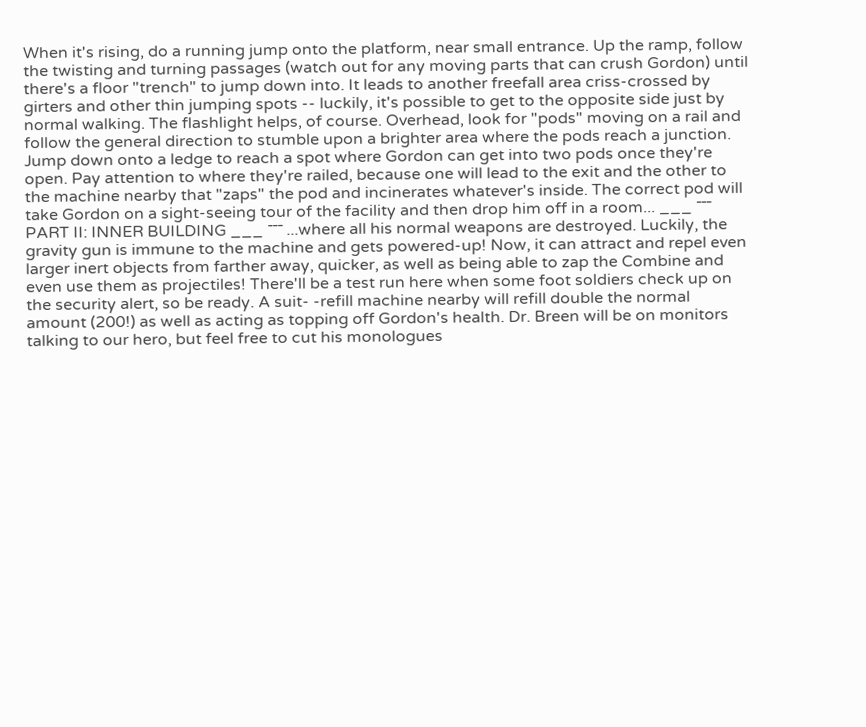When it's rising, do a running jump onto the platform, near small entrance. Up the ramp, follow the twisting and turning passages (watch out for any moving parts that can crush Gordon) until there's a floor "trench" to jump down into. It leads to another freefall area criss-crossed by girters and other thin jumping spots -- luckily, it's possible to get to the opposite side just by normal walking. The flashlight helps, of course. Overhead, look for "pods" moving on a rail and follow the general direction to stumble upon a brighter area where the pods reach a junction. Jump down onto a ledge to reach a spot where Gordon can get into two pods once they're open. Pay attention to where they're railed, because one will lead to the exit and the other to the machine nearby that "zaps" the pod and incinerates whatever's inside. The correct pod will take Gordon on a sight-seeing tour of the facility and then drop him off in a room... ___ ¯¯¯ PART II: INNER BUILDING ___ ¯¯¯ ...where all his normal weapons are destroyed. Luckily, the gravity gun is immune to the machine and gets powered-up! Now, it can attract and repel even larger inert objects from farther away, quicker, as well as being able to zap the Combine and even use them as projectiles! There'll be a test run here when some foot soldiers check up on the security alert, so be ready. A suit- -refill machine nearby will refill double the normal amount (200!) as well as acting as topping off Gordon's health. Dr. Breen will be on monitors talking to our hero, but feel free to cut his monologues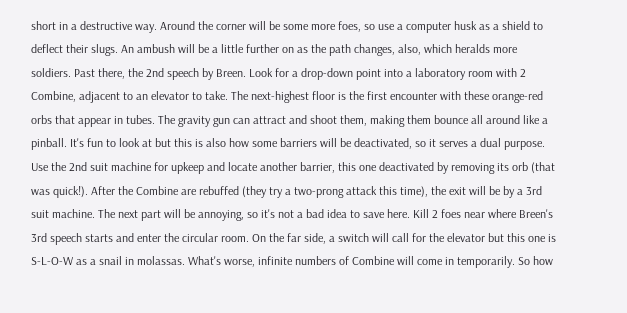short in a destructive way. Around the corner will be some more foes, so use a computer husk as a shield to deflect their slugs. An ambush will be a little further on as the path changes, also, which heralds more soldiers. Past there, the 2nd speech by Breen. Look for a drop-down point into a laboratory room with 2 Combine, adjacent to an elevator to take. The next-highest floor is the first encounter with these orange-red orbs that appear in tubes. The gravity gun can attract and shoot them, making them bounce all around like a pinball. It's fun to look at but this is also how some barriers will be deactivated, so it serves a dual purpose. Use the 2nd suit machine for upkeep and locate another barrier, this one deactivated by removing its orb (that was quick!). After the Combine are rebuffed (they try a two-prong attack this time), the exit will be by a 3rd suit machine. The next part will be annoying, so it's not a bad idea to save here. Kill 2 foes near where Breen's 3rd speech starts and enter the circular room. On the far side, a switch will call for the elevator but this one is S-L-O-W as a snail in molassas. What's worse, infinite numbers of Combine will come in temporarily. So how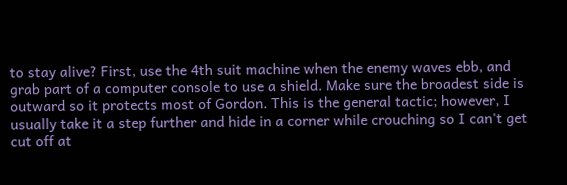to stay alive? First, use the 4th suit machine when the enemy waves ebb, and grab part of a computer console to use a shield. Make sure the broadest side is outward so it protects most of Gordon. This is the general tactic; however, I usually take it a step further and hide in a corner while crouching so I can't get cut off at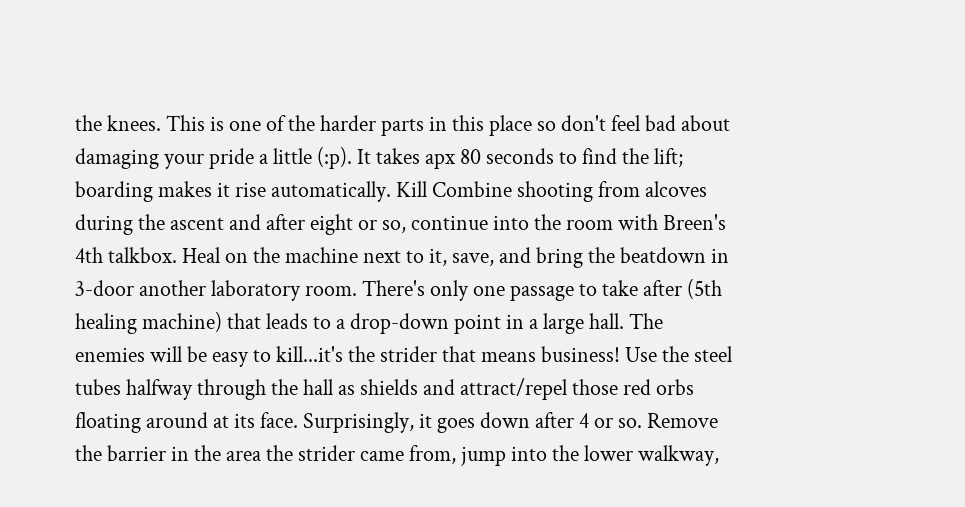the knees. This is one of the harder parts in this place so don't feel bad about damaging your pride a little (:p). It takes apx 80 seconds to find the lift; boarding makes it rise automatically. Kill Combine shooting from alcoves during the ascent and after eight or so, continue into the room with Breen's 4th talkbox. Heal on the machine next to it, save, and bring the beatdown in 3-door another laboratory room. There's only one passage to take after (5th healing machine) that leads to a drop-down point in a large hall. The enemies will be easy to kill...it's the strider that means business! Use the steel tubes halfway through the hall as shields and attract/repel those red orbs floating around at its face. Surprisingly, it goes down after 4 or so. Remove the barrier in the area the strider came from, jump into the lower walkway,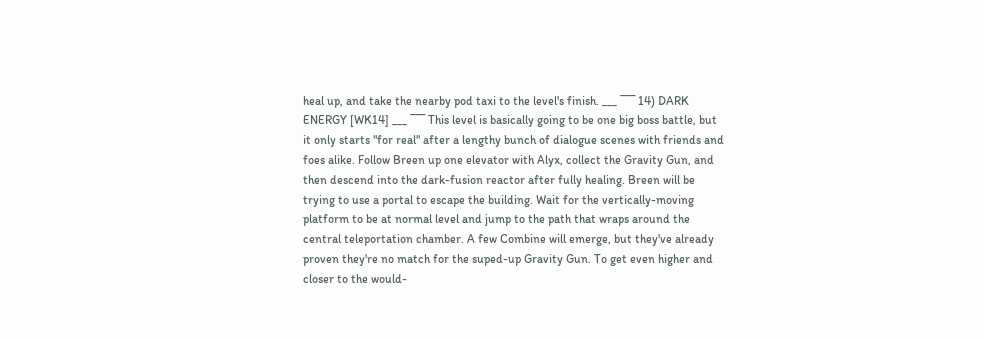heal up, and take the nearby pod taxi to the level's finish. ___ ¯¯¯ 14) DARK ENERGY [WK14] ___ ¯¯¯ This level is basically going to be one big boss battle, but it only starts "for real" after a lengthy bunch of dialogue scenes with friends and foes alike. Follow Breen up one elevator with Alyx, collect the Gravity Gun, and then descend into the dark-fusion reactor after fully healing. Breen will be trying to use a portal to escape the building. Wait for the vertically-moving platform to be at normal level and jump to the path that wraps around the central teleportation chamber. A few Combine will emerge, but they've already proven they're no match for the suped-up Gravity Gun. To get even higher and closer to the would-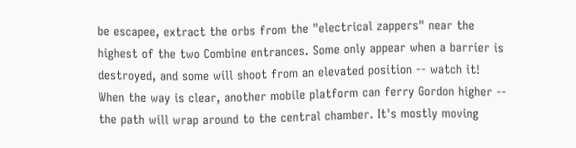be escapee, extract the orbs from the "electrical zappers" near the highest of the two Combine entrances. Some only appear when a barrier is destroyed, and some will shoot from an elevated position -- watch it! When the way is clear, another mobile platform can ferry Gordon higher -- the path will wrap around to the central chamber. It's mostly moving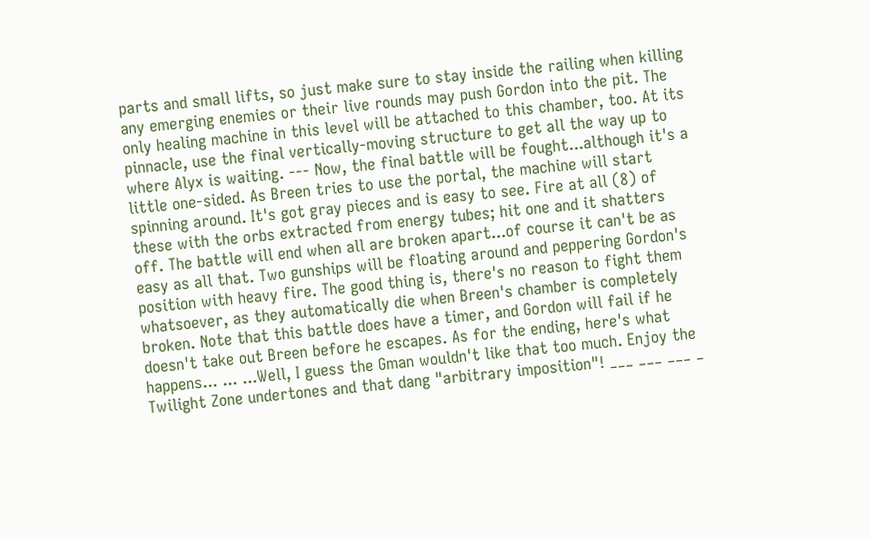parts and small lifts, so just make sure to stay inside the railing when killing any emerging enemies or their live rounds may push Gordon into the pit. The only healing machine in this level will be attached to this chamber, too. At its pinnacle, use the final vertically-moving structure to get all the way up to where Alyx is waiting. --- Now, the final battle will be fought...although it's a little one-sided. As Breen tries to use the portal, the machine will start spinning around. It's got gray pieces and is easy to see. Fire at all (8) of these with the orbs extracted from energy tubes; hit one and it shatters off. The battle will end when all are broken apart...of course it can't be as easy as all that. Two gunships will be floating around and peppering Gordon's position with heavy fire. The good thing is, there's no reason to fight them whatsoever, as they automatically die when Breen's chamber is completely broken. Note that this battle does have a timer, and Gordon will fail if he doesn't take out Breen before he escapes. As for the ending, here's what happens... ... ...Well, I guess the Gman wouldn't like that too much. Enjoy the Twilight Zone undertones and that dang "arbitrary imposition"! ___ ___ ___ _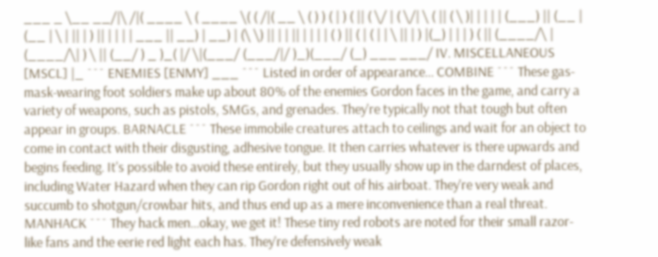___ _ \__ __/|\ /|( ____ \ ( ____ \( ( /|( __ \ ( ) ) ( | ) ( || ( \/ | ( \/| \ ( || ( \ )| | | | | (___) || (__ | (__ | \ | || | ) || | | | | ___ || __) | __) | (\ \) || | | || | | | | ( ) || ( | ( | | \ || | ) |(_) | | | ) ( || (____/\ | (____/\| ) \ || (__/ ) _ )_( |/ \|(___/ (___/|/ )_)(___/ (_) ___ ___/ IV. MISCELLANEOUS [MSCL] |_ ¯¯¯ ENEMIES [ENMY] ___ ¯¯¯ Listed in order of appearance... COMBINE ¯¯¯ These gas-mask-wearing foot soldiers make up about 80% of the enemies Gordon faces in the game, and carry a variety of weapons, such as pistols, SMGs, and grenades. They're typically not that tough but often appear in groups. BARNACLE ¯¯¯ These immobile creatures attach to ceilings and wait for an object to come in contact with their disgusting, adhesive tongue. It then carries whatever is there upwards and begins feeding. It's possible to avoid these entirely, but they usually show up in the darndest of places, including Water Hazard when they can rip Gordon right out of his airboat. They're very weak and succumb to shotgun/crowbar hits, and thus end up as a mere inconvenience than a real threat. MANHACK ¯¯¯ They hack men...okay, we get it! These tiny red robots are noted for their small razor-like fans and the eerie red light each has. They're defensively weak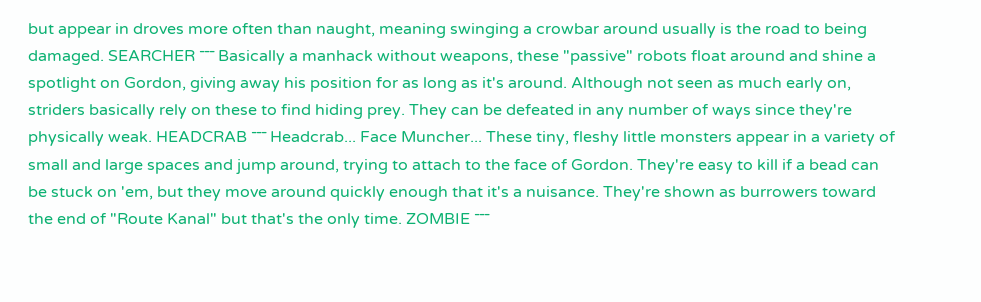but appear in droves more often than naught, meaning swinging a crowbar around usually is the road to being damaged. SEARCHER ¯¯¯ Basically a manhack without weapons, these "passive" robots float around and shine a spotlight on Gordon, giving away his position for as long as it's around. Although not seen as much early on, striders basically rely on these to find hiding prey. They can be defeated in any number of ways since they're physically weak. HEADCRAB ¯¯¯ Headcrab... Face Muncher... These tiny, fleshy little monsters appear in a variety of small and large spaces and jump around, trying to attach to the face of Gordon. They're easy to kill if a bead can be stuck on 'em, but they move around quickly enough that it's a nuisance. They're shown as burrowers toward the end of "Route Kanal" but that's the only time. ZOMBIE ¯¯¯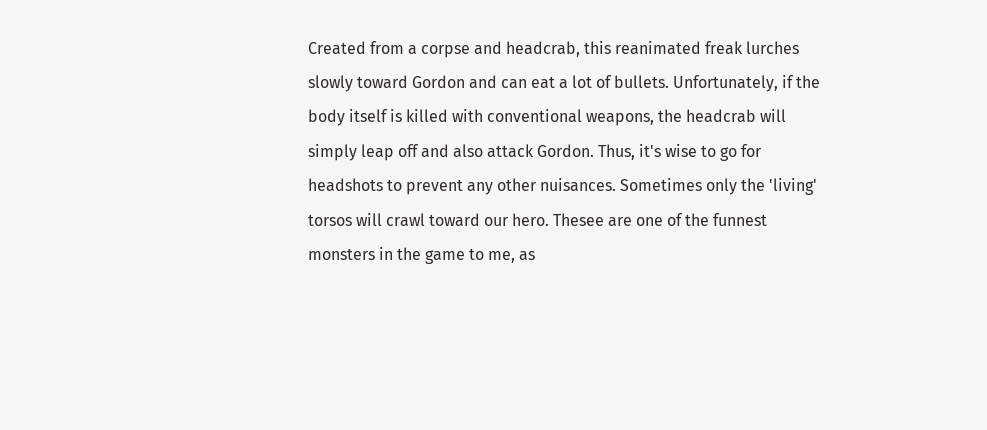Created from a corpse and headcrab, this reanimated freak lurches slowly toward Gordon and can eat a lot of bullets. Unfortunately, if the body itself is killed with conventional weapons, the headcrab will simply leap off and also attack Gordon. Thus, it's wise to go for headshots to prevent any other nuisances. Sometimes only the 'living' torsos will crawl toward our hero. Thesee are one of the funnest monsters in the game to me, as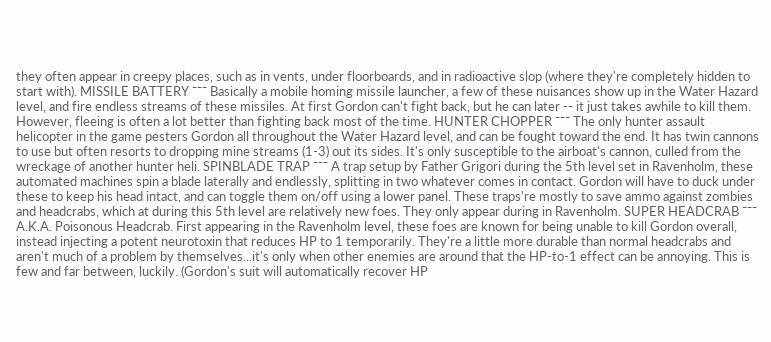they often appear in creepy places, such as in vents, under floorboards, and in radioactive slop (where they're completely hidden to start with). MISSILE BATTERY ¯¯¯ Basically a mobile homing missile launcher, a few of these nuisances show up in the Water Hazard level, and fire endless streams of these missiles. At first Gordon can't fight back, but he can later -- it just takes awhile to kill them. However, fleeing is often a lot better than fighting back most of the time. HUNTER CHOPPER ¯¯¯ The only hunter assault helicopter in the game pesters Gordon all throughout the Water Hazard level, and can be fought toward the end. It has twin cannons to use but often resorts to dropping mine streams (1-3) out its sides. It's only susceptible to the airboat's cannon, culled from the wreckage of another hunter heli. SPINBLADE TRAP ¯¯¯ A trap setup by Father Grigori during the 5th level set in Ravenholm, these automated machines spin a blade laterally and endlessly, splitting in two whatever comes in contact. Gordon will have to duck under these to keep his head intact, and can toggle them on/off using a lower panel. These traps're mostly to save ammo against zombies and headcrabs, which at during this 5th level are relatively new foes. They only appear during in Ravenholm. SUPER HEADCRAB ¯¯¯ A.K.A. Poisonous Headcrab. First appearing in the Ravenholm level, these foes are known for being unable to kill Gordon overall, instead injecting a potent neurotoxin that reduces HP to 1 temporarily. They're a little more durable than normal headcrabs and aren't much of a problem by themselves...it's only when other enemies are around that the HP-to-1 effect can be annoying. This is few and far between, luckily. (Gordon's suit will automatically recover HP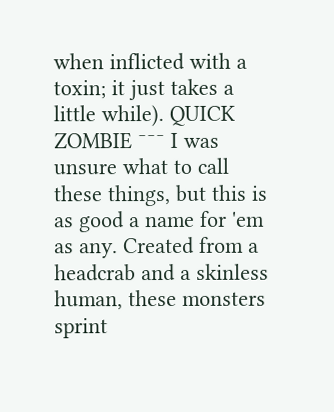when inflicted with a toxin; it just takes a little while). QUICK ZOMBIE ¯¯¯ I was unsure what to call these things, but this is as good a name for 'em as any. Created from a headcrab and a skinless human, these monsters sprint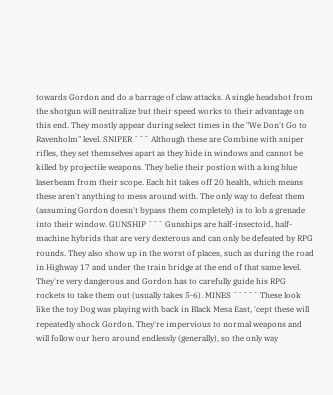towards Gordon and do a barrage of claw attacks. A single headshot from the shotgun will neutralize but their speed works to their advantage on this end. They mostly appear during select times in the "We Don't Go to Ravenholm" level. SNIPER ¯¯¯ Although these are Combine with sniper rifles, they set themselves apart as they hide in windows and cannot be killed by projectile weapons. They belie their postion with a long blue laserbeam from their scope. Each hit takes off 20 health, which means these aren't anything to mess around with. The only way to defeat them (assuming Gordon doesn't bypass them completely) is to lob a grenade into their window. GUNSHIP ¯¯¯ Gunships are half-insectoid, half-machine hybrids that are very dexterous and can only be defeated by RPG rounds. They also show up in the worst of places, such as during the road in Highway 17 and under the train bridge at the end of that same level. They're very dangerous and Gordon has to carefully guide his RPG rockets to take them out (usually takes 5-6). MINES ¯¯¯¯¯ These look like the toy Dog was playing with back in Black Mesa East, 'cept these will repeatedly shock Gordon. They're impervious to normal weapons and will follow our hero around endlessly (generally), so the only way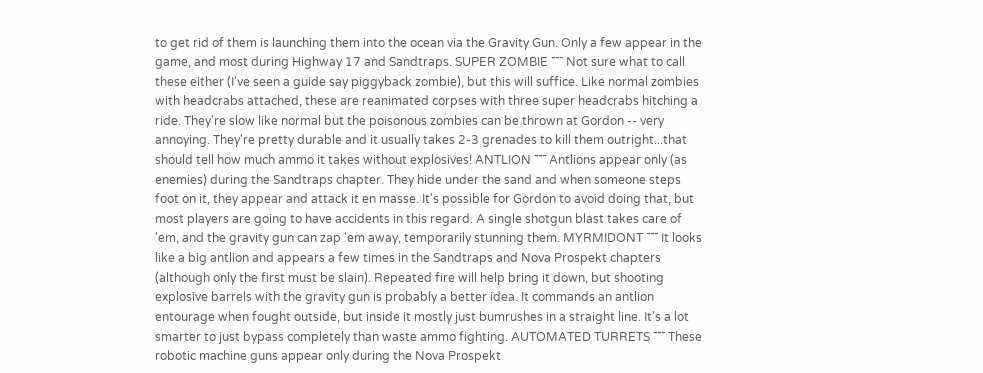to get rid of them is launching them into the ocean via the Gravity Gun. Only a few appear in the game, and most during Highway 17 and Sandtraps. SUPER ZOMBIE ¯¯¯ Not sure what to call these either (I've seen a guide say piggyback zombie), but this will suffice. Like normal zombies with headcrabs attached, these are reanimated corpses with three super headcrabs hitching a ride. They're slow like normal but the poisonous zombies can be thrown at Gordon -- very annoying. They're pretty durable and it usually takes 2-3 grenades to kill them outright...that should tell how much ammo it takes without explosives! ANTLION ¯¯¯ Antlions appear only (as enemies) during the Sandtraps chapter. They hide under the sand and when someone steps foot on it, they appear and attack it en masse. It's possible for Gordon to avoid doing that, but most players are going to have accidents in this regard. A single shotgun blast takes care of 'em, and the gravity gun can zap 'em away, temporarily stunning them. MYRMIDONT ¯¯¯ It looks like a big antlion and appears a few times in the Sandtraps and Nova Prospekt chapters (although only the first must be slain). Repeated fire will help bring it down, but shooting explosive barrels with the gravity gun is probably a better idea. It commands an antlion entourage when fought outside, but inside it mostly just bumrushes in a straight line. It's a lot smarter to just bypass completely than waste ammo fighting. AUTOMATED TURRETS ¯¯¯ These robotic machine guns appear only during the Nova Prospekt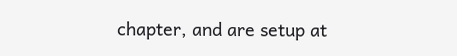chapter, and are setup at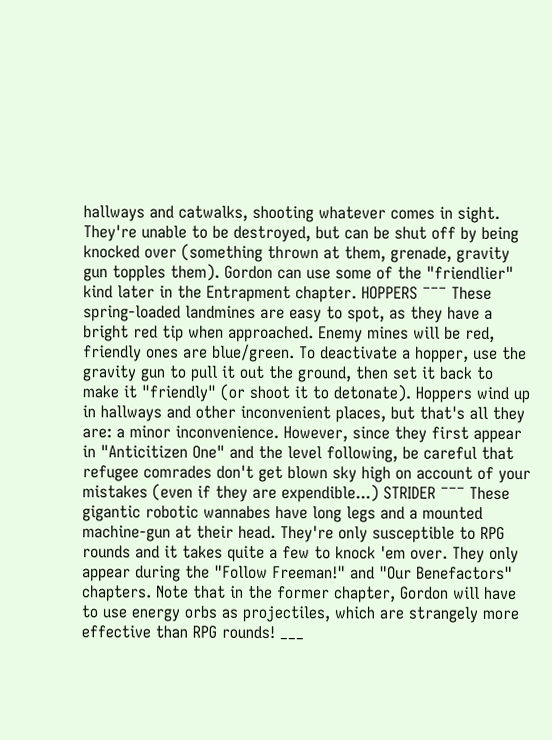hallways and catwalks, shooting whatever comes in sight. They're unable to be destroyed, but can be shut off by being knocked over (something thrown at them, grenade, gravity gun topples them). Gordon can use some of the "friendlier" kind later in the Entrapment chapter. HOPPERS ¯¯¯ These spring-loaded landmines are easy to spot, as they have a bright red tip when approached. Enemy mines will be red, friendly ones are blue/green. To deactivate a hopper, use the gravity gun to pull it out the ground, then set it back to make it "friendly" (or shoot it to detonate). Hoppers wind up in hallways and other inconvenient places, but that's all they are: a minor inconvenience. However, since they first appear in "Anticitizen One" and the level following, be careful that refugee comrades don't get blown sky high on account of your mistakes (even if they are expendible...) STRIDER ¯¯¯ These gigantic robotic wannabes have long legs and a mounted machine-gun at their head. They're only susceptible to RPG rounds and it takes quite a few to knock 'em over. They only appear during the "Follow Freeman!" and "Our Benefactors" chapters. Note that in the former chapter, Gordon will have to use energy orbs as projectiles, which are strangely more effective than RPG rounds! ___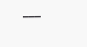¯¯¯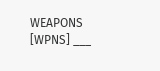WEAPONS [WPNS] ___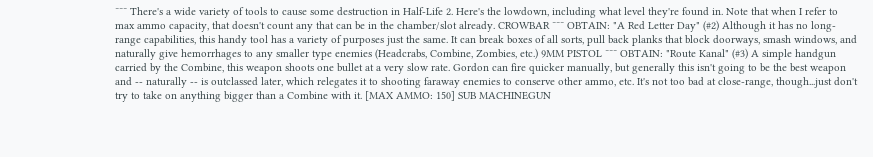¯¯¯ There's a wide variety of tools to cause some destruction in Half-Life 2. Here's the lowdown, including what level they're found in. Note that when I refer to max ammo capacity, that doesn't count any that can be in the chamber/slot already. CROWBAR ¯¯¯ OBTAIN: "A Red Letter Day" (#2) Although it has no long-range capabilities, this handy tool has a variety of purposes just the same. It can break boxes of all sorts, pull back planks that block doorways, smash windows, and naturally give hemorrhages to any smaller type enemies (Headcrabs, Combine, Zombies, etc.) 9MM PISTOL ¯¯¯ OBTAIN: "Route Kanal" (#3) A simple handgun carried by the Combine, this weapon shoots one bullet at a very slow rate. Gordon can fire quicker manually, but generally this isn't going to be the best weapon and -- naturally -- is outclassed later, which relegates it to shooting faraway enemies to conserve other ammo, etc. It's not too bad at close-range, though...just don't try to take on anything bigger than a Combine with it. [MAX AMMO: 150] SUB MACHINEGUN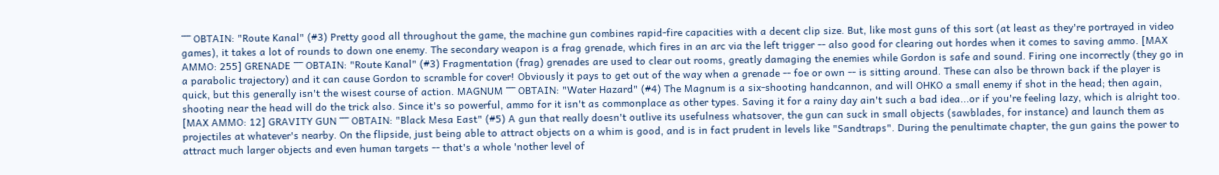¯¯¯ OBTAIN: "Route Kanal" (#3) Pretty good all throughout the game, the machine gun combines rapid-fire capacities with a decent clip size. But, like most guns of this sort (at least as they're portrayed in video games), it takes a lot of rounds to down one enemy. The secondary weapon is a frag grenade, which fires in an arc via the left trigger -- also good for clearing out hordes when it comes to saving ammo. [MAX AMMO: 255] GRENADE ¯¯¯ OBTAIN: "Route Kanal" (#3) Fragmentation (frag) grenades are used to clear out rooms, greatly damaging the enemies while Gordon is safe and sound. Firing one incorrectly (they go in a parabolic trajectory) and it can cause Gordon to scramble for cover! Obviously it pays to get out of the way when a grenade -- foe or own -- is sitting around. These can also be thrown back if the player is quick, but this generally isn't the wisest course of action. MAGNUM ¯¯¯ OBTAIN: "Water Hazard" (#4) The Magnum is a six-shooting handcannon, and will OHKO a small enemy if shot in the head; then again, shooting near the head will do the trick also. Since it's so powerful, ammo for it isn't as commonplace as other types. Saving it for a rainy day ain't such a bad idea...or if you're feeling lazy, which is alright too. [MAX AMMO: 12] GRAVITY GUN ¯¯¯ OBTAIN: "Black Mesa East" (#5) A gun that really doesn't outlive its usefulness whatsover, the gun can suck in small objects (sawblades, for instance) and launch them as projectiles at whatever's nearby. On the flipside, just being able to attract objects on a whim is good, and is in fact prudent in levels like "Sandtraps". During the penultimate chapter, the gun gains the power to attract much larger objects and even human targets -- that's a whole 'nother level of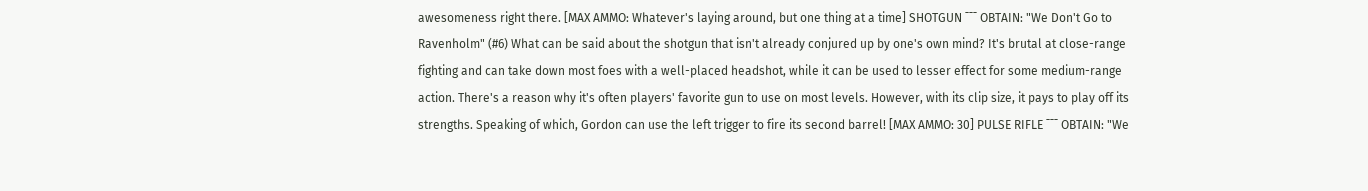awesomeness right there. [MAX AMMO: Whatever's laying around, but one thing at a time] SHOTGUN ¯¯¯ OBTAIN: "We Don't Go to Ravenholm" (#6) What can be said about the shotgun that isn't already conjured up by one's own mind? It's brutal at close-range fighting and can take down most foes with a well-placed headshot, while it can be used to lesser effect for some medium-range action. There's a reason why it's often players' favorite gun to use on most levels. However, with its clip size, it pays to play off its strengths. Speaking of which, Gordon can use the left trigger to fire its second barrel! [MAX AMMO: 30] PULSE RIFLE ¯¯¯ OBTAIN: "We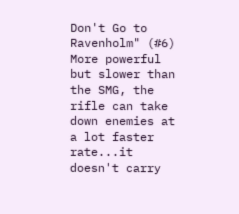Don't Go to Ravenholm" (#6) More powerful but slower than the SMG, the rifle can take down enemies at a lot faster rate...it doesn't carry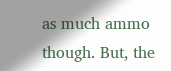as much ammo though. But, the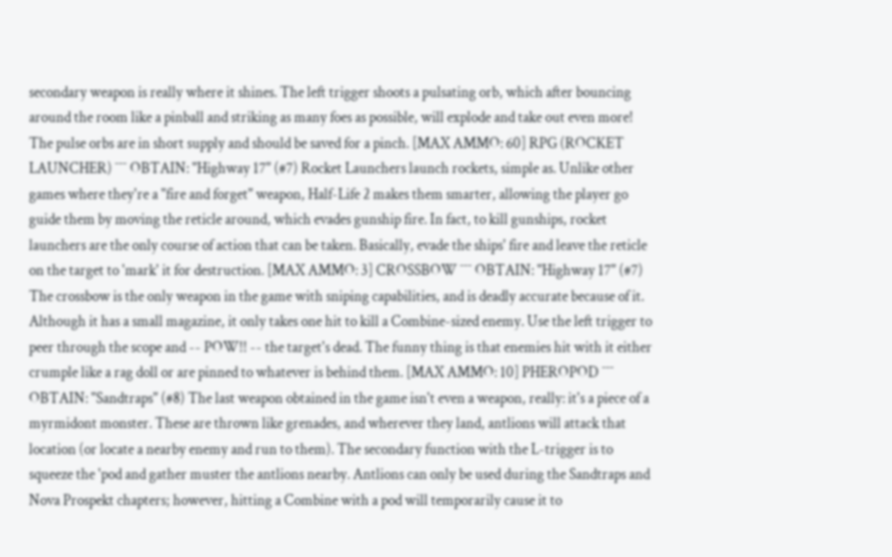secondary weapon is really where it shines. The left trigger shoots a pulsating orb, which after bouncing around the room like a pinball and striking as many foes as possible, will explode and take out even more! The pulse orbs are in short supply and should be saved for a pinch. [MAX AMMO: 60] RPG (ROCKET LAUNCHER) ¯¯¯ OBTAIN: "Highway 17" (#7) Rocket Launchers launch rockets, simple as. Unlike other games where they're a "fire and forget" weapon, Half-Life 2 makes them smarter, allowing the player go guide them by moving the reticle around, which evades gunship fire. In fact, to kill gunships, rocket launchers are the only course of action that can be taken. Basically, evade the ships' fire and leave the reticle on the target to 'mark' it for destruction. [MAX AMMO: 3] CROSSBOW ¯¯¯ OBTAIN: "Highway 17" (#7) The crossbow is the only weapon in the game with sniping capabilities, and is deadly accurate because of it. Although it has a small magazine, it only takes one hit to kill a Combine-sized enemy. Use the left trigger to peer through the scope and -- POW!! -- the target's dead. The funny thing is that enemies hit with it either crumple like a rag doll or are pinned to whatever is behind them. [MAX AMMO: 10] PHEROPOD ¯¯¯ OBTAIN: "Sandtraps" (#8) The last weapon obtained in the game isn't even a weapon, really: it's a piece of a myrmidont monster. These are thrown like grenades, and wherever they land, antlions will attack that location (or locate a nearby enemy and run to them). The secondary function with the L-trigger is to squeeze the 'pod and gather muster the antlions nearby. Antlions can only be used during the Sandtraps and Nova Prospekt chapters; however, hitting a Combine with a pod will temporarily cause it to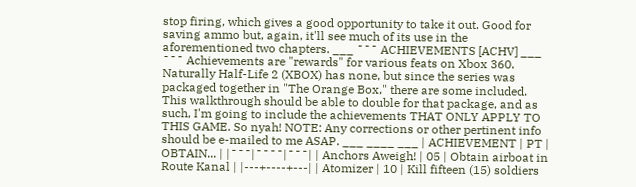stop firing, which gives a good opportunity to take it out. Good for saving ammo but, again, it'll see much of its use in the aforementioned two chapters. ___ ¯¯¯ ACHIEVEMENTS [ACHV] ___ ¯¯¯ Achievements are "rewards" for various feats on Xbox 360. Naturally Half-Life 2 (XBOX) has none, but since the series was packaged together in "The Orange Box," there are some included. This walkthrough should be able to double for that package, and as such, I'm going to include the achievements THAT ONLY APPLY TO THIS GAME. So nyah! NOTE: Any corrections or other pertinent info should be e-mailed to me ASAP. ___ ____ ___ | ACHIEVEMENT | PT | OBTAIN... | |¯¯¯|¯¯¯¯|¯¯¯| | Anchors Aweigh! | 05 | Obtain airboat in Route Kanal | |---+----+---| | Atomizer | 10 | Kill fifteen (15) soldiers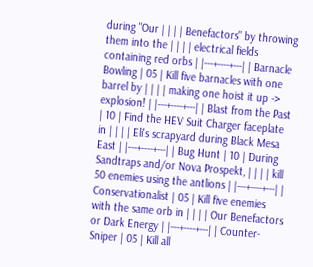during "Our | | | | Benefactors" by throwing them into the | | | | electrical fields containing red orbs | |---+----+---| | Barnacle Bowling | 05 | Kill five barnacles with one barrel by | | | | making one hoist it up -> explosion! | |---+----+---| | Blast from the Past | 10 | Find the HEV Suit Charger faceplate in | | | | Eli's scrapyard during Black Mesa East | |---+----+---| | Bug Hunt | 10 | During Sandtraps and/or Nova Prospekt, | | | | kill 50 enemies using the antlions | |---+----+---| | Conservationalist | 05 | Kill five enemies with the same orb in | | | | Our Benefactors or Dark Energy | |---+----+---| | Counter-Sniper | 05 | Kill all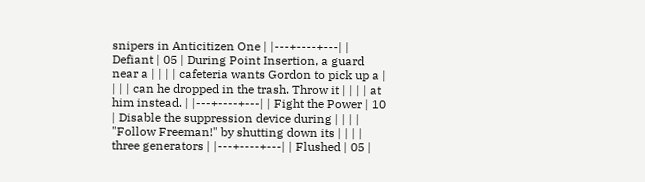snipers in Anticitizen One | |---+----+---| | Defiant | 05 | During Point Insertion, a guard near a | | | | cafeteria wants Gordon to pick up a | | | | can he dropped in the trash. Throw it | | | | at him instead. | |---+----+---| | Fight the Power | 10 | Disable the suppression device during | | | | "Follow Freeman!" by shutting down its | | | | three generators | |---+----+---| | Flushed | 05 |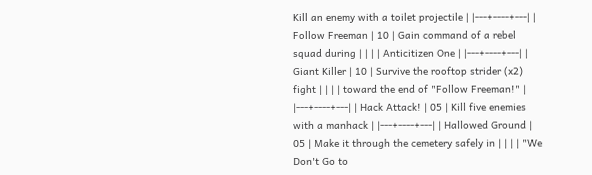Kill an enemy with a toilet projectile | |---+----+---| | Follow Freeman | 10 | Gain command of a rebel squad during | | | | Anticitizen One | |---+----+---| | Giant Killer | 10 | Survive the rooftop strider (x2) fight | | | | toward the end of "Follow Freeman!" | |---+----+---| | Hack Attack! | 05 | Kill five enemies with a manhack | |---+----+---| | Hallowed Ground | 05 | Make it through the cemetery safely in | | | | "We Don't Go to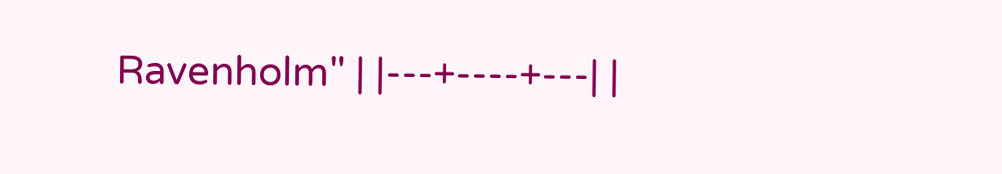Ravenholm" | |---+----+---| |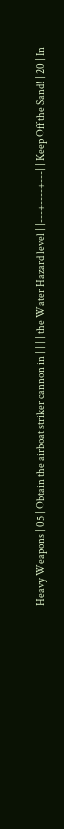Heavy Weapons | 05 | Obtain the airboat striker cannon in | | | | the Water Hazard level | |---+----+---| | Keep Off the Sand! | 20 | In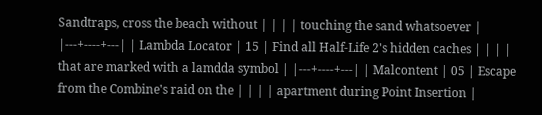Sandtraps, cross the beach without | | | | touching the sand whatsoever | |---+----+---| | Lambda Locator | 15 | Find all Half-Life 2's hidden caches | | | | that are marked with a lamdda symbol | |---+----+---| | Malcontent | 05 | Escape from the Combine's raid on the | | | | apartment during Point Insertion |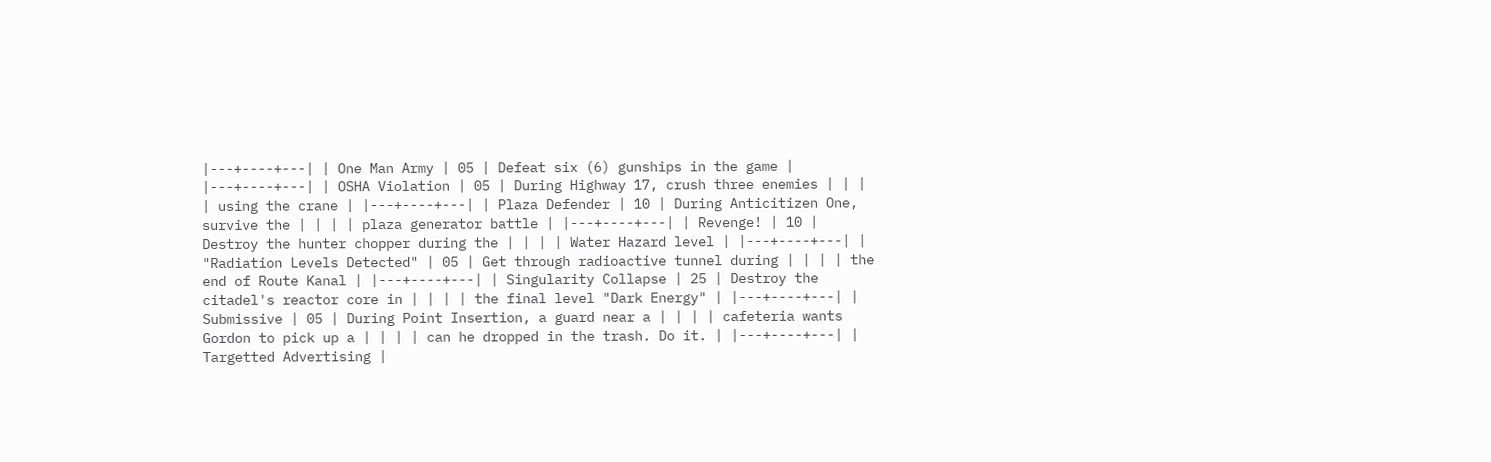|---+----+---| | One Man Army | 05 | Defeat six (6) gunships in the game | |---+----+---| | OSHA Violation | 05 | During Highway 17, crush three enemies | | | | using the crane | |---+----+---| | Plaza Defender | 10 | During Anticitizen One, survive the | | | | plaza generator battle | |---+----+---| | Revenge! | 10 | Destroy the hunter chopper during the | | | | Water Hazard level | |---+----+---| | "Radiation Levels Detected" | 05 | Get through radioactive tunnel during | | | | the end of Route Kanal | |---+----+---| | Singularity Collapse | 25 | Destroy the citadel's reactor core in | | | | the final level "Dark Energy" | |---+----+---| | Submissive | 05 | During Point Insertion, a guard near a | | | | cafeteria wants Gordon to pick up a | | | | can he dropped in the trash. Do it. | |---+----+---| | Targetted Advertising |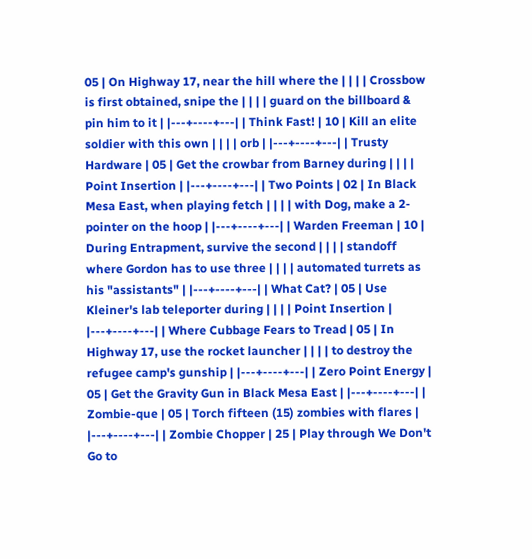05 | On Highway 17, near the hill where the | | | | Crossbow is first obtained, snipe the | | | | guard on the billboard & pin him to it | |---+----+---| | Think Fast! | 10 | Kill an elite soldier with this own | | | | orb | |---+----+---| | Trusty Hardware | 05 | Get the crowbar from Barney during | | | | Point Insertion | |---+----+---| | Two Points | 02 | In Black Mesa East, when playing fetch | | | | with Dog, make a 2-pointer on the hoop | |---+----+---| | Warden Freeman | 10 | During Entrapment, survive the second | | | | standoff where Gordon has to use three | | | | automated turrets as his "assistants" | |---+----+---| | What Cat? | 05 | Use Kleiner's lab teleporter during | | | | Point Insertion | |---+----+---| | Where Cubbage Fears to Tread | 05 | In Highway 17, use the rocket launcher | | | | to destroy the refugee camp's gunship | |---+----+---| | Zero Point Energy | 05 | Get the Gravity Gun in Black Mesa East | |---+----+---| | Zombie-que | 05 | Torch fifteen (15) zombies with flares | |---+----+---| | Zombie Chopper | 25 | Play through We Don't Go to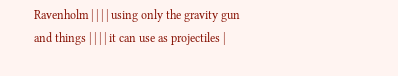Ravenholm | | | | using only the gravity gun and things | | | | it can use as projectiles |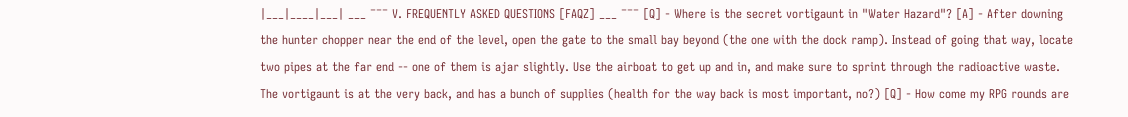|___|____|___| ___ ¯¯¯ V. FREQUENTLY ASKED QUESTIONS [FAQZ] ___ ¯¯¯ [Q] - Where is the secret vortigaunt in "Water Hazard"? [A] - After downing the hunter chopper near the end of the level, open the gate to the small bay beyond (the one with the dock ramp). Instead of going that way, locate two pipes at the far end -- one of them is ajar slightly. Use the airboat to get up and in, and make sure to sprint through the radioactive waste. The vortigaunt is at the very back, and has a bunch of supplies (health for the way back is most important, no?) [Q] - How come my RPG rounds are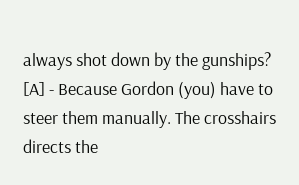always shot down by the gunships? [A] - Because Gordon (you) have to steer them manually. The crosshairs directs the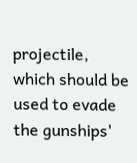projectile, which should be used to evade the gunships'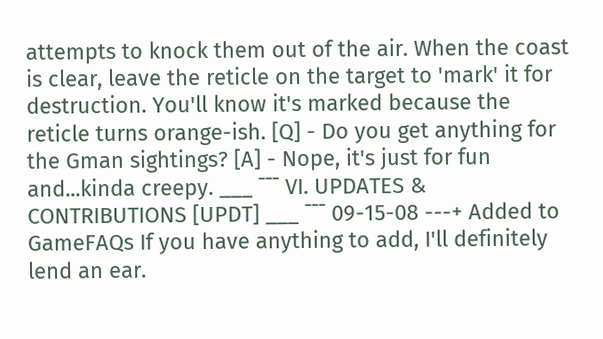attempts to knock them out of the air. When the coast is clear, leave the reticle on the target to 'mark' it for destruction. You'll know it's marked because the reticle turns orange-ish. [Q] - Do you get anything for the Gman sightings? [A] - Nope, it's just for fun and...kinda creepy. ___ ¯¯¯ VI. UPDATES & CONTRIBUTIONS [UPDT] ___ ¯¯¯ 09-15-08 ---+ Added to GameFAQs If you have anything to add, I'll definitely lend an ear.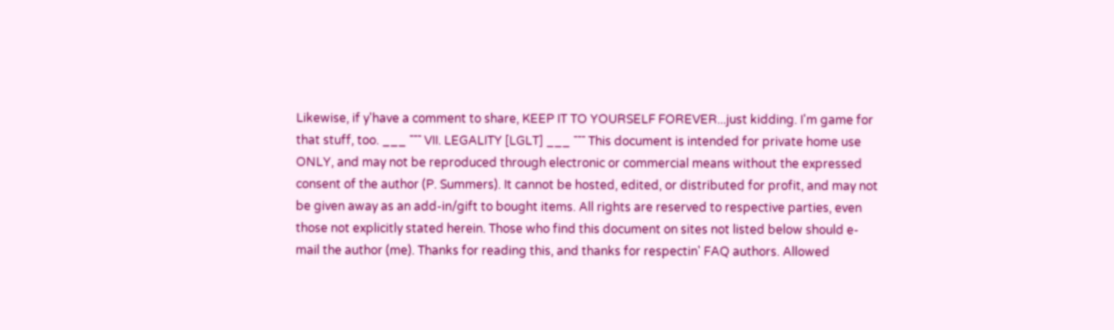Likewise, if y'have a comment to share, KEEP IT TO YOURSELF FOREVER...just kidding. I'm game for that stuff, too. ___ ¯¯¯ VII. LEGALITY [LGLT] ___ ¯¯¯ This document is intended for private home use ONLY, and may not be reproduced through electronic or commercial means without the expressed consent of the author (P. Summers). It cannot be hosted, edited, or distributed for profit, and may not be given away as an add-in/gift to bought items. All rights are reserved to respective parties, even those not explicitly stated herein. Those who find this document on sites not listed below should e-mail the author (me). Thanks for reading this, and thanks for respectin' FAQ authors. Allowed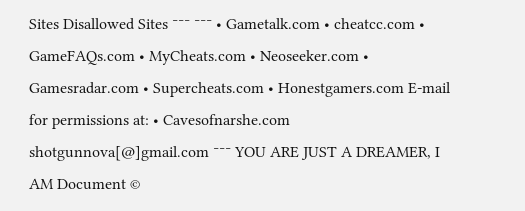Sites Disallowed Sites ¯¯¯ ¯¯¯ • Gametalk.com • cheatcc.com • GameFAQs.com • MyCheats.com • Neoseeker.com • Gamesradar.com • Supercheats.com • Honestgamers.com E-mail for permissions at: • Cavesofnarshe.com shotgunnova[@]gmail.com ¯¯¯ YOU ARE JUST A DREAMER, I AM Document ©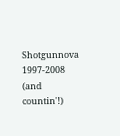Shotgunnova 1997-2008 (and countin'!)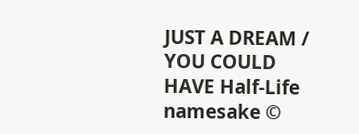JUST A DREAM / YOU COULD HAVE Half-Life namesake ©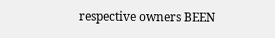respective owners BEEN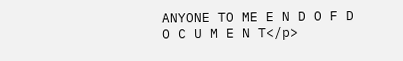ANYONE TO ME E N D O F D O C U M E N T</p>